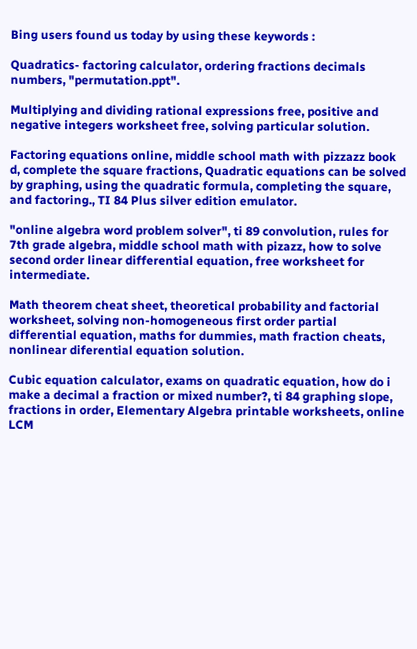Bing users found us today by using these keywords :

Quadratics- factoring calculator, ordering fractions decimals numbers, "permutation.ppt".

Multiplying and dividing rational expressions free, positive and negative integers worksheet free, solving particular solution.

Factoring equations online, middle school math with pizzazz book d, complete the square fractions, Quadratic equations can be solved by graphing, using the quadratic formula, completing the square, and factoring., TI 84 Plus silver edition emulator.

"online algebra word problem solver", ti 89 convolution, rules for 7th grade algebra, middle school math with pizazz, how to solve second order linear differential equation, free worksheet for intermediate.

Math theorem cheat sheet, theoretical probability and factorial worksheet, solving non-homogeneous first order partial differential equation, maths for dummies, math fraction cheats, nonlinear diferential equation solution.

Cubic equation calculator, exams on quadratic equation, how do i make a decimal a fraction or mixed number?, ti 84 graphing slope, fractions in order, Elementary Algebra printable worksheets, online LCM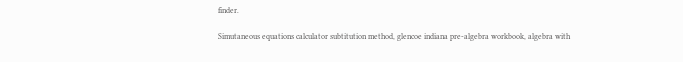finder.

Simutaneous equations calculator subtitution method, glencoe indiana pre-algebra workbook, algebra with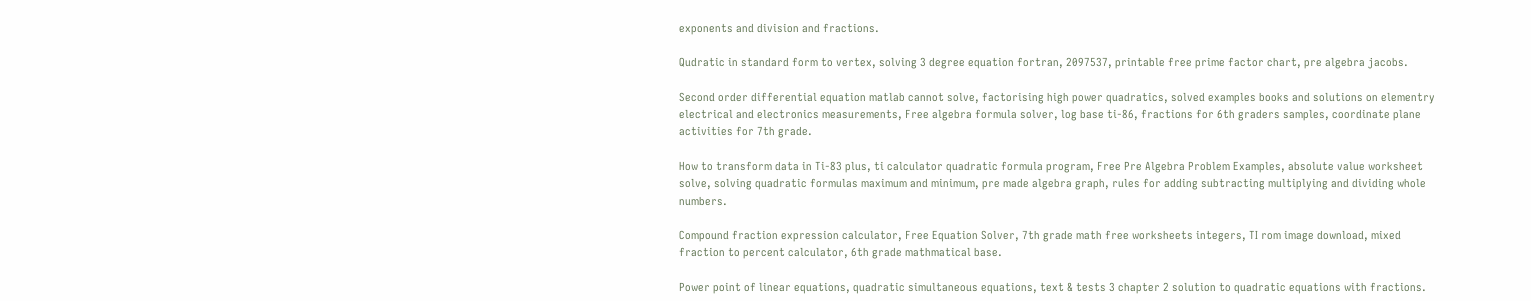exponents and division and fractions.

Qudratic in standard form to vertex, solving 3 degree equation fortran, 2097537, printable free prime factor chart, pre algebra jacobs.

Second order differential equation matlab cannot solve, factorising high power quadratics, solved examples books and solutions on elementry electrical and electronics measurements, Free algebra formula solver, log base ti-86, fractions for 6th graders samples, coordinate plane activities for 7th grade.

How to transform data in Ti-83 plus, ti calculator quadratic formula program, Free Pre Algebra Problem Examples, absolute value worksheet solve, solving quadratic formulas maximum and minimum, pre made algebra graph, rules for adding subtracting multiplying and dividing whole numbers.

Compound fraction expression calculator, Free Equation Solver, 7th grade math free worksheets integers, TI rom image download, mixed fraction to percent calculator, 6th grade mathmatical base.

Power point of linear equations, quadratic simultaneous equations, text & tests 3 chapter 2 solution to quadratic equations with fractions.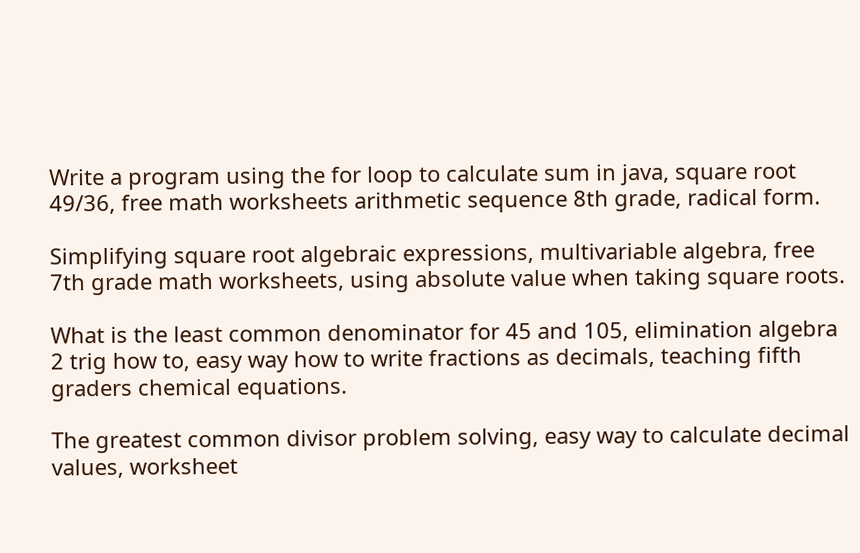Write a program using the for loop to calculate sum in java, square root 49/36, free math worksheets arithmetic sequence 8th grade, radical form.

Simplifying square root algebraic expressions, multivariable algebra, free 7th grade math worksheets, using absolute value when taking square roots.

What is the least common denominator for 45 and 105, elimination algebra 2 trig how to, easy way how to write fractions as decimals, teaching fifth graders chemical equations.

The greatest common divisor problem solving, easy way to calculate decimal values, worksheet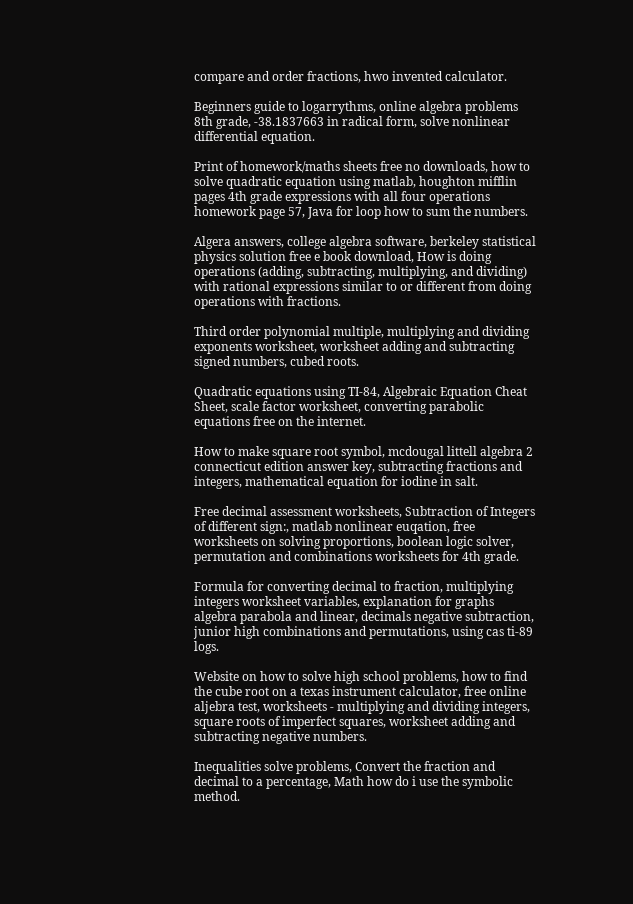compare and order fractions, hwo invented calculator.

Beginners guide to logarrythms, online algebra problems 8th grade, -38.1837663 in radical form, solve nonlinear differential equation.

Print of homework/maths sheets free no downloads, how to solve quadratic equation using matlab, houghton mifflin pages 4th grade expressions with all four operations homework page 57, Java for loop how to sum the numbers.

Algera answers, college algebra software, berkeley statistical physics solution free e book download, How is doing operations (adding, subtracting, multiplying, and dividing) with rational expressions similar to or different from doing operations with fractions.

Third order polynomial multiple, multiplying and dividing exponents worksheet, worksheet adding and subtracting signed numbers, cubed roots.

Quadratic equations using TI-84, Algebraic Equation Cheat Sheet, scale factor worksheet, converting parabolic equations free on the internet.

How to make square root symbol, mcdougal littell algebra 2 connecticut edition answer key, subtracting fractions and integers, mathematical equation for iodine in salt.

Free decimal assessment worksheets, Subtraction of Integers of different sign:, matlab nonlinear euqation, free worksheets on solving proportions, boolean logic solver, permutation and combinations worksheets for 4th grade.

Formula for converting decimal to fraction, multiplying integers worksheet variables, explanation for graphs algebra parabola and linear, decimals negative subtraction, junior high combinations and permutations, using cas ti-89 logs.

Website on how to solve high school problems, how to find the cube root on a texas instrument calculator, free online aljebra test, worksheets - multiplying and dividing integers, square roots of imperfect squares, worksheet adding and subtracting negative numbers.

Inequalities solve problems, Convert the fraction and decimal to a percentage, Math how do i use the symbolic method.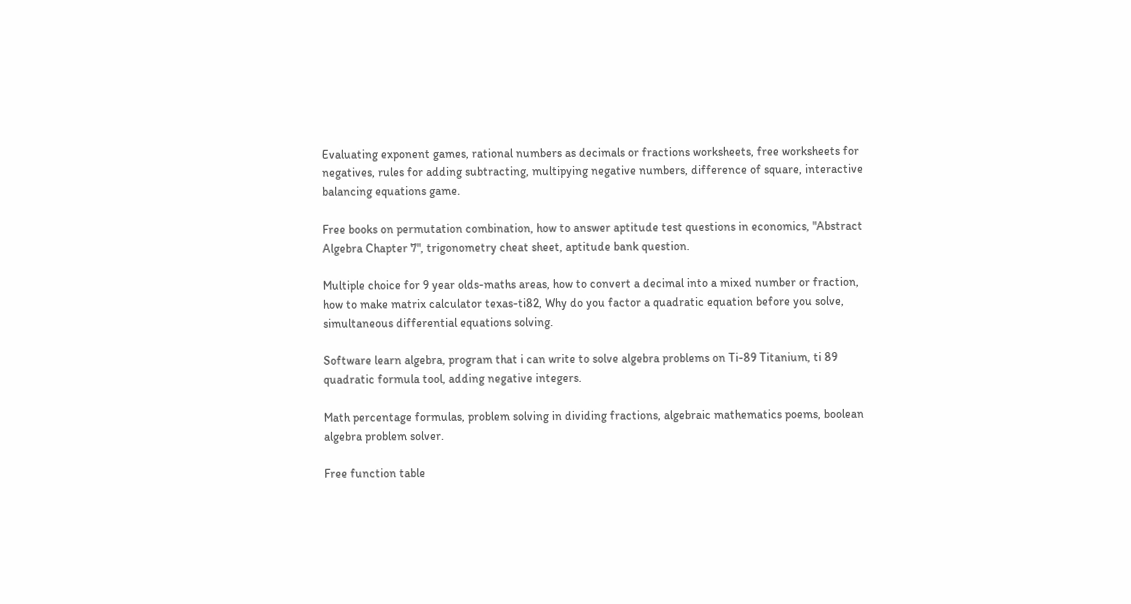Evaluating exponent games, rational numbers as decimals or fractions worksheets, free worksheets for negatives, rules for adding subtracting, multipying negative numbers, difference of square, interactive balancing equations game.

Free books on permutation combination, how to answer aptitude test questions in economics, "Abstract Algebra Chapter 7", trigonometry cheat sheet, aptitude bank question.

Multiple choice for 9 year olds-maths areas, how to convert a decimal into a mixed number or fraction, how to make matrix calculator texas-ti82, Why do you factor a quadratic equation before you solve, simultaneous differential equations solving.

Software learn algebra, program that i can write to solve algebra problems on Ti-89 Titanium, ti 89 quadratic formula tool, adding negative integers.

Math percentage formulas, problem solving in dividing fractions, algebraic mathematics poems, boolean algebra problem solver.

Free function table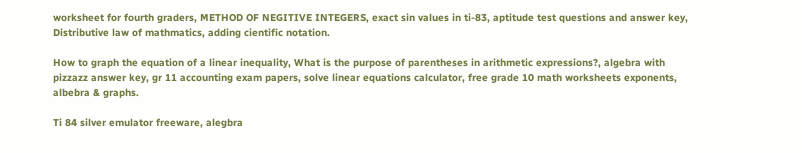worksheet for fourth graders, METHOD OF NEGITIVE INTEGERS, exact sin values in ti-83, aptitude test questions and answer key, Distributive law of mathmatics, adding cientific notation.

How to graph the equation of a linear inequality, What is the purpose of parentheses in arithmetic expressions?, algebra with pizzazz answer key, gr 11 accounting exam papers, solve linear equations calculator, free grade 10 math worksheets exponents, albebra & graphs.

Ti 84 silver emulator freeware, alegbra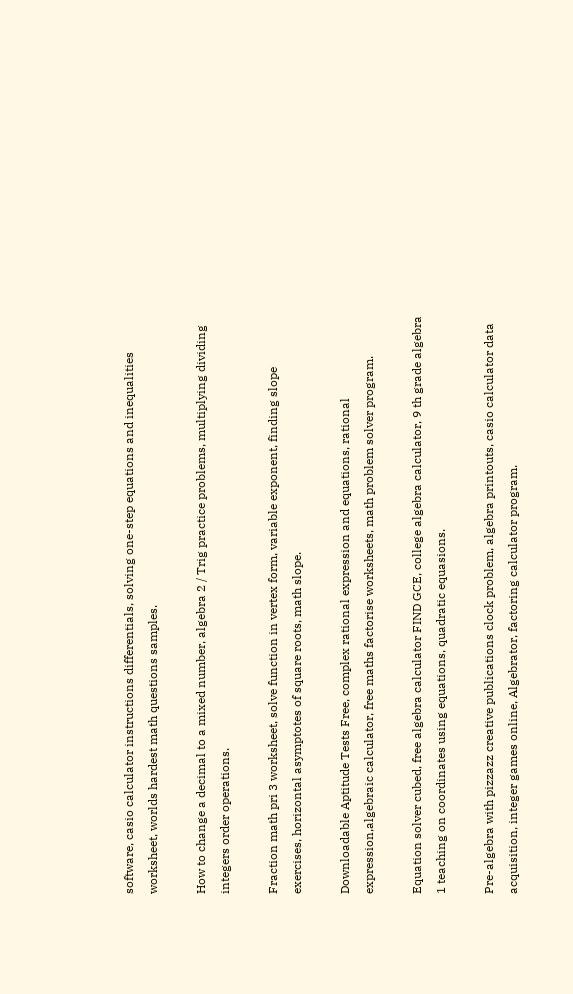software, casio calculator instructions differentials, solving one-step equations and inequalities worksheet, worlds hardest math questions samples.

How to change a decimal to a mixed number, algebra 2 / Trig practice problems, multiplying dividing integers order operations.

Fraction math pri 3 worksheet, solve function in vertex form, variable exponent, finding slope exercises, horizontal asymptotes of square roots, math slope.

Downloadable Aptitude Tests Free, complex rational expression and equations, rational expression,algebraic calculator, free maths factorise worksheets, math problem solver program.

Equation solver cubed, free algebra calculator FIND GCE, college algebra calculator, 9 th grade algebra 1 teaching on coordinates using equations, quadratic equasions.

Pre-algebra with pizzazz creative publications clock problem, algebra printouts, casio calculator data acquisition, integer games online, Algebrator, factoring calculator program.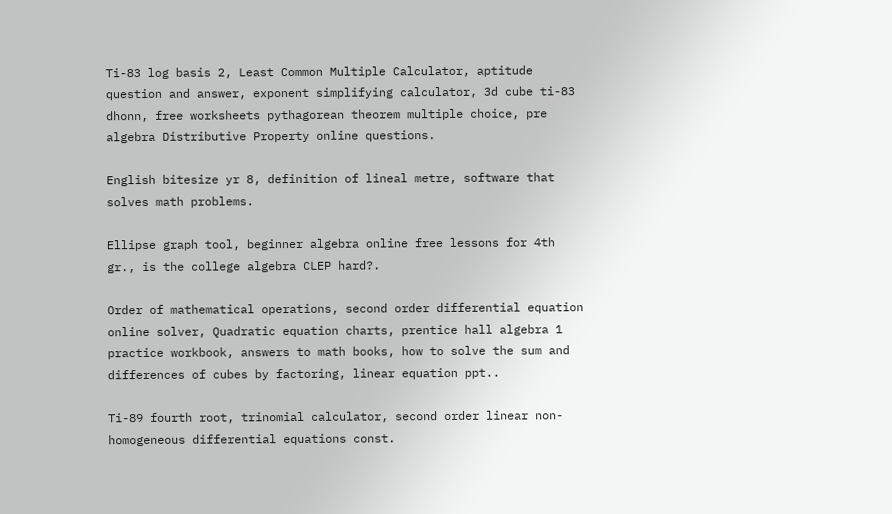Ti-83 log basis 2, Least Common Multiple Calculator, aptitude question and answer, exponent simplifying calculator, 3d cube ti-83 dhonn, free worksheets pythagorean theorem multiple choice, pre algebra Distributive Property online questions.

English bitesize yr 8, definition of lineal metre, software that solves math problems.

Ellipse graph tool, beginner algebra online free lessons for 4th gr., is the college algebra CLEP hard?.

Order of mathematical operations, second order differential equation online solver, Quadratic equation charts, prentice hall algebra 1 practice workbook, answers to math books, how to solve the sum and differences of cubes by factoring, linear equation ppt..

Ti-89 fourth root, trinomial calculator, second order linear non-homogeneous differential equations const.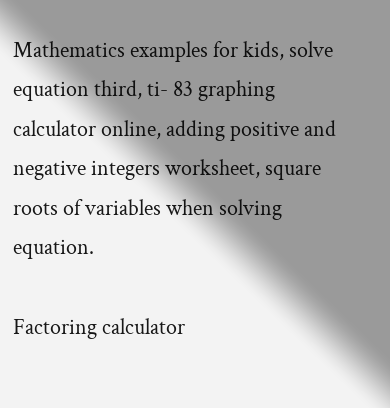Mathematics examples for kids, solve equation third, ti- 83 graphing calculator online, adding positive and negative integers worksheet, square roots of variables when solving equation.

Factoring calculator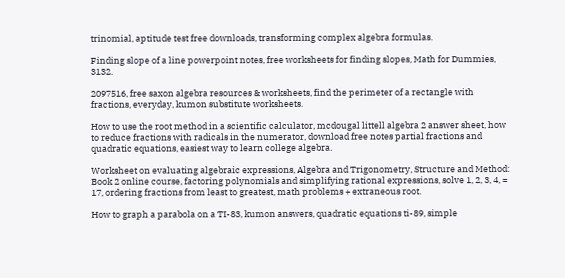trinomial, aptitude test free downloads, transforming complex algebra formulas.

Finding slope of a line powerpoint notes, free worksheets for finding slopes, Math for Dummies, 3132.

2097516, free saxon algebra resources & worksheets, find the perimeter of a rectangle with fractions, everyday, kumon substitute worksheets.

How to use the root method in a scientific calculator, mcdougal littell algebra 2 answer sheet, how to reduce fractions with radicals in the numerator, download free notes partial fractions and quadratic equations, easiest way to learn college algebra.

Worksheet on evaluating algebraic expressions, Algebra and Trigonometry, Structure and Method: Book 2 online course, factoring polynomials and simplifying rational expressions, solve 1, 2, 3, 4, = 17, ordering fractions from least to greatest, math problems + extraneous root.

How to graph a parabola on a TI-83, kumon answers, quadratic equations ti-89, simple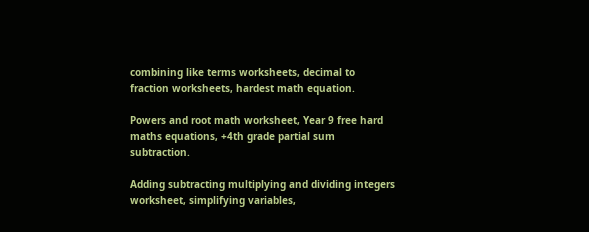combining like terms worksheets, decimal to fraction worksheets, hardest math equation.

Powers and root math worksheet, Year 9 free hard maths equations, +4th grade partial sum subtraction.

Adding subtracting multiplying and dividing integers worksheet, simplifying variables,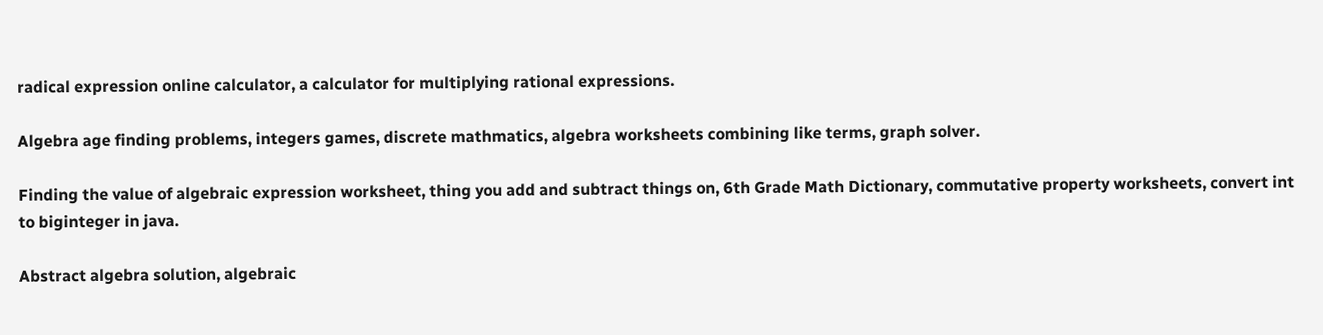radical expression online calculator, a calculator for multiplying rational expressions.

Algebra age finding problems, integers games, discrete mathmatics, algebra worksheets combining like terms, graph solver.

Finding the value of algebraic expression worksheet, thing you add and subtract things on, 6th Grade Math Dictionary, commutative property worksheets, convert int to biginteger in java.

Abstract algebra solution, algebraic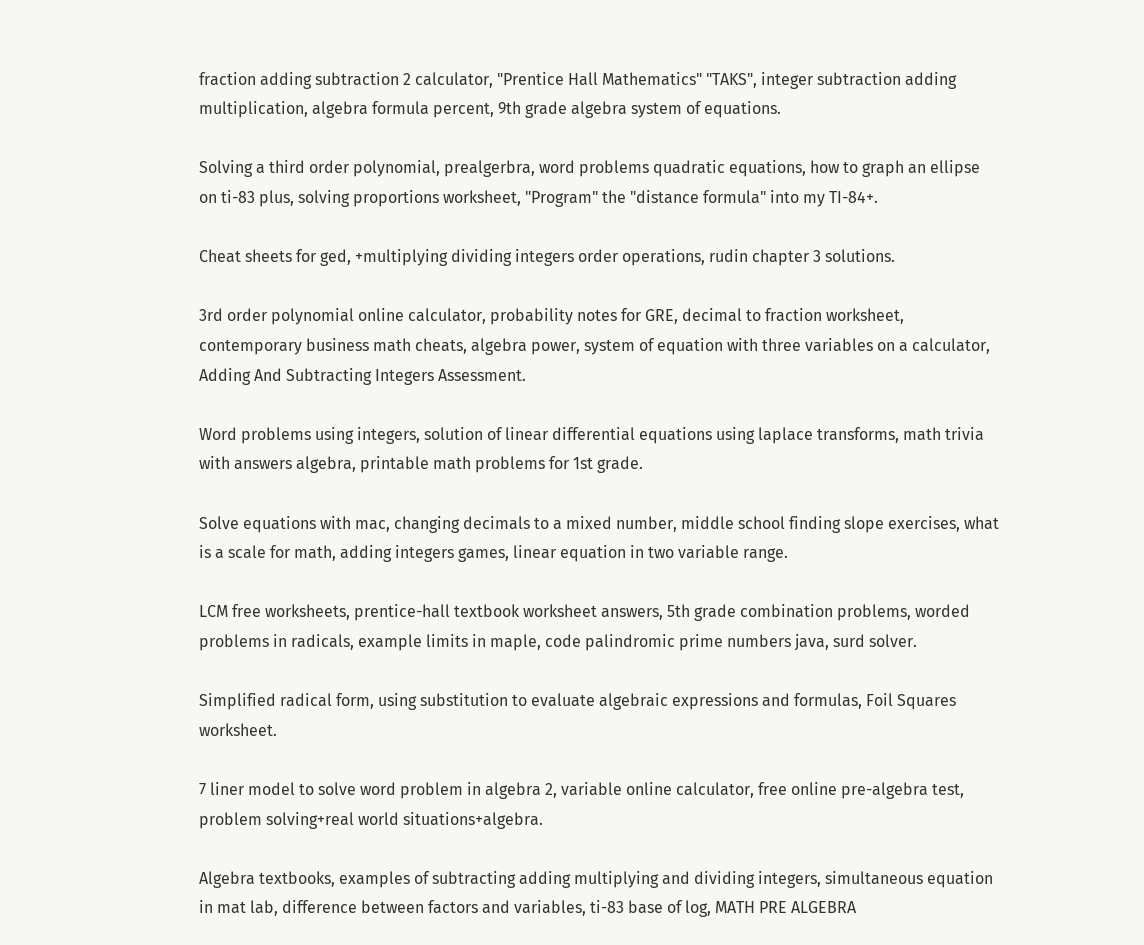fraction adding subtraction 2 calculator, "Prentice Hall Mathematics" "TAKS", integer subtraction adding multiplication, algebra formula percent, 9th grade algebra system of equations.

Solving a third order polynomial, prealgerbra, word problems quadratic equations, how to graph an ellipse on ti-83 plus, solving proportions worksheet, "Program" the "distance formula" into my TI-84+.

Cheat sheets for ged, +multiplying dividing integers order operations, rudin chapter 3 solutions.

3rd order polynomial online calculator, probability notes for GRE, decimal to fraction worksheet, contemporary business math cheats, algebra power, system of equation with three variables on a calculator, Adding And Subtracting Integers Assessment.

Word problems using integers, solution of linear differential equations using laplace transforms, math trivia with answers algebra, printable math problems for 1st grade.

Solve equations with mac, changing decimals to a mixed number, middle school finding slope exercises, what is a scale for math, adding integers games, linear equation in two variable range.

LCM free worksheets, prentice-hall textbook worksheet answers, 5th grade combination problems, worded problems in radicals, example limits in maple, code palindromic prime numbers java, surd solver.

Simplified radical form, using substitution to evaluate algebraic expressions and formulas, Foil Squares worksheet.

7 liner model to solve word problem in algebra 2, variable online calculator, free online pre-algebra test, problem solving+real world situations+algebra.

Algebra textbooks, examples of subtracting adding multiplying and dividing integers, simultaneous equation in mat lab, difference between factors and variables, ti-83 base of log, MATH PRE ALGEBRA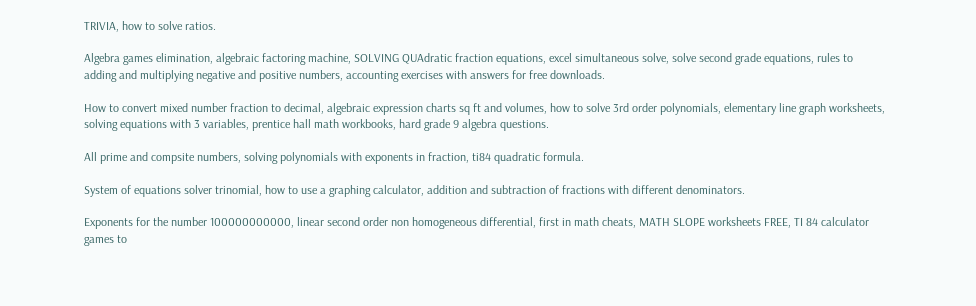TRIVIA, how to solve ratios.

Algebra games elimination, algebraic factoring machine, SOLVING QUAdratic fraction equations, excel simultaneous solve, solve second grade equations, rules to adding and multiplying negative and positive numbers, accounting exercises with answers for free downloads.

How to convert mixed number fraction to decimal, algebraic expression charts sq ft and volumes, how to solve 3rd order polynomials, elementary line graph worksheets, solving equations with 3 variables, prentice hall math workbooks, hard grade 9 algebra questions.

All prime and compsite numbers, solving polynomials with exponents in fraction, ti84 quadratic formula.

System of equations solver trinomial, how to use a graphing calculator, addition and subtraction of fractions with different denominators.

Exponents for the number 100000000000, linear second order non homogeneous differential, first in math cheats, MATH SLOPE worksheets FREE, TI 84 calculator games to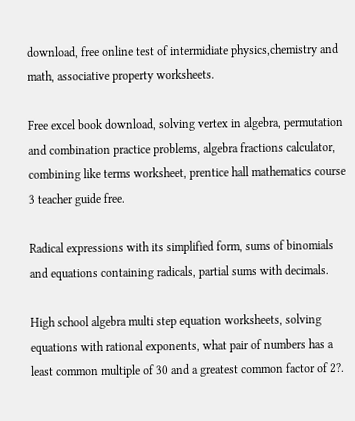download, free online test of intermidiate physics,chemistry and math, associative property worksheets.

Free excel book download, solving vertex in algebra, permutation and combination practice problems, algebra fractions calculator, combining like terms worksheet, prentice hall mathematics course 3 teacher guide free.

Radical expressions with its simplified form, sums of binomials and equations containing radicals, partial sums with decimals.

High school algebra multi step equation worksheets, solving equations with rational exponents, what pair of numbers has a least common multiple of 30 and a greatest common factor of 2?.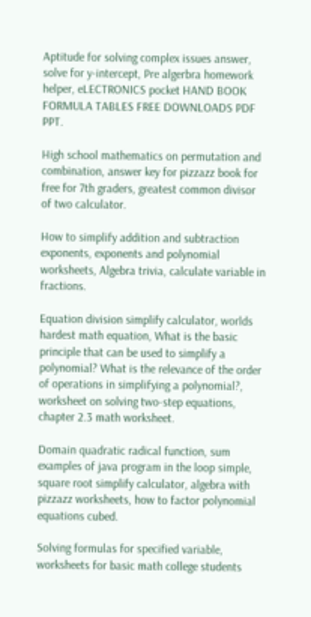Aptitude for solving complex issues answer, solve for y-intercept, Pre algerbra homework helper, eLECTRONICS pocket HAND BOOK FORMULA TABLES FREE DOWNLOADS PDF PPT.

High school mathematics on permutation and combination, answer key for pizzazz book for free for 7th graders, greatest common divisor of two calculator.

How to simplify addition and subtraction exponents, exponents and polynomial worksheets, Algebra trivia, calculate variable in fractions.

Equation division simplify calculator, worlds hardest math equation, What is the basic principle that can be used to simplify a polynomial? What is the relevance of the order of operations in simplifying a polynomial?, worksheet on solving two-step equations, chapter 2.3 math worksheet.

Domain quadratic radical function, sum examples of java program in the loop simple, square root simplify calculator, algebra with pizzazz worksheets, how to factor polynomial equations cubed.

Solving formulas for specified variable, worksheets for basic math college students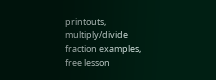printouts, multiply/divide fraction examples, free lesson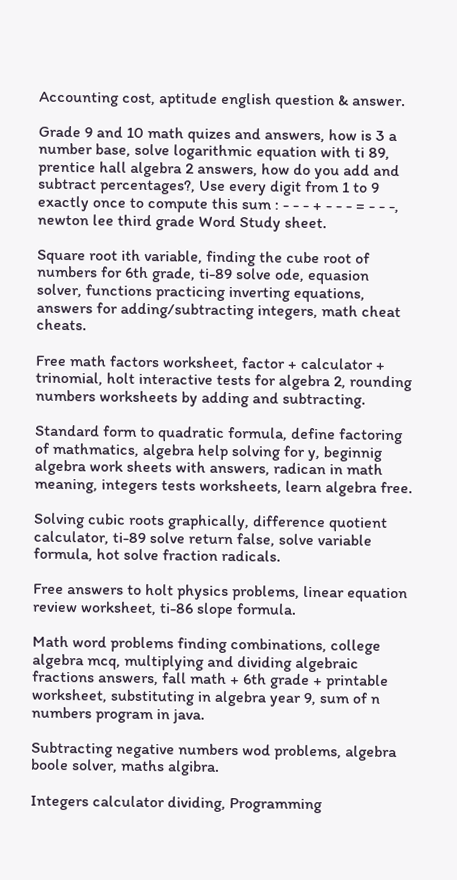Accounting cost, aptitude english question & answer.

Grade 9 and 10 math quizes and answers, how is 3 a number base, solve logarithmic equation with ti 89, prentice hall algebra 2 answers, how do you add and subtract percentages?, Use every digit from 1 to 9 exactly once to compute this sum : - - - + - - - = - - -, newton lee third grade Word Study sheet.

Square root ith variable, finding the cube root of numbers for 6th grade, ti-89 solve ode, equasion solver, functions practicing inverting equations, answers for adding/subtracting integers, math cheat cheats.

Free math factors worksheet, factor + calculator + trinomial, holt interactive tests for algebra 2, rounding numbers worksheets by adding and subtracting.

Standard form to quadratic formula, define factoring of mathmatics, algebra help solving for y, beginnig algebra work sheets with answers, radican in math meaning, integers tests worksheets, learn algebra free.

Solving cubic roots graphically, difference quotient calculator, ti-89 solve return false, solve variable formula, hot solve fraction radicals.

Free answers to holt physics problems, linear equation review worksheet, ti-86 slope formula.

Math word problems finding combinations, college algebra mcq, multiplying and dividing algebraic fractions answers, fall math + 6th grade + printable worksheet, substituting in algebra year 9, sum of n numbers program in java.

Subtracting negative numbers wod problems, algebra boole solver, maths algibra.

Integers calculator dividing, Programming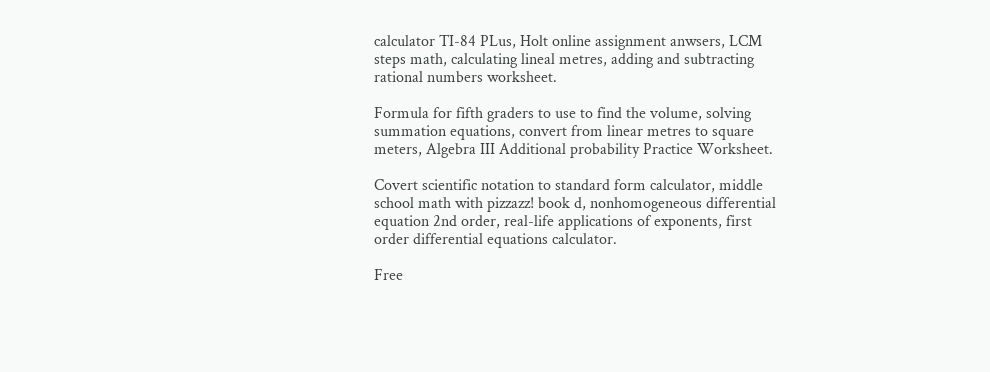calculator TI-84 PLus, Holt online assignment anwsers, LCM steps math, calculating lineal metres, adding and subtracting rational numbers worksheet.

Formula for fifth graders to use to find the volume, solving summation equations, convert from linear metres to square meters, Algebra III Additional probability Practice Worksheet.

Covert scientific notation to standard form calculator, middle school math with pizzazz! book d, nonhomogeneous differential equation 2nd order, real-life applications of exponents, first order differential equations calculator.

Free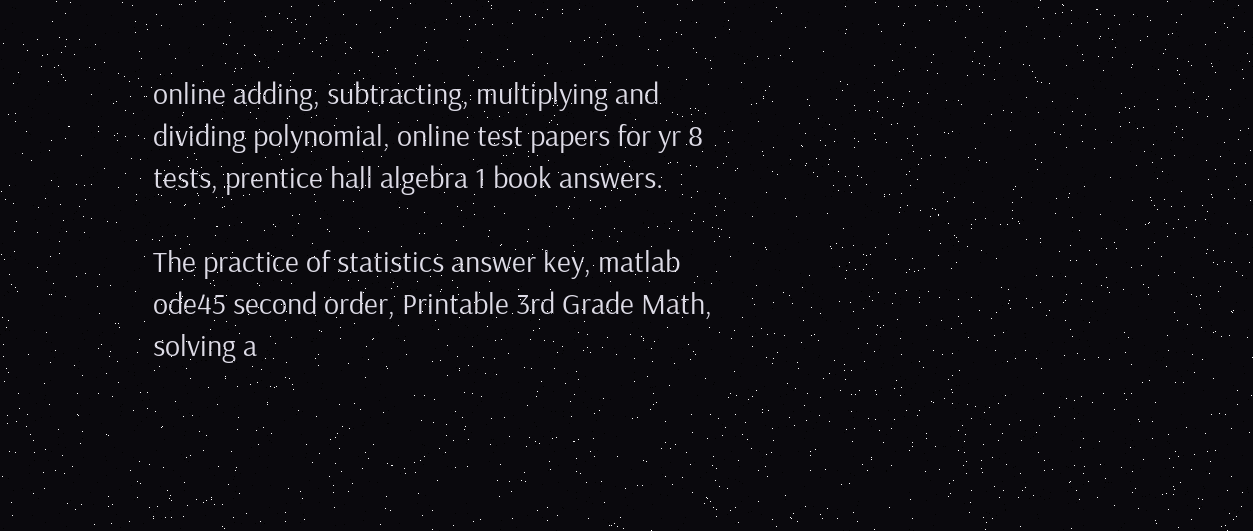online adding, subtracting, multiplying and dividing polynomial, online test papers for yr 8 tests, prentice hall algebra 1 book answers.

The practice of statistics answer key, matlab ode45 second order, Printable 3rd Grade Math, solving a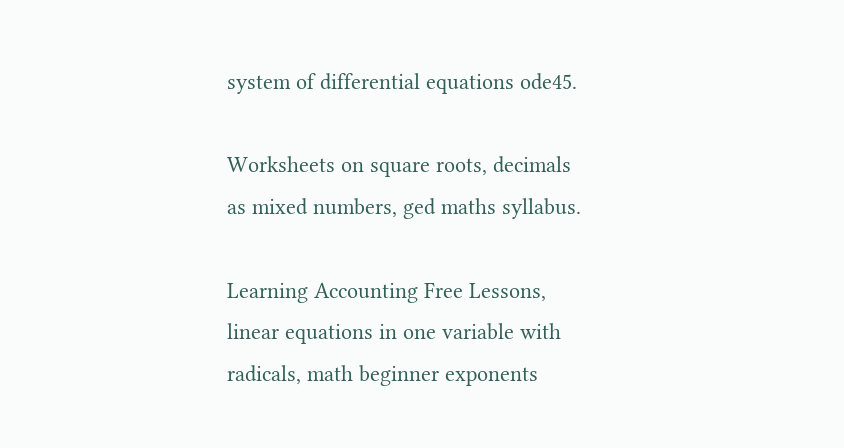system of differential equations ode45.

Worksheets on square roots, decimals as mixed numbers, ged maths syllabus.

Learning Accounting Free Lessons, linear equations in one variable with radicals, math beginner exponents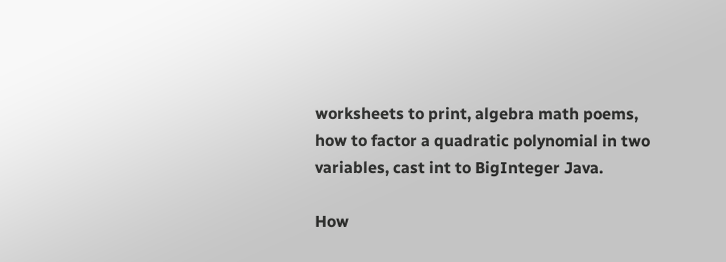worksheets to print, algebra math poems, how to factor a quadratic polynomial in two variables, cast int to BigInteger Java.

How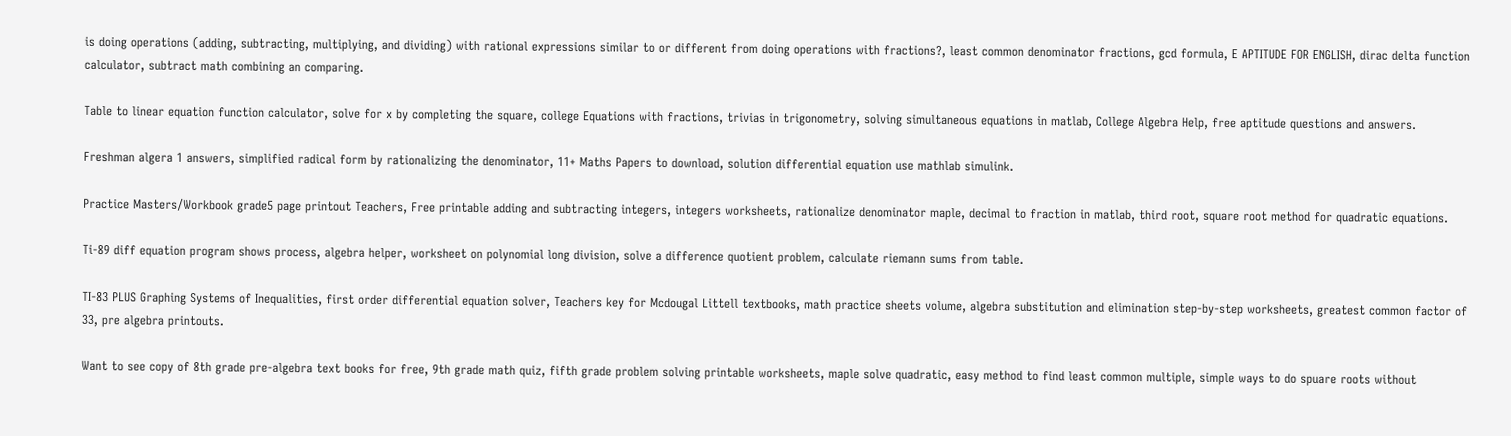is doing operations (adding, subtracting, multiplying, and dividing) with rational expressions similar to or different from doing operations with fractions?, least common denominator fractions, gcd formula, E APTITUDE FOR ENGLISH, dirac delta function calculator, subtract math combining an comparing.

Table to linear equation function calculator, solve for x by completing the square, college Equations with fractions, trivias in trigonometry, solving simultaneous equations in matlab, College Algebra Help, free aptitude questions and answers.

Freshman algera 1 answers, simplified radical form by rationalizing the denominator, 11+ Maths Papers to download, solution differential equation use mathlab simulink.

Practice Masters/Workbook grade5 page printout Teachers, Free printable adding and subtracting integers, integers worksheets, rationalize denominator maple, decimal to fraction in matlab, third root, square root method for quadratic equations.

Ti-89 diff equation program shows process, algebra helper, worksheet on polynomial long division, solve a difference quotient problem, calculate riemann sums from table.

TI-83 PLUS Graphing Systems of Inequalities, first order differential equation solver, Teachers key for Mcdougal Littell textbooks, math practice sheets volume, algebra substitution and elimination step-by-step worksheets, greatest common factor of 33, pre algebra printouts.

Want to see copy of 8th grade pre-algebra text books for free, 9th grade math quiz, fifth grade problem solving printable worksheets, maple solve quadratic, easy method to find least common multiple, simple ways to do spuare roots without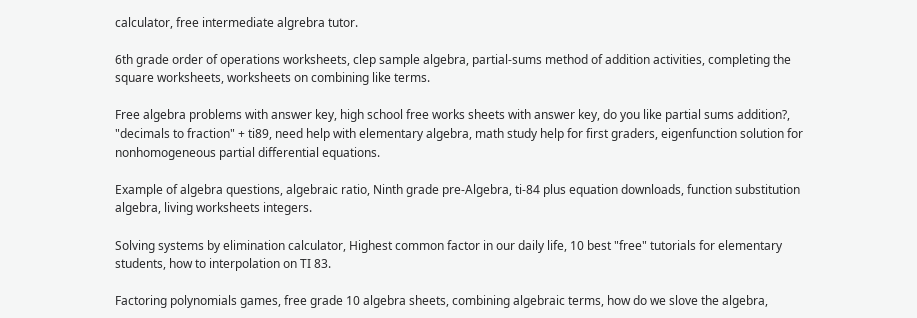calculator, free intermediate algrebra tutor.

6th grade order of operations worksheets, clep sample algebra, partial-sums method of addition activities, completing the square worksheets, worksheets on combining like terms.

Free algebra problems with answer key, high school free works sheets with answer key, do you like partial sums addition?, "decimals to fraction" + ti89, need help with elementary algebra, math study help for first graders, eigenfunction solution for nonhomogeneous partial differential equations.

Example of algebra questions, algebraic ratio, Ninth grade pre-Algebra, ti-84 plus equation downloads, function substitution algebra, living worksheets integers.

Solving systems by elimination calculator, Highest common factor in our daily life, 10 best "free" tutorials for elementary students, how to interpolation on TI 83.

Factoring polynomials games, free grade 10 algebra sheets, combining algebraic terms, how do we slove the algebra,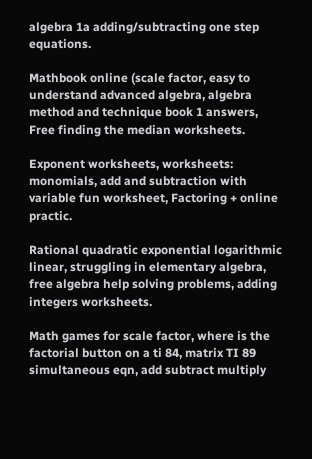algebra 1a adding/subtracting one step equations.

Mathbook online (scale factor, easy to understand advanced algebra, algebra method and technique book 1 answers, Free finding the median worksheets.

Exponent worksheets, worksheets: monomials, add and subtraction with variable fun worksheet, Factoring + online practic.

Rational quadratic exponential logarithmic linear, struggling in elementary algebra, free algebra help solving problems, adding integers worksheets.

Math games for scale factor, where is the factorial button on a ti 84, matrix TI 89 simultaneous eqn, add subtract multiply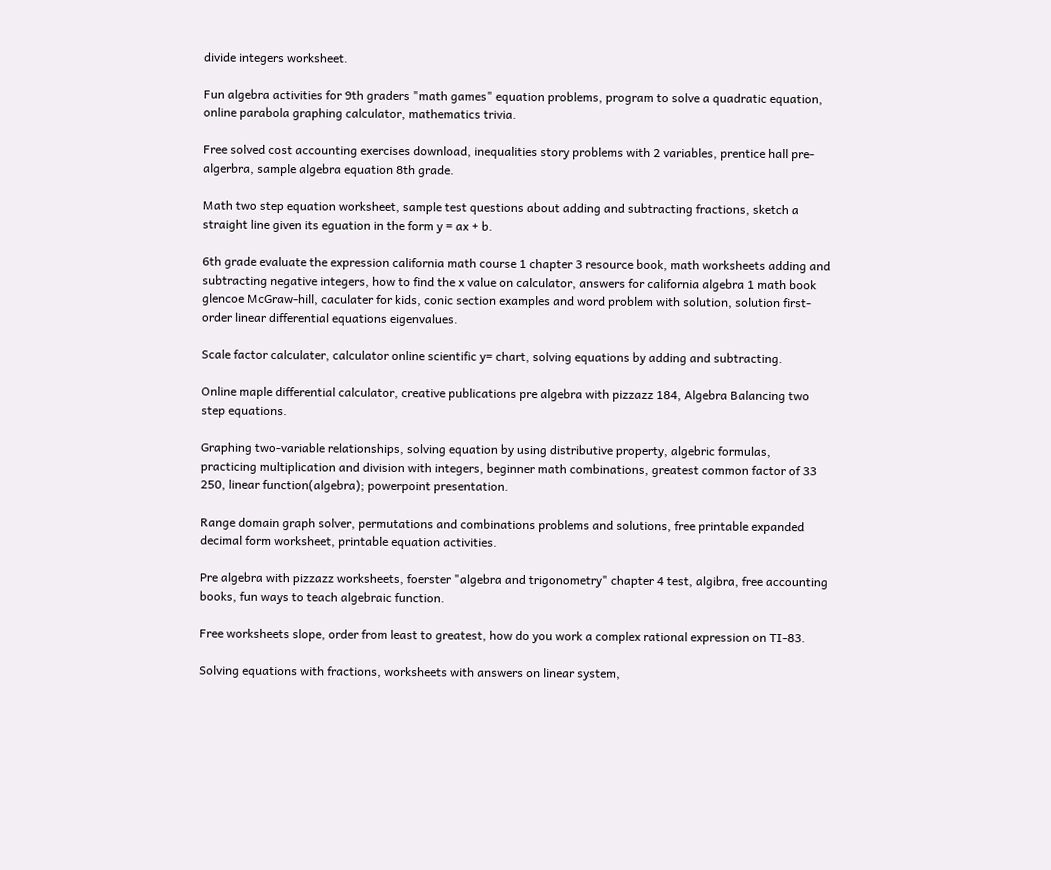divide integers worksheet.

Fun algebra activities for 9th graders "math games" equation problems, program to solve a quadratic equation, online parabola graphing calculator, mathematics trivia.

Free solved cost accounting exercises download, inequalities story problems with 2 variables, prentice hall pre-algerbra, sample algebra equation 8th grade.

Math two step equation worksheet, sample test questions about adding and subtracting fractions, sketch a straight line given its eguation in the form y = ax + b.

6th grade evaluate the expression california math course 1 chapter 3 resource book, math worksheets adding and subtracting negative integers, how to find the x value on calculator, answers for california algebra 1 math book glencoe McGraw-hill, caculater for kids, conic section examples and word problem with solution, solution first-order linear differential equations eigenvalues.

Scale factor calculater, calculator online scientific y= chart, solving equations by adding and subtracting.

Online maple differential calculator, creative publications pre algebra with pizzazz 184, Algebra Balancing two step equations.

Graphing two-variable relationships, solving equation by using distributive property, algebric formulas, practicing multiplication and division with integers, beginner math combinations, greatest common factor of 33 250, linear function(algebra); powerpoint presentation.

Range domain graph solver, permutations and combinations problems and solutions, free printable expanded decimal form worksheet, printable equation activities.

Pre algebra with pizzazz worksheets, foerster "algebra and trigonometry" chapter 4 test, algibra, free accounting books, fun ways to teach algebraic function.

Free worksheets slope, order from least to greatest, how do you work a complex rational expression on TI-83.

Solving equations with fractions, worksheets with answers on linear system,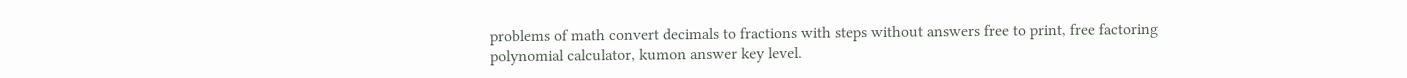problems of math convert decimals to fractions with steps without answers free to print, free factoring polynomial calculator, kumon answer key level.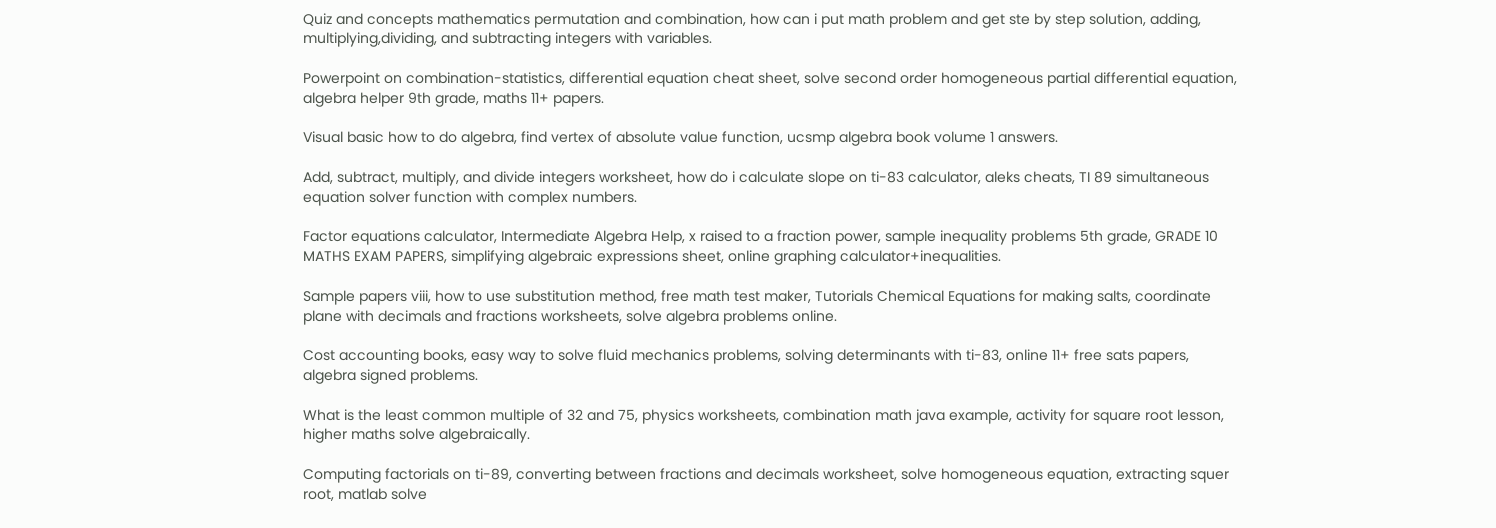Quiz and concepts mathematics permutation and combination, how can i put math problem and get ste by step solution, adding, multiplying,dividing, and subtracting integers with variables.

Powerpoint on combination-statistics, differential equation cheat sheet, solve second order homogeneous partial differential equation, algebra helper 9th grade, maths 11+ papers.

Visual basic how to do algebra, find vertex of absolute value function, ucsmp algebra book volume 1 answers.

Add, subtract, multiply, and divide integers worksheet, how do i calculate slope on ti-83 calculator, aleks cheats, TI 89 simultaneous equation solver function with complex numbers.

Factor equations calculator, Intermediate Algebra Help, x raised to a fraction power, sample inequality problems 5th grade, GRADE 10 MATHS EXAM PAPERS, simplifying algebraic expressions sheet, online graphing calculator+inequalities.

Sample papers viii, how to use substitution method, free math test maker, Tutorials Chemical Equations for making salts, coordinate plane with decimals and fractions worksheets, solve algebra problems online.

Cost accounting books, easy way to solve fluid mechanics problems, solving determinants with ti-83, online 11+ free sats papers, algebra signed problems.

What is the least common multiple of 32 and 75, physics worksheets, combination math java example, activity for square root lesson, higher maths solve algebraically.

Computing factorials on ti-89, converting between fractions and decimals worksheet, solve homogeneous equation, extracting squer root, matlab solve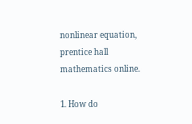nonlinear equation, prentice hall mathematics online.

1. How do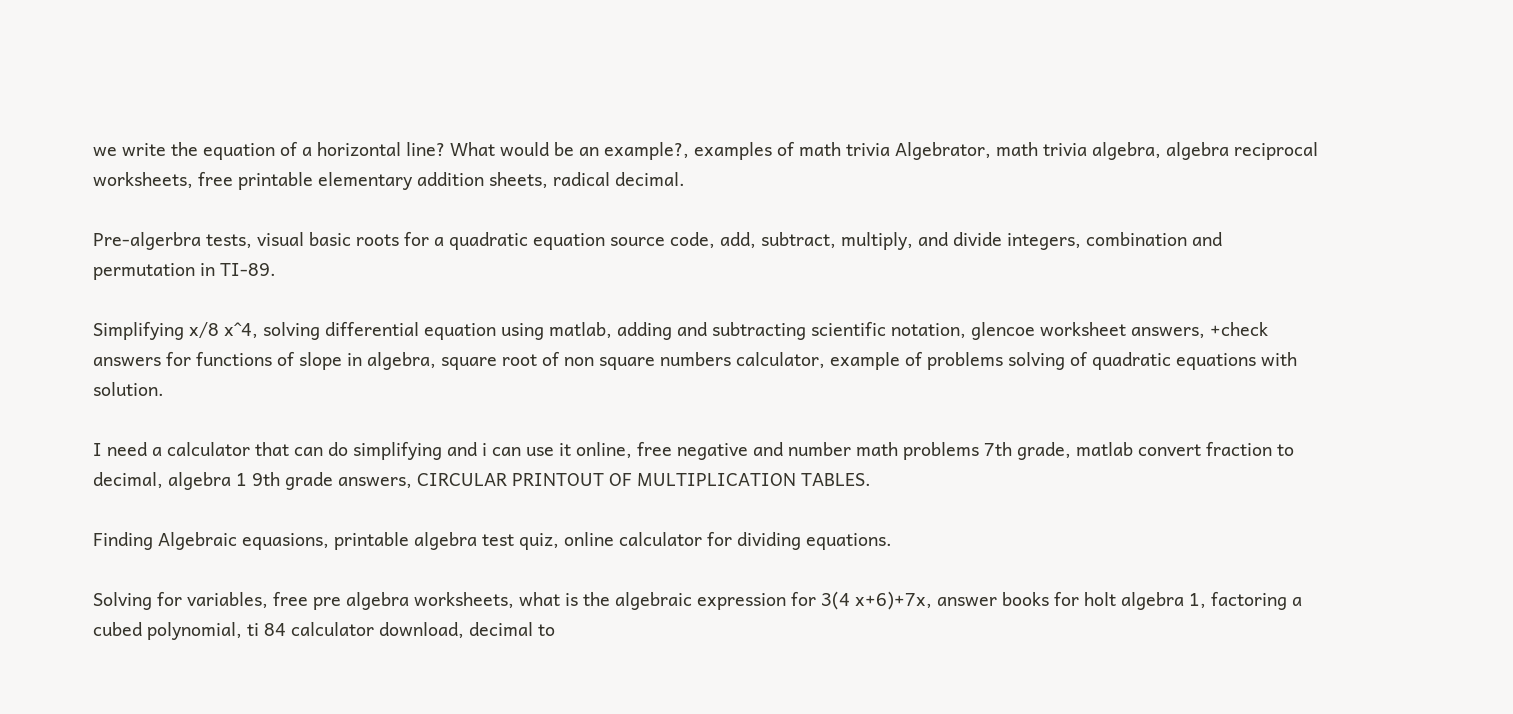we write the equation of a horizontal line? What would be an example?, examples of math trivia Algebrator, math trivia algebra, algebra reciprocal worksheets, free printable elementary addition sheets, radical decimal.

Pre-algerbra tests, visual basic roots for a quadratic equation source code, add, subtract, multiply, and divide integers, combination and permutation in TI-89.

Simplifying x/8 x^4, solving differential equation using matlab, adding and subtracting scientific notation, glencoe worksheet answers, +check answers for functions of slope in algebra, square root of non square numbers calculator, example of problems solving of quadratic equations with solution.

I need a calculator that can do simplifying and i can use it online, free negative and number math problems 7th grade, matlab convert fraction to decimal, algebra 1 9th grade answers, CIRCULAR PRINTOUT OF MULTIPLICATION TABLES.

Finding Algebraic equasions, printable algebra test quiz, online calculator for dividing equations.

Solving for variables, free pre algebra worksheets, what is the algebraic expression for 3(4 x+6)+7x, answer books for holt algebra 1, factoring a cubed polynomial, ti 84 calculator download, decimal to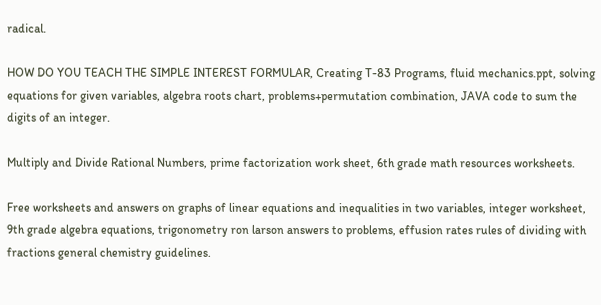radical.

HOW DO YOU TEACH THE SIMPLE INTEREST FORMULAR, Creating T-83 Programs, fluid mechanics.ppt, solving equations for given variables, algebra roots chart, problems+permutation combination, JAVA code to sum the digits of an integer.

Multiply and Divide Rational Numbers, prime factorization work sheet, 6th grade math resources worksheets.

Free worksheets and answers on graphs of linear equations and inequalities in two variables, integer worksheet, 9th grade algebra equations, trigonometry ron larson answers to problems, effusion rates rules of dividing with fractions general chemistry guidelines.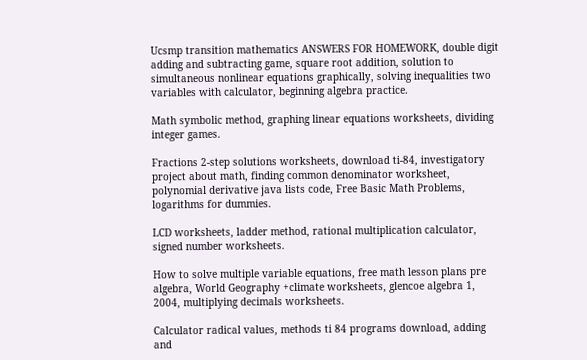Ucsmp transition mathematics ANSWERS FOR HOMEWORK, double digit adding and subtracting game, square root addition, solution to simultaneous nonlinear equations graphically, solving inequalities two variables with calculator, beginning algebra practice.

Math symbolic method, graphing linear equations worksheets, dividing integer games.

Fractions 2-step solutions worksheets, download ti-84, investigatory project about math, finding common denominator worksheet, polynomial derivative java lists code, Free Basic Math Problems, logarithms for dummies.

LCD worksheets, ladder method, rational multiplication calculator, signed number worksheets.

How to solve multiple variable equations, free math lesson plans pre algebra, World Geography +climate worksheets, glencoe algebra 1, 2004, multiplying decimals worksheets.

Calculator radical values, methods ti 84 programs download, adding and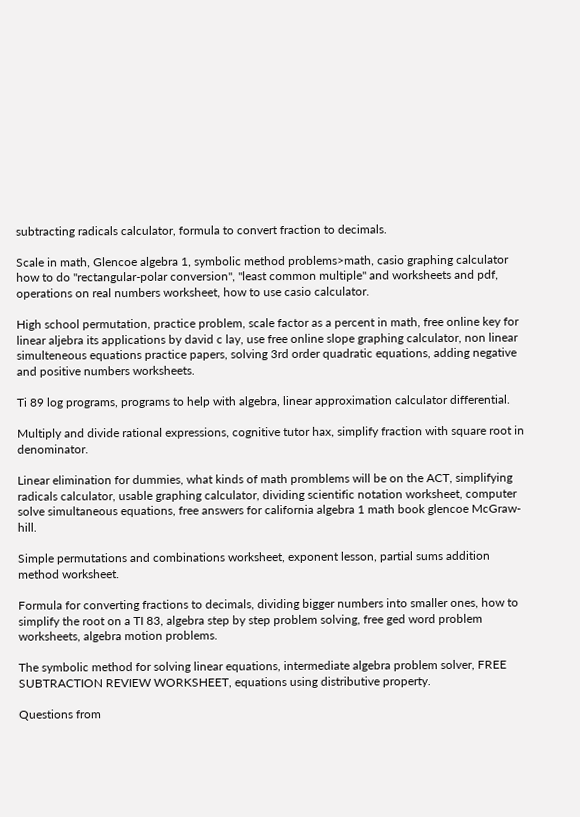subtracting radicals calculator, formula to convert fraction to decimals.

Scale in math, Glencoe algebra 1, symbolic method problems>math, casio graphing calculator how to do "rectangular-polar conversion", "least common multiple" and worksheets and pdf, operations on real numbers worksheet, how to use casio calculator.

High school permutation, practice problem, scale factor as a percent in math, free online key for linear aljebra its applications by david c lay, use free online slope graphing calculator, non linear simulteneous equations practice papers, solving 3rd order quadratic equations, adding negative and positive numbers worksheets.

Ti 89 log programs, programs to help with algebra, linear approximation calculator differential.

Multiply and divide rational expressions, cognitive tutor hax, simplify fraction with square root in denominator.

Linear elimination for dummies, what kinds of math promblems will be on the ACT, simplifying radicals calculator, usable graphing calculator, dividing scientific notation worksheet, computer solve simultaneous equations, free answers for california algebra 1 math book glencoe McGraw-hill.

Simple permutations and combinations worksheet, exponent lesson, partial sums addition method worksheet.

Formula for converting fractions to decimals, dividing bigger numbers into smaller ones, how to simplify the root on a TI 83, algebra step by step problem solving, free ged word problem worksheets, algebra motion problems.

The symbolic method for solving linear equations, intermediate algebra problem solver, FREE SUBTRACTION REVIEW WORKSHEET, equations using distributive property.

Questions from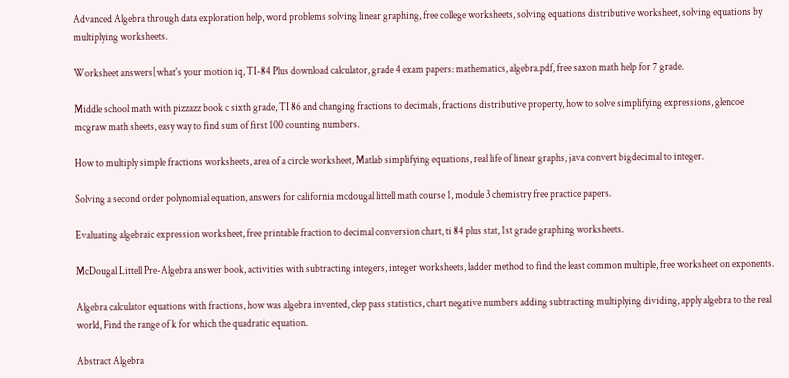Advanced Algebra through data exploration help, word problems solving linear graphing, free college worksheets, solving equations distributive worksheet, solving equations by multiplying worksheets.

Worksheet answers[what's your motion iq, TI-84 Plus download calculator, grade 4 exam papers: mathematics, algebra.pdf, free saxon math help for 7 grade.

Middle school math with pizzazz book c sixth grade, TI 86 and changing fractions to decimals, fractions distributive property, how to solve simplifying expressions, glencoe mcgraw math sheets, easy way to find sum of first 100 counting numbers.

How to multiply simple fractions worksheets, area of a circle worksheet, Matlab simplifying equations, real life of linear graphs, java convert bigdecimal to integer.

Solving a second order polynomial equation, answers for california mcdougal littell math course 1, module 3 chemistry free practice papers.

Evaluating algebraic expression worksheet, free printable fraction to decimal conversion chart, ti 84 plus stat, 1st grade graphing worksheets.

McDougal Littell Pre-Algebra answer book, activities with subtracting integers, integer worksheets, ladder method to find the least common multiple, free worksheet on exponents.

Algebra calculator equations with fractions, how was algebra invented, clep pass statistics, chart negative numbers adding subtracting multiplying dividing, apply algebra to the real world, Find the range of k for which the quadratic equation.

Abstract Algebra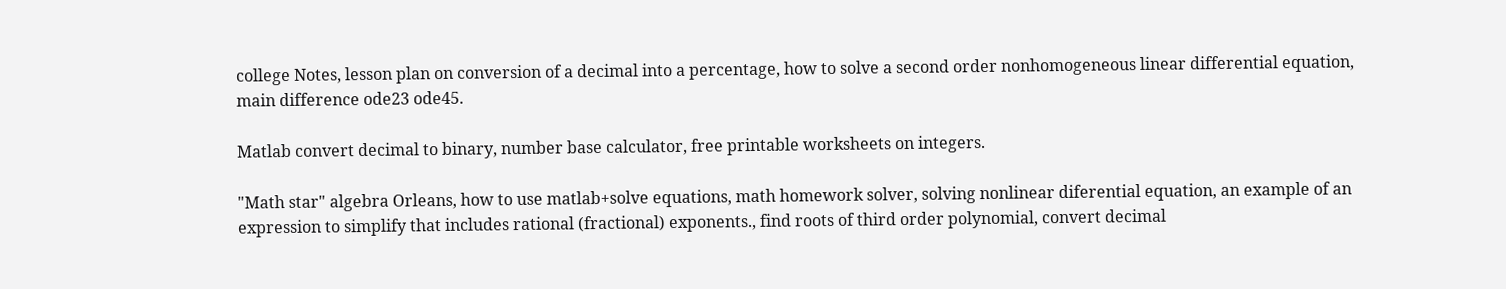college Notes, lesson plan on conversion of a decimal into a percentage, how to solve a second order nonhomogeneous linear differential equation, main difference ode23 ode45.

Matlab convert decimal to binary, number base calculator, free printable worksheets on integers.

"Math star" algebra Orleans, how to use matlab+solve equations, math homework solver, solving nonlinear diferential equation, an example of an expression to simplify that includes rational (fractional) exponents., find roots of third order polynomial, convert decimal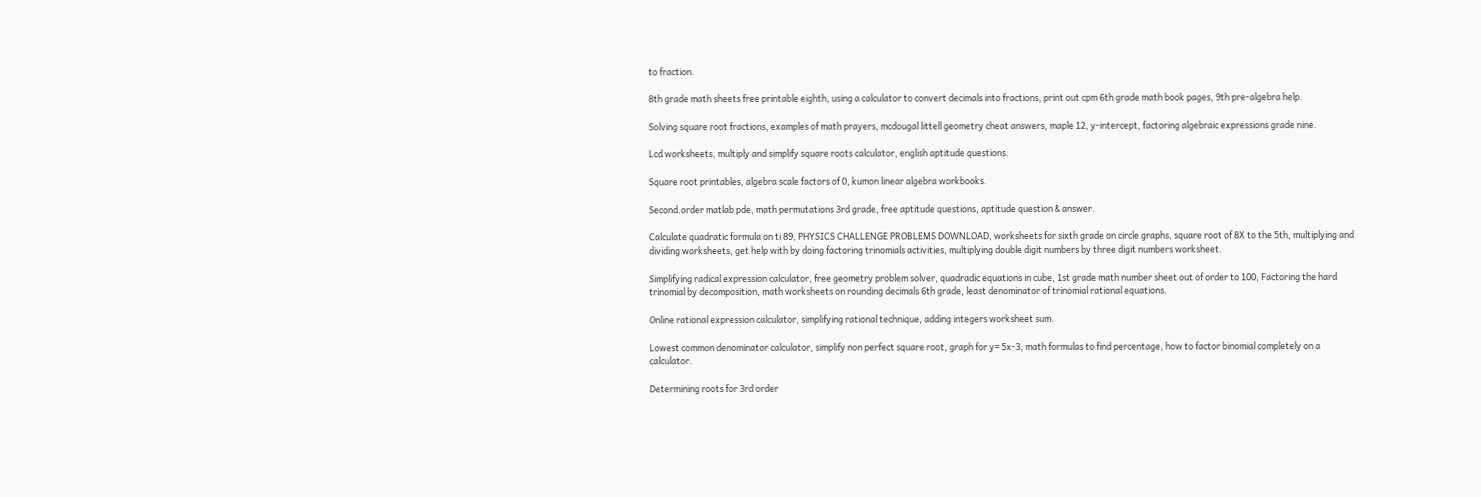to fraction.

8th grade math sheets free printable eighth, using a calculator to convert decimals into fractions, print out cpm 6th grade math book pages, 9th pre-algebra help.

Solving square root fractions, examples of math prayers, mcdougal littell geometry cheat answers, maple 12, y-intercept, factoring algebraic expressions grade nine.

Lcd worksheets, multiply and simplify square roots calculator, english aptitude questions.

Square root printables, algebra scale factors of 0, kumon linear algebra workbooks.

Second.order matlab pde, math permutations 3rd grade, free aptitude questions, aptitude question & answer.

Calculate quadratic formula on ti 89, PHYSICS CHALLENGE PROBLEMS DOWNLOAD, worksheets for sixth grade on circle graphs, square root of 8X to the 5th, multiplying and dividing worksheets, get help with by doing factoring trinomials activities, multiplying double digit numbers by three digit numbers worksheet.

Simplifying radical expression calculator, free geometry problem solver, quadradic equations in cube, 1st grade math number sheet out of order to 100, Factoring the hard trinomial by decomposition, math worksheets on rounding decimals 6th grade, least denominator of trinomial rational equations.

Online rational expression calculator, simplifying rational technique, adding integers worksheet sum.

Lowest common denominator calculator, simplify non perfect square root, graph for y= 5x-3, math formulas to find percentage, how to factor binomial completely on a calculator.

Determining roots for 3rd order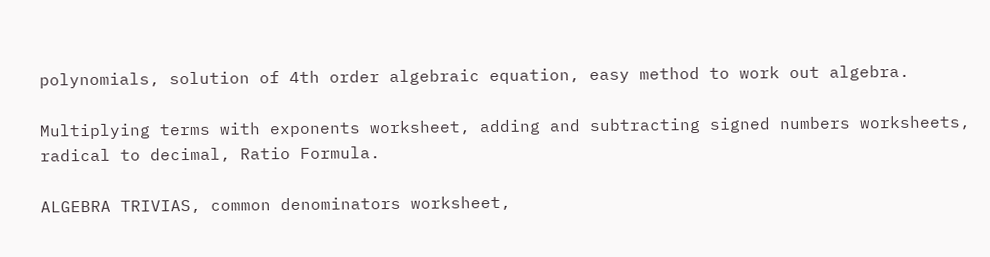polynomials, solution of 4th order algebraic equation, easy method to work out algebra.

Multiplying terms with exponents worksheet, adding and subtracting signed numbers worksheets, radical to decimal, Ratio Formula.

ALGEBRA TRIVIAS, common denominators worksheet,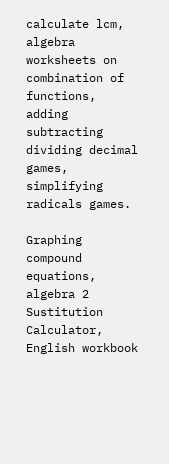calculate lcm, algebra worksheets on combination of functions, adding subtracting dividing decimal games, simplifying radicals games.

Graphing compound equations, algebra 2 Sustitution Calculator, English workbook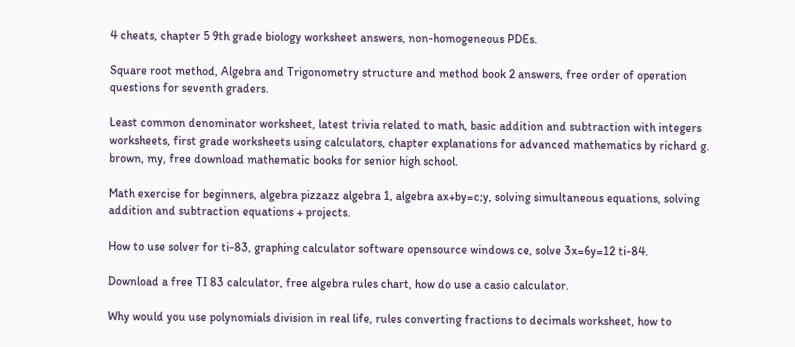4 cheats, chapter 5 9th grade biology worksheet answers, non-homogeneous PDEs.

Square root method, Algebra and Trigonometry structure and method book 2 answers, free order of operation questions for seventh graders.

Least common denominator worksheet, latest trivia related to math, basic addition and subtraction with integers worksheets, first grade worksheets using calculators, chapter explanations for advanced mathematics by richard g. brown, my, free download mathematic books for senior high school.

Math exercise for beginners, algebra pizzazz algebra 1, algebra ax+by=c;y, solving simultaneous equations, solving addition and subtraction equations + projects.

How to use solver for ti-83, graphing calculator software opensource windows ce, solve 3x=6y=12 ti-84.

Download a free TI 83 calculator, free algebra rules chart, how do use a casio calculator.

Why would you use polynomials division in real life, rules converting fractions to decimals worksheet, how to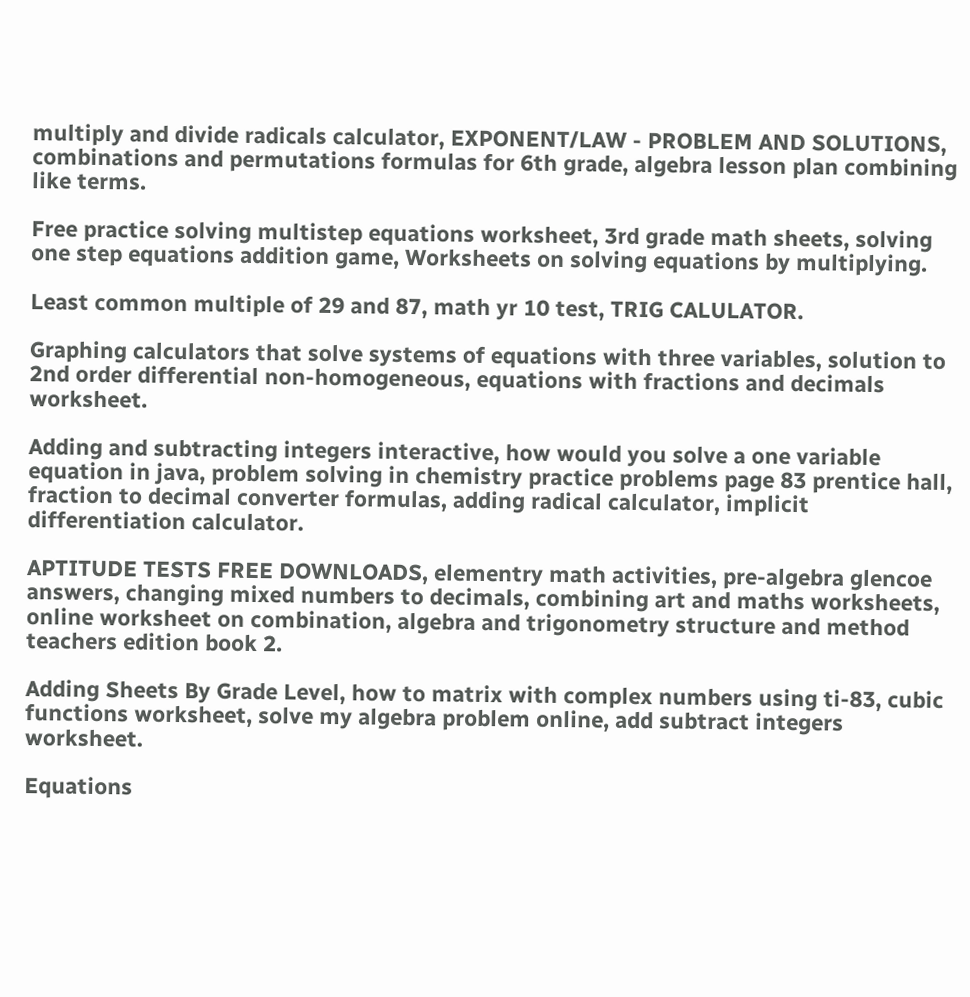multiply and divide radicals calculator, EXPONENT/LAW - PROBLEM AND SOLUTIONS, combinations and permutations formulas for 6th grade, algebra lesson plan combining like terms.

Free practice solving multistep equations worksheet, 3rd grade math sheets, solving one step equations addition game, Worksheets on solving equations by multiplying.

Least common multiple of 29 and 87, math yr 10 test, TRIG CALULATOR.

Graphing calculators that solve systems of equations with three variables, solution to 2nd order differential non-homogeneous, equations with fractions and decimals worksheet.

Adding and subtracting integers interactive, how would you solve a one variable equation in java, problem solving in chemistry practice problems page 83 prentice hall, fraction to decimal converter formulas, adding radical calculator, implicit differentiation calculator.

APTITUDE TESTS FREE DOWNLOADS, elementry math activities, pre-algebra glencoe answers, changing mixed numbers to decimals, combining art and maths worksheets, online worksheet on combination, algebra and trigonometry structure and method teachers edition book 2.

Adding Sheets By Grade Level, how to matrix with complex numbers using ti-83, cubic functions worksheet, solve my algebra problem online, add subtract integers worksheet.

Equations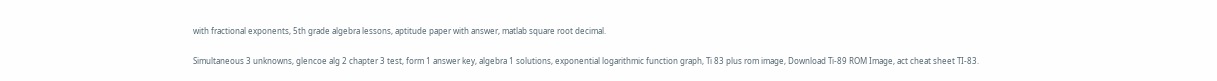with fractional exponents, 5th grade algebra lessons, aptitude paper with answer, matlab square root decimal.

Simultaneous 3 unknowns, glencoe alg 2 chapter 3 test, form 1 answer key, algebra 1 solutions, exponential logarithmic function graph, Ti 83 plus rom image, Download Ti-89 ROM Image, act cheat sheet TI-83.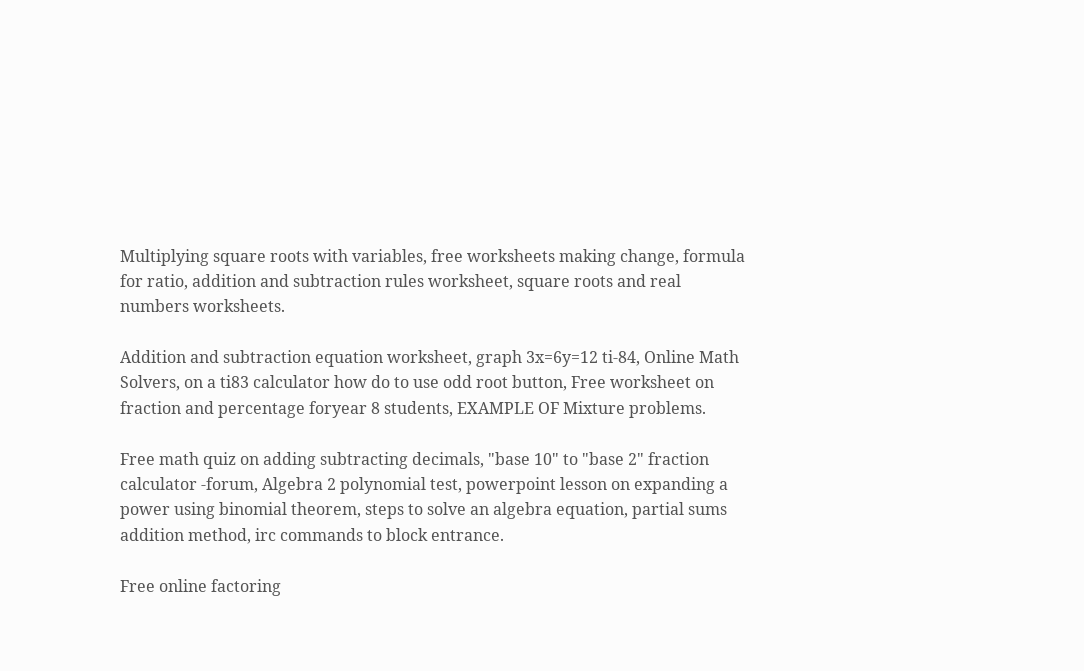Multiplying square roots with variables, free worksheets making change, formula for ratio, addition and subtraction rules worksheet, square roots and real numbers worksheets.

Addition and subtraction equation worksheet, graph 3x=6y=12 ti-84, Online Math Solvers, on a ti83 calculator how do to use odd root button, Free worksheet on fraction and percentage foryear 8 students, EXAMPLE OF Mixture problems.

Free math quiz on adding subtracting decimals, "base 10" to "base 2" fraction calculator -forum, Algebra 2 polynomial test, powerpoint lesson on expanding a power using binomial theorem, steps to solve an algebra equation, partial sums addition method, irc commands to block entrance.

Free online factoring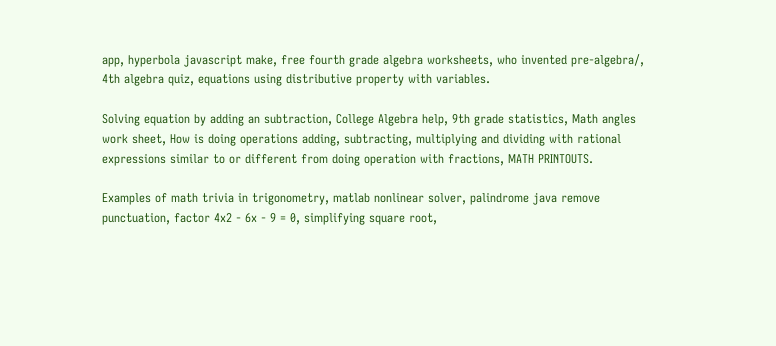app, hyperbola javascript make, free fourth grade algebra worksheets, who invented pre-algebra/, 4th algebra quiz, equations using distributive property with variables.

Solving equation by adding an subtraction, College Algebra help, 9th grade statistics, Math angles work sheet, How is doing operations adding, subtracting, multiplying and dividing with rational expressions similar to or different from doing operation with fractions, MATH PRINTOUTS.

Examples of math trivia in trigonometry, matlab nonlinear solver, palindrome java remove punctuation, factor 4x2 - 6x - 9 = 0, simplifying square root,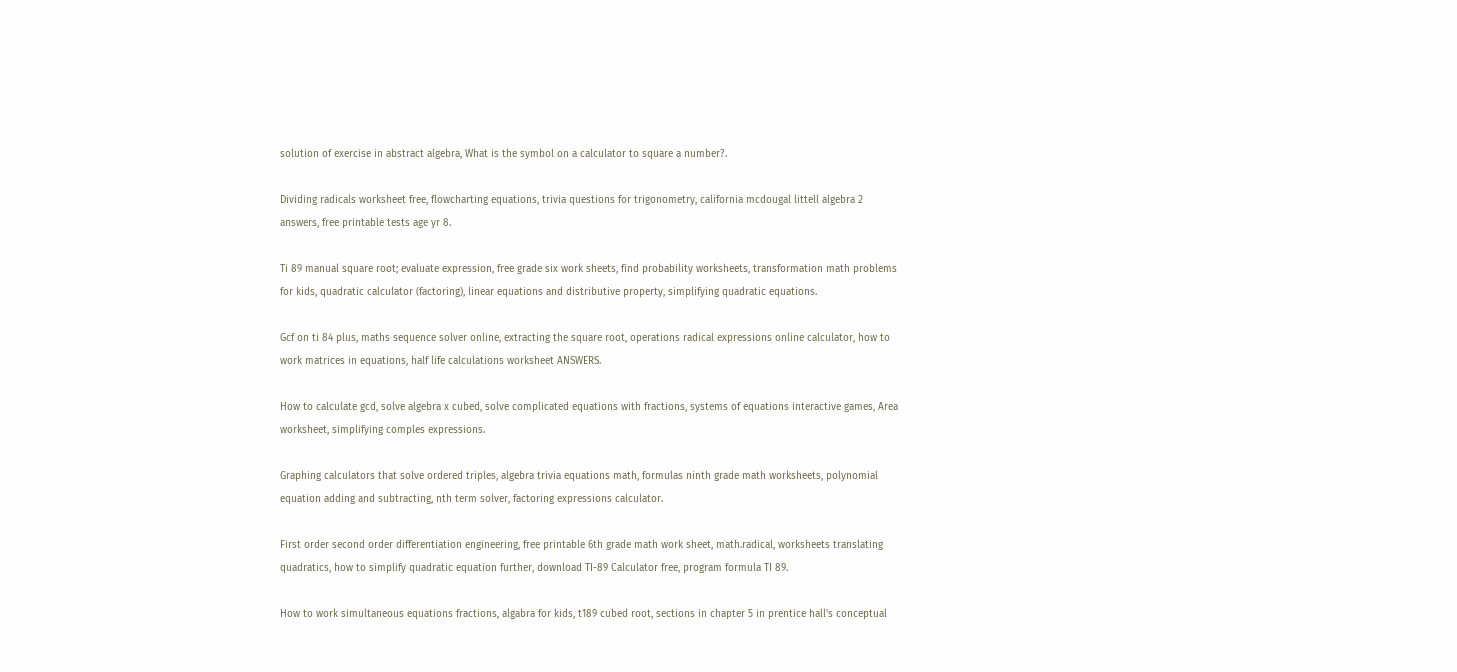solution of exercise in abstract algebra, What is the symbol on a calculator to square a number?.

Dividing radicals worksheet free, flowcharting equations, trivia questions for trigonometry, california mcdougal littell algebra 2 answers, free printable tests age yr 8.

Ti 89 manual square root; evaluate expression, free grade six work sheets, find probability worksheets, transformation math problems for kids, quadratic calculator (factoring), linear equations and distributive property, simplifying quadratic equations.

Gcf on ti 84 plus, maths sequence solver online, extracting the square root, operations radical expressions online calculator, how to work matrices in equations, half life calculations worksheet ANSWERS.

How to calculate gcd, solve algebra x cubed, solve complicated equations with fractions, systems of equations interactive games, Area worksheet, simplifying comples expressions.

Graphing calculators that solve ordered triples, algebra trivia equations math, formulas ninth grade math worksheets, polynomial equation adding and subtracting, nth term solver, factoring expressions calculator.

First order second order differentiation engineering, free printable 6th grade math work sheet, math.radical, worksheets translating quadratics, how to simplify quadratic equation further, download TI-89 Calculator free, program formula TI 89.

How to work simultaneous equations fractions, algabra for kids, t189 cubed root, sections in chapter 5 in prentice hall's conceptual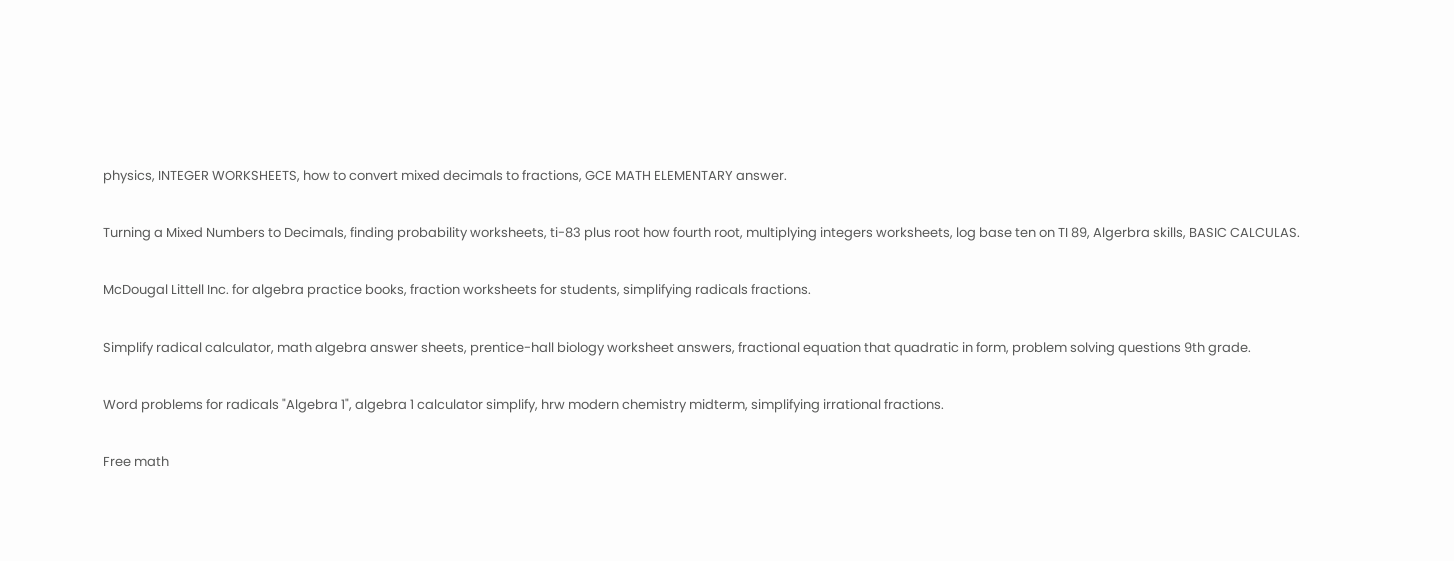physics, INTEGER WORKSHEETS, how to convert mixed decimals to fractions, GCE MATH ELEMENTARY answer.

Turning a Mixed Numbers to Decimals, finding probability worksheets, ti-83 plus root how fourth root, multiplying integers worksheets, log base ten on TI 89, Algerbra skills, BASIC CALCULAS.

McDougal Littell Inc. for algebra practice books, fraction worksheets for students, simplifying radicals fractions.

Simplify radical calculator, math algebra answer sheets, prentice-hall biology worksheet answers, fractional equation that quadratic in form, problem solving questions 9th grade.

Word problems for radicals "Algebra 1", algebra 1 calculator simplify, hrw modern chemistry midterm, simplifying irrational fractions.

Free math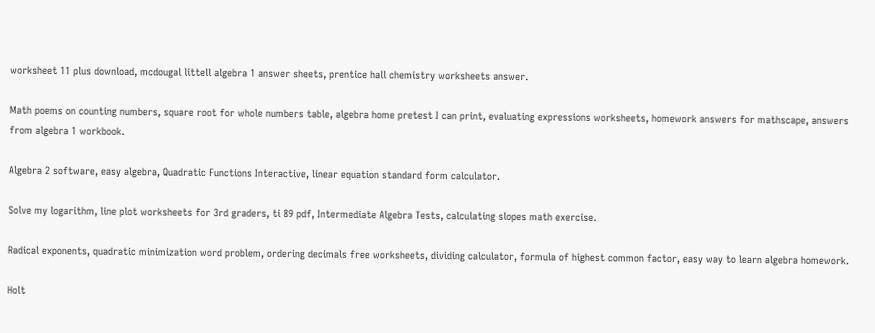worksheet 11 plus download, mcdougal littell algebra 1 answer sheets, prentice hall chemistry worksheets answer.

Math poems on counting numbers, square root for whole numbers table, algebra home pretest I can print, evaluating expressions worksheets, homework answers for mathscape, answers from algebra 1 workbook.

Algebra 2 software, easy algebra, Quadratic Functions Interactive, linear equation standard form calculator.

Solve my logarithm, line plot worksheets for 3rd graders, ti 89 pdf, Intermediate Algebra Tests, calculating slopes math exercise.

Radical exponents, quadratic minimization word problem, ordering decimals free worksheets, dividing calculator, formula of highest common factor, easy way to learn algebra homework.

Holt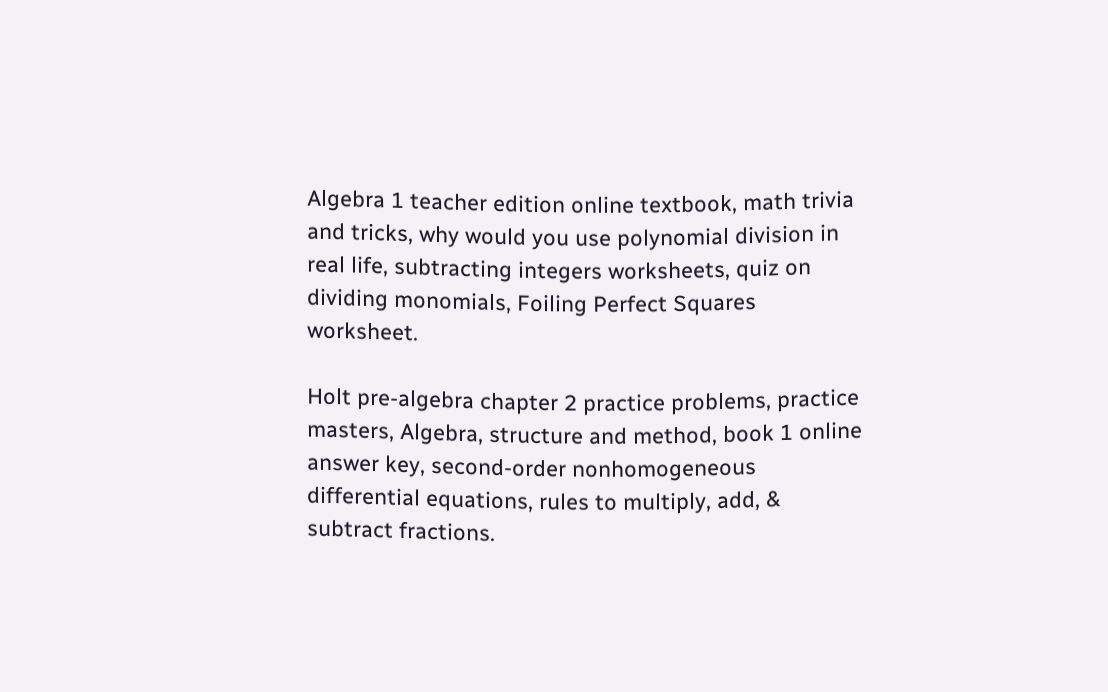Algebra 1 teacher edition online textbook, math trivia and tricks, why would you use polynomial division in real life, subtracting integers worksheets, quiz on dividing monomials, Foiling Perfect Squares worksheet.

Holt pre-algebra chapter 2 practice problems, practice masters, Algebra, structure and method, book 1 online answer key, second-order nonhomogeneous differential equations, rules to multiply, add, & subtract fractions.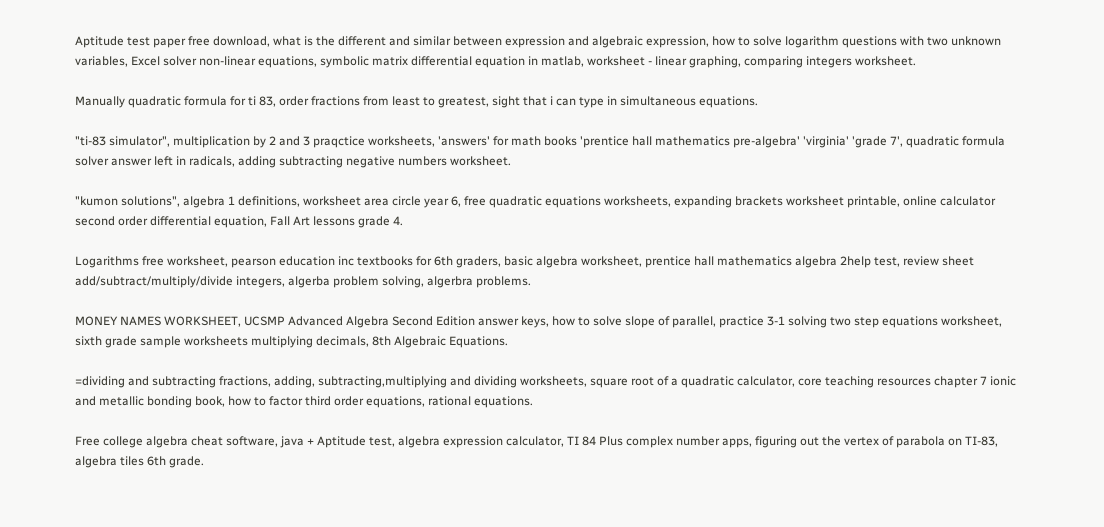Aptitude test paper free download, what is the different and similar between expression and algebraic expression, how to solve logarithm questions with two unknown variables, Excel solver non-linear equations, symbolic matrix differential equation in matlab, worksheet - linear graphing, comparing integers worksheet.

Manually quadratic formula for ti 83, order fractions from least to greatest, sight that i can type in simultaneous equations.

"ti-83 simulator", multiplication by 2 and 3 praqctice worksheets, 'answers' for math books 'prentice hall mathematics pre-algebra' 'virginia' 'grade 7', quadratic formula solver answer left in radicals, adding subtracting negative numbers worksheet.

"kumon solutions", algebra 1 definitions, worksheet area circle year 6, free quadratic equations worksheets, expanding brackets worksheet printable, online calculator second order differential equation, Fall Art lessons grade 4.

Logarithms free worksheet, pearson education inc textbooks for 6th graders, basic algebra worksheet, prentice hall mathematics algebra 2help test, review sheet add/subtract/multiply/divide integers, algerba problem solving, algerbra problems.

MONEY NAMES WORKSHEET, UCSMP Advanced Algebra Second Edition answer keys, how to solve slope of parallel, practice 3-1 solving two step equations worksheet, sixth grade sample worksheets multiplying decimals, 8th Algebraic Equations.

=dividing and subtracting fractions, adding, subtracting,multiplying and dividing worksheets, square root of a quadratic calculator, core teaching resources chapter 7 ionic and metallic bonding book, how to factor third order equations, rational equations.

Free college algebra cheat software, java + Aptitude test, algebra expression calculator, TI 84 Plus complex number apps, figuring out the vertex of parabola on TI-83, algebra tiles 6th grade.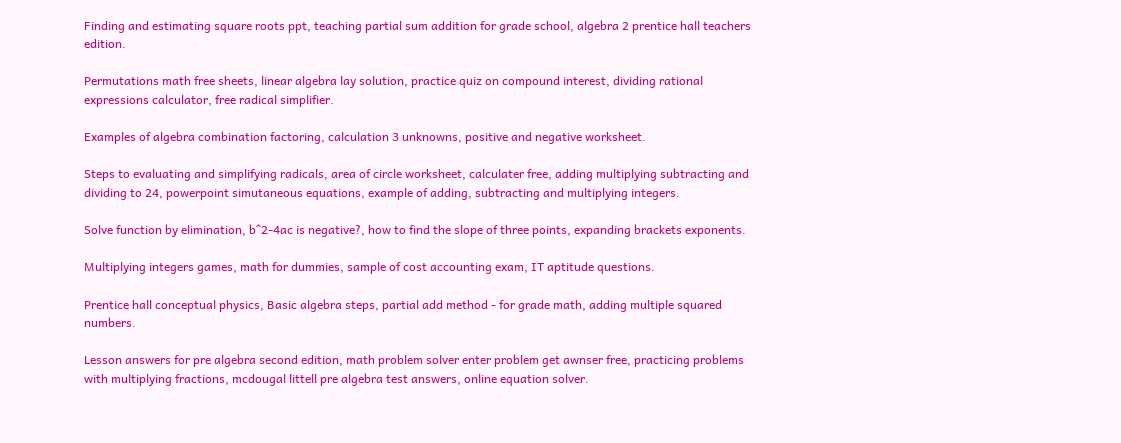Finding and estimating square roots ppt, teaching partial sum addition for grade school, algebra 2 prentice hall teachers edition.

Permutations math free sheets, linear algebra lay solution, practice quiz on compound interest, dividing rational expressions calculator, free radical simplifier.

Examples of algebra combination factoring, calculation 3 unknowns, positive and negative worksheet.

Steps to evaluating and simplifying radicals, area of circle worksheet, calculater free, adding multiplying subtracting and dividing to 24, powerpoint simutaneous equations, example of adding, subtracting and multiplying integers.

Solve function by elimination, b^2-4ac is negative?, how to find the slope of three points, expanding brackets exponents.

Multiplying integers games, math for dummies, sample of cost accounting exam, IT aptitude questions.

Prentice hall conceptual physics, Basic algebra steps, partial add method - for grade math, adding multiple squared numbers.

Lesson answers for pre algebra second edition, math problem solver enter problem get awnser free, practicing problems with multiplying fractions, mcdougal littell pre algebra test answers, online equation solver.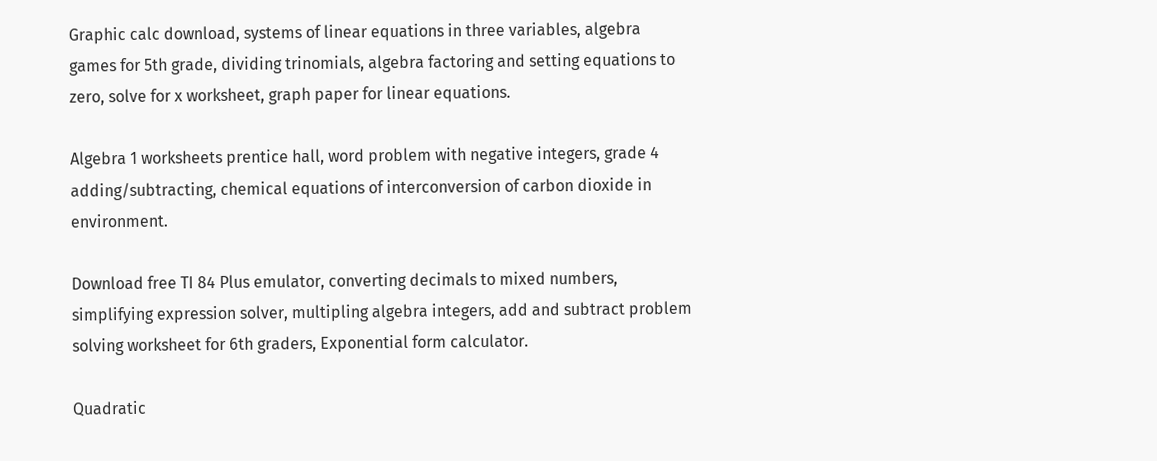Graphic calc download, systems of linear equations in three variables, algebra games for 5th grade, dividing trinomials, algebra factoring and setting equations to zero, solve for x worksheet, graph paper for linear equations.

Algebra 1 worksheets prentice hall, word problem with negative integers, grade 4 adding/subtracting, chemical equations of interconversion of carbon dioxide in environment.

Download free TI 84 Plus emulator, converting decimals to mixed numbers, simplifying expression solver, multipling algebra integers, add and subtract problem solving worksheet for 6th graders, Exponential form calculator.

Quadratic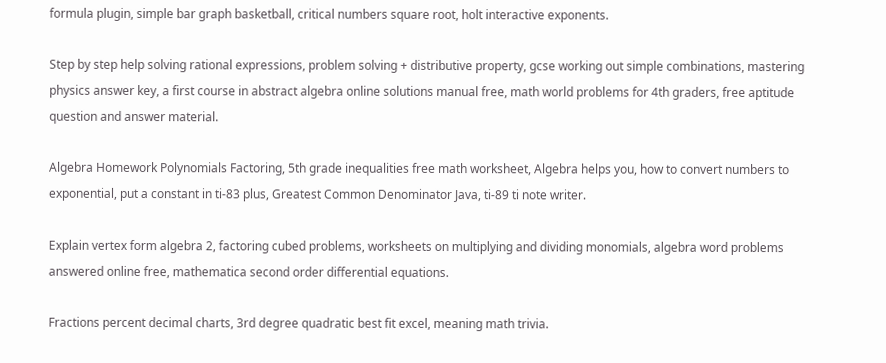formula plugin, simple bar graph basketball, critical numbers square root, holt interactive exponents.

Step by step help solving rational expressions, problem solving + distributive property, gcse working out simple combinations, mastering physics answer key, a first course in abstract algebra online solutions manual free, math world problems for 4th graders, free aptitude question and answer material.

Algebra Homework Polynomials Factoring, 5th grade inequalities free math worksheet, Algebra helps you, how to convert numbers to exponential, put a constant in ti-83 plus, Greatest Common Denominator Java, ti-89 ti note writer.

Explain vertex form algebra 2, factoring cubed problems, worksheets on multiplying and dividing monomials, algebra word problems answered online free, mathematica second order differential equations.

Fractions percent decimal charts, 3rd degree quadratic best fit excel, meaning math trivia.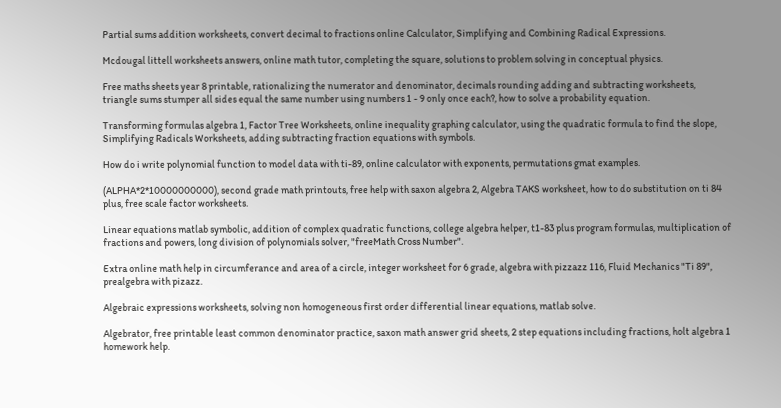Partial sums addition worksheets, convert decimal to fractions online Calculator, Simplifying and Combining Radical Expressions.

Mcdougal littell worksheets answers, online math tutor, completing the square, solutions to problem solving in conceptual physics.

Free maths sheets year 8 printable, rationalizing the numerator and denominator, decimals rounding adding and subtracting worksheets, triangle sums stumper all sides equal the same number using numbers 1 - 9 only once each?, how to solve a probability equation.

Transforming formulas algebra 1, Factor Tree Worksheets, online inequality graphing calculator, using the quadratic formula to find the slope, Simplifying Radicals Worksheets, adding subtracting fraction equations with symbols.

How do i write polynomial function to model data with ti-89, online calculator with exponents, permutations gmat examples.

(ALPHA*2*10000000000), second grade math printouts, free help with saxon algebra 2, Algebra TAKS worksheet, how to do substitution on ti 84 plus, free scale factor worksheets.

Linear equations matlab symbolic, addition of complex quadratic functions, college algebra helper, t1-83 plus program formulas, multiplication of fractions and powers, long division of polynomials solver, "freeMath Cross Number".

Extra online math help in circumferance and area of a circle, integer worksheet for 6 grade, algebra with pizzazz 116, Fluid Mechanics "Ti 89", prealgebra with pizazz.

Algebraic expressions worksheets, solving non homogeneous first order differential linear equations, matlab solve.

Algebrator, free printable least common denominator practice, saxon math answer grid sheets, 2 step equations including fractions, holt algebra 1 homework help.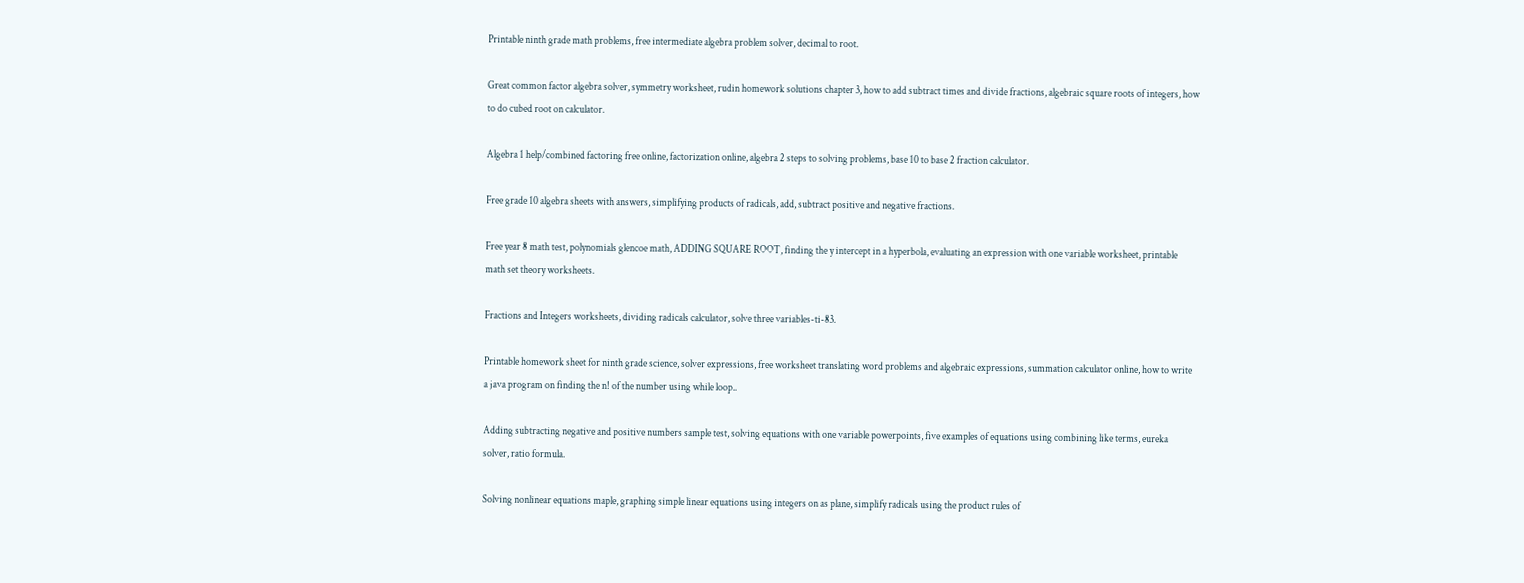Printable ninth grade math problems, free intermediate algebra problem solver, decimal to root.

Great common factor algebra solver, symmetry worksheet, rudin homework solutions chapter 3, how to add subtract times and divide fractions, algebraic square roots of integers, how to do cubed root on calculator.

Algebra 1 help/combined factoring free online, factorization online, algebra 2 steps to solving problems, base 10 to base 2 fraction calculator.

Free grade 10 algebra sheets with answers, simplifying products of radicals, add, subtract positive and negative fractions.

Free year 8 math test, polynomials glencoe math, ADDING SQUARE ROOT, finding the y intercept in a hyperbola, evaluating an expression with one variable worksheet, printable math set theory worksheets.

Fractions and Integers worksheets, dividing radicals calculator, solve three variables-ti-83.

Printable homework sheet for ninth grade science, solver expressions, free worksheet translating word problems and algebraic expressions, summation calculator online, how to write a java program on finding the n! of the number using while loop..

Adding subtracting negative and positive numbers sample test, solving equations with one variable powerpoints, five examples of equations using combining like terms, eureka solver, ratio formula.

Solving nonlinear equations maple, graphing simple linear equations using integers on as plane, simplify radicals using the product rules of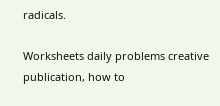radicals.

Worksheets daily problems creative publication, how to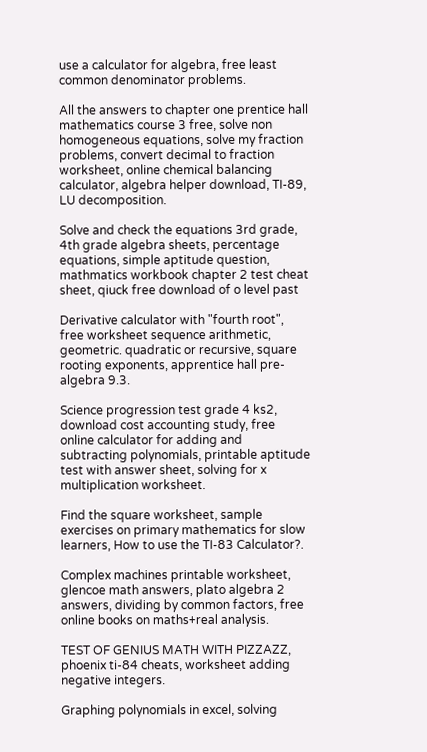use a calculator for algebra, free least common denominator problems.

All the answers to chapter one prentice hall mathematics course 3 free, solve non homogeneous equations, solve my fraction problems, convert decimal to fraction worksheet, online chemical balancing calculator, algebra helper download, TI-89, LU decomposition.

Solve and check the equations 3rd grade, 4th grade algebra sheets, percentage equations, simple aptitude question, mathmatics workbook chapter 2 test cheat sheet, qiuck free download of o level past

Derivative calculator with "fourth root", free worksheet sequence arithmetic, geometric. quadratic or recursive, square rooting exponents, apprentice hall pre-algebra 9.3.

Science progression test grade 4 ks2, download cost accounting study, free online calculator for adding and subtracting polynomials, printable aptitude test with answer sheet, solving for x multiplication worksheet.

Find the square worksheet, sample exercises on primary mathematics for slow learners, How to use the TI-83 Calculator?.

Complex machines printable worksheet, glencoe math answers, plato algebra 2 answers, dividing by common factors, free online books on maths+real analysis.

TEST OF GENIUS MATH WITH PIZZAZZ, phoenix ti-84 cheats, worksheet adding negative integers.

Graphing polynomials in excel, solving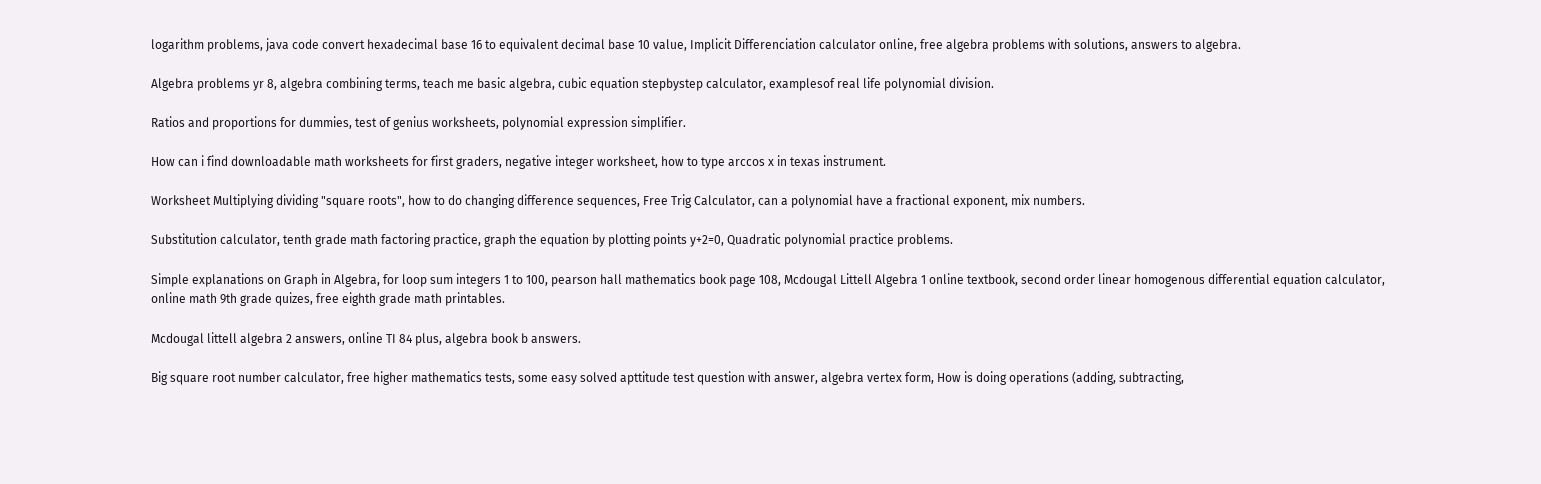logarithm problems, java code convert hexadecimal base 16 to equivalent decimal base 10 value, Implicit Differenciation calculator online, free algebra problems with solutions, answers to algebra.

Algebra problems yr 8, algebra combining terms, teach me basic algebra, cubic equation stepbystep calculator, examplesof real life polynomial division.

Ratios and proportions for dummies, test of genius worksheets, polynomial expression simplifier.

How can i find downloadable math worksheets for first graders, negative integer worksheet, how to type arccos x in texas instrument.

Worksheet Multiplying dividing "square roots", how to do changing difference sequences, Free Trig Calculator, can a polynomial have a fractional exponent, mix numbers.

Substitution calculator, tenth grade math factoring practice, graph the equation by plotting points y+2=0, Quadratic polynomial practice problems.

Simple explanations on Graph in Algebra, for loop sum integers 1 to 100, pearson hall mathematics book page 108, Mcdougal Littell Algebra 1 online textbook, second order linear homogenous differential equation calculator, online math 9th grade quizes, free eighth grade math printables.

Mcdougal littell algebra 2 answers, online TI 84 plus, algebra book b answers.

Big square root number calculator, free higher mathematics tests, some easy solved apttitude test question with answer, algebra vertex form, How is doing operations (adding, subtracting,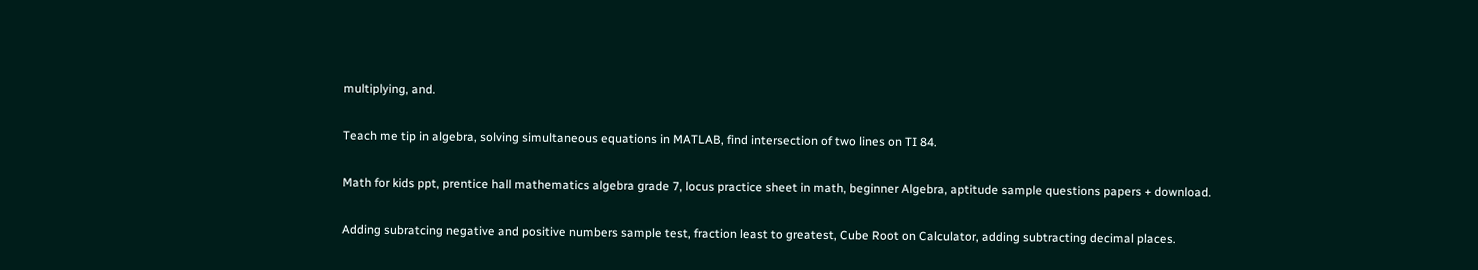multiplying, and.

Teach me tip in algebra, solving simultaneous equations in MATLAB, find intersection of two lines on TI 84.

Math for kids ppt, prentice hall mathematics algebra grade 7, locus practice sheet in math, beginner Algebra, aptitude sample questions papers + download.

Adding subratcing negative and positive numbers sample test, fraction least to greatest, Cube Root on Calculator, adding subtracting decimal places.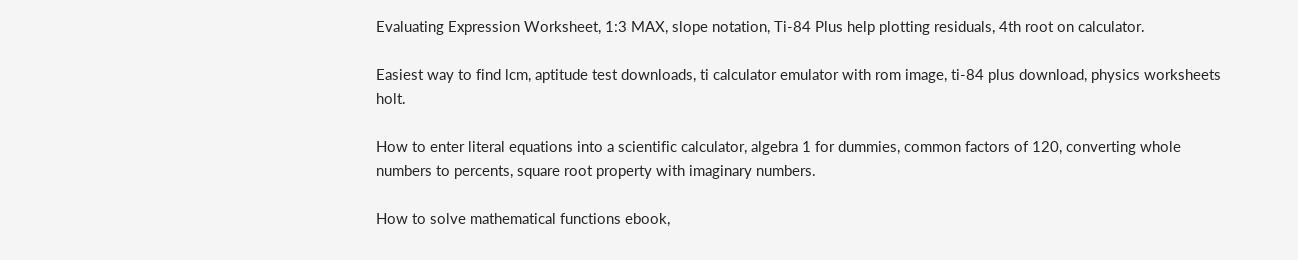Evaluating Expression Worksheet, 1:3 MAX, slope notation, Ti-84 Plus help plotting residuals, 4th root on calculator.

Easiest way to find lcm, aptitude test downloads, ti calculator emulator with rom image, ti-84 plus download, physics worksheets holt.

How to enter literal equations into a scientific calculator, algebra 1 for dummies, common factors of 120, converting whole numbers to percents, square root property with imaginary numbers.

How to solve mathematical functions ebook,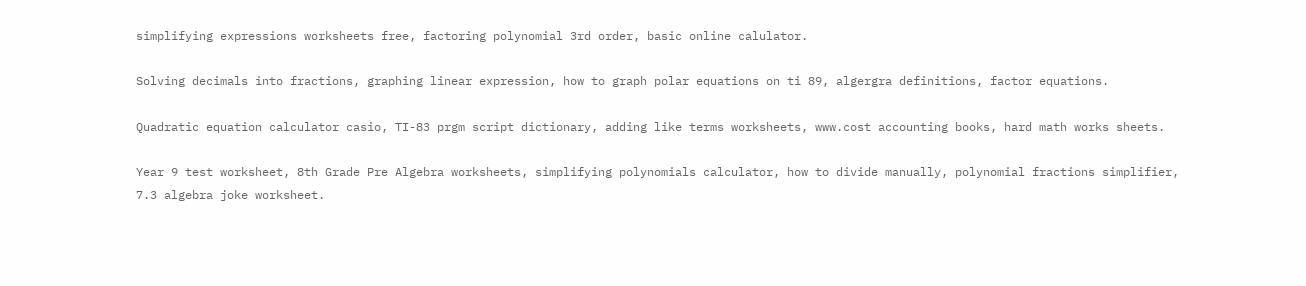simplifying expressions worksheets free, factoring polynomial 3rd order, basic online calulator.

Solving decimals into fractions, graphing linear expression, how to graph polar equations on ti 89, algergra definitions, factor equations.

Quadratic equation calculator casio, TI-83 prgm script dictionary, adding like terms worksheets, www.cost accounting books, hard math works sheets.

Year 9 test worksheet, 8th Grade Pre Algebra worksheets, simplifying polynomials calculator, how to divide manually, polynomial fractions simplifier, 7.3 algebra joke worksheet.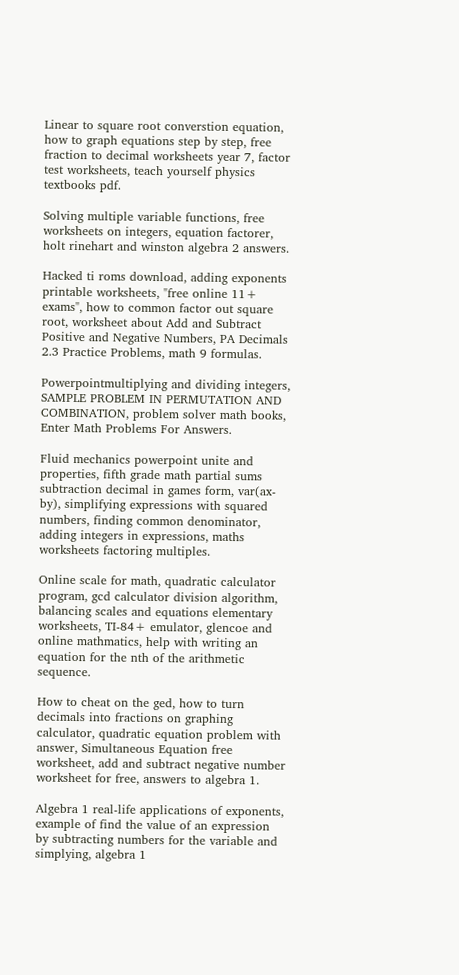Linear to square root converstion equation, how to graph equations step by step, free fraction to decimal worksheets year 7, factor test worksheets, teach yourself physics textbooks pdf.

Solving multiple variable functions, free worksheets on integers, equation factorer, holt rinehart and winston algebra 2 answers.

Hacked ti roms download, adding exponents printable worksheets, "free online 11+ exams", how to common factor out square root, worksheet about Add and Subtract Positive and Negative Numbers, PA Decimals 2.3 Practice Problems, math 9 formulas.

Powerpointmultiplying and dividing integers, SAMPLE PROBLEM IN PERMUTATION AND COMBINATION, problem solver math books, Enter Math Problems For Answers.

Fluid mechanics powerpoint unite and properties, fifth grade math partial sums subtraction decimal in games form, var(ax-by), simplifying expressions with squared numbers, finding common denominator, adding integers in expressions, maths worksheets factoring multiples.

Online scale for math, quadratic calculator program, gcd calculator division algorithm, balancing scales and equations elementary worksheets, TI-84+ emulator, glencoe and online mathmatics, help with writing an equation for the nth of the arithmetic sequence.

How to cheat on the ged, how to turn decimals into fractions on graphing calculator, quadratic equation problem with answer, Simultaneous Equation free worksheet, add and subtract negative number worksheet for free, answers to algebra 1.

Algebra 1 real-life applications of exponents, example of find the value of an expression by subtracting numbers for the variable and simplying, algebra 1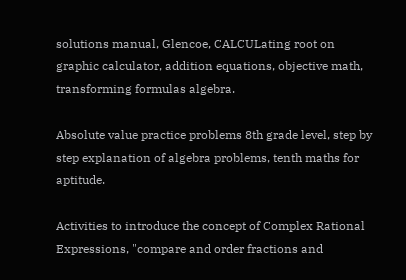solutions manual, Glencoe, CALCULating root on graphic calculator, addition equations, objective math, transforming formulas algebra.

Absolute value practice problems 8th grade level, step by step explanation of algebra problems, tenth maths for aptitude.

Activities to introduce the concept of Complex Rational Expressions, "compare and order fractions and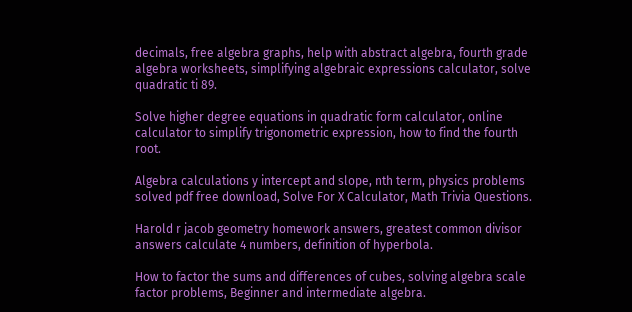decimals, free algebra graphs, help with abstract algebra, fourth grade algebra worksheets, simplifying algebraic expressions calculator, solve quadratic ti 89.

Solve higher degree equations in quadratic form calculator, online calculator to simplify trigonometric expression, how to find the fourth root.

Algebra calculations y intercept and slope, nth term, physics problems solved pdf free download, Solve For X Calculator, Math Trivia Questions.

Harold r jacob geometry homework answers, greatest common divisor answers calculate 4 numbers, definition of hyperbola.

How to factor the sums and differences of cubes, solving algebra scale factor problems, Beginner and intermediate algebra.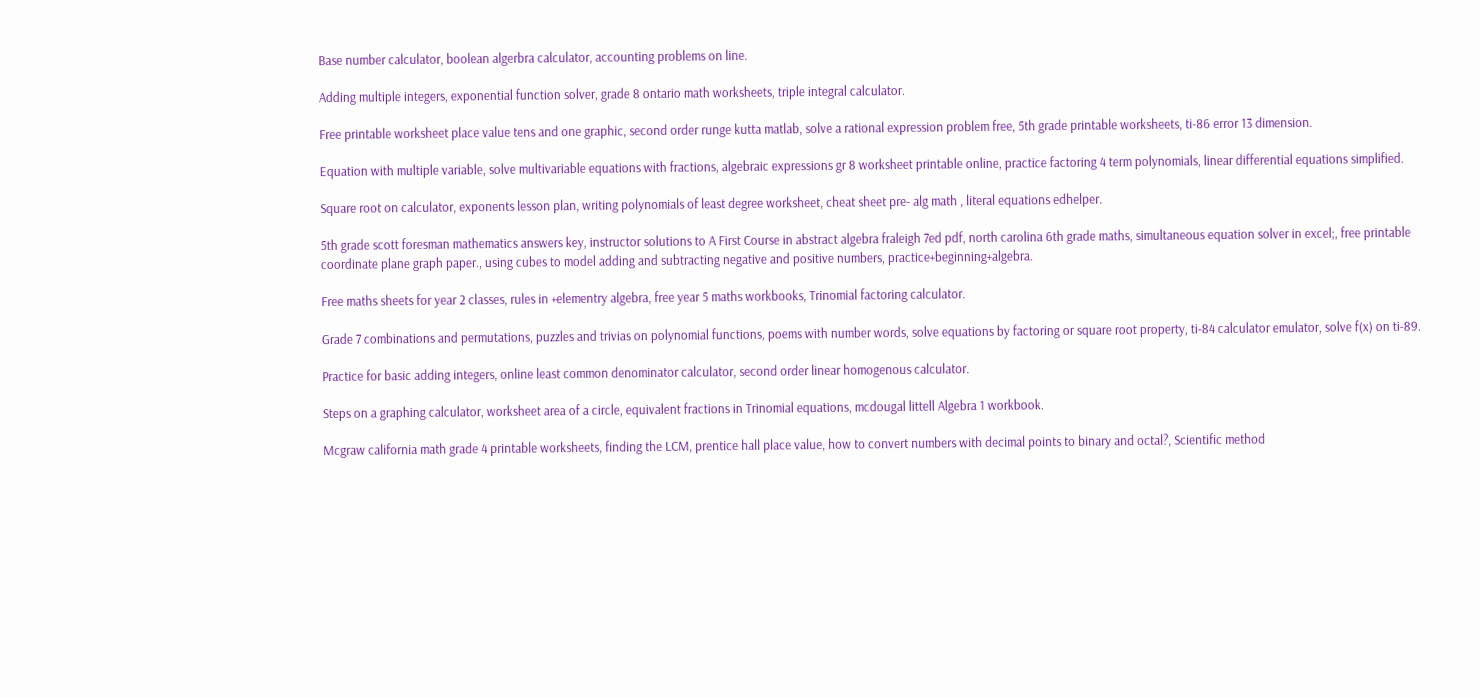Base number calculator, boolean algerbra calculator, accounting problems on line.

Adding multiple integers, exponential function solver, grade 8 ontario math worksheets, triple integral calculator.

Free printable worksheet place value tens and one graphic, second order runge kutta matlab, solve a rational expression problem free, 5th grade printable worksheets, ti-86 error 13 dimension.

Equation with multiple variable, solve multivariable equations with fractions, algebraic expressions gr 8 worksheet printable online, practice factoring 4 term polynomials, linear differential equations simplified.

Square root on calculator, exponents lesson plan, writing polynomials of least degree worksheet, cheat sheet pre- alg math , literal equations edhelper.

5th grade scott foresman mathematics answers key, instructor solutions to A First Course in abstract algebra fraleigh 7ed pdf, north carolina 6th grade maths, simultaneous equation solver in excel;, free printable coordinate plane graph paper., using cubes to model adding and subtracting negative and positive numbers, practice+beginning+algebra.

Free maths sheets for year 2 classes, rules in +elementry algebra, free year 5 maths workbooks, Trinomial factoring calculator.

Grade 7 combinations and permutations, puzzles and trivias on polynomial functions, poems with number words, solve equations by factoring or square root property, ti-84 calculator emulator, solve f(x) on ti-89.

Practice for basic adding integers, online least common denominator calculator, second order linear homogenous calculator.

Steps on a graphing calculator, worksheet area of a circle, equivalent fractions in Trinomial equations, mcdougal littell Algebra 1 workbook.

Mcgraw california math grade 4 printable worksheets, finding the LCM, prentice hall place value, how to convert numbers with decimal points to binary and octal?, Scientific method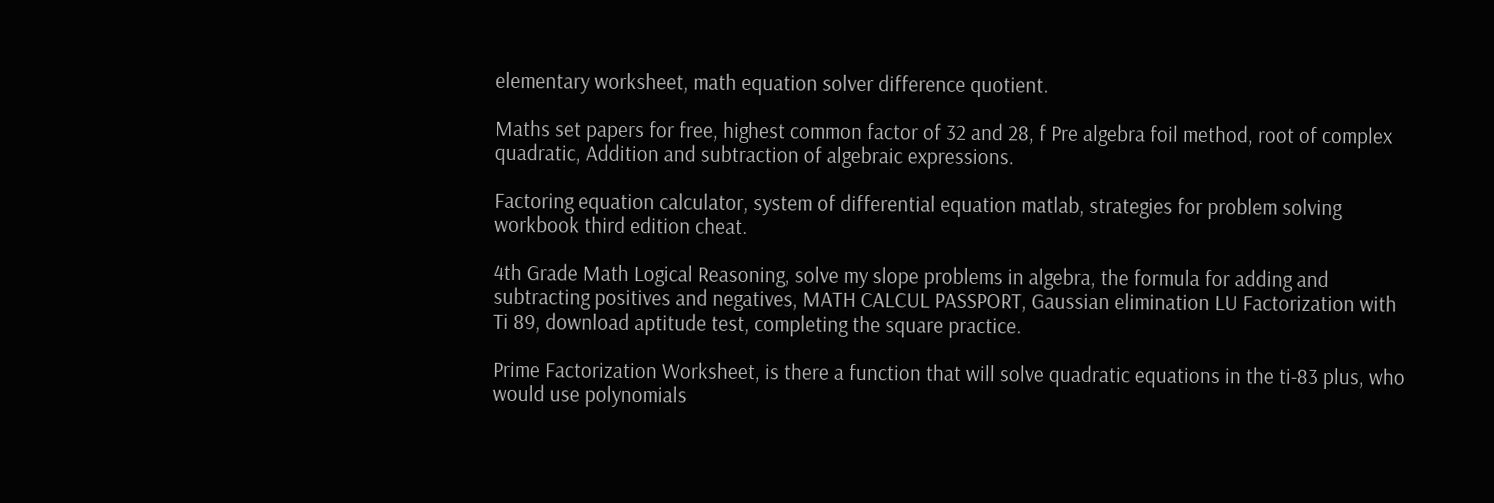elementary worksheet, math equation solver difference quotient.

Maths set papers for free, highest common factor of 32 and 28, f Pre algebra foil method, root of complex quadratic, Addition and subtraction of algebraic expressions.

Factoring equation calculator, system of differential equation matlab, strategies for problem solving workbook third edition cheat.

4th Grade Math Logical Reasoning, solve my slope problems in algebra, the formula for adding and subtracting positives and negatives, MATH CALCUL PASSPORT, Gaussian elimination LU Factorization with Ti 89, download aptitude test, completing the square practice.

Prime Factorization Worksheet, is there a function that will solve quadratic equations in the ti-83 plus, who would use polynomials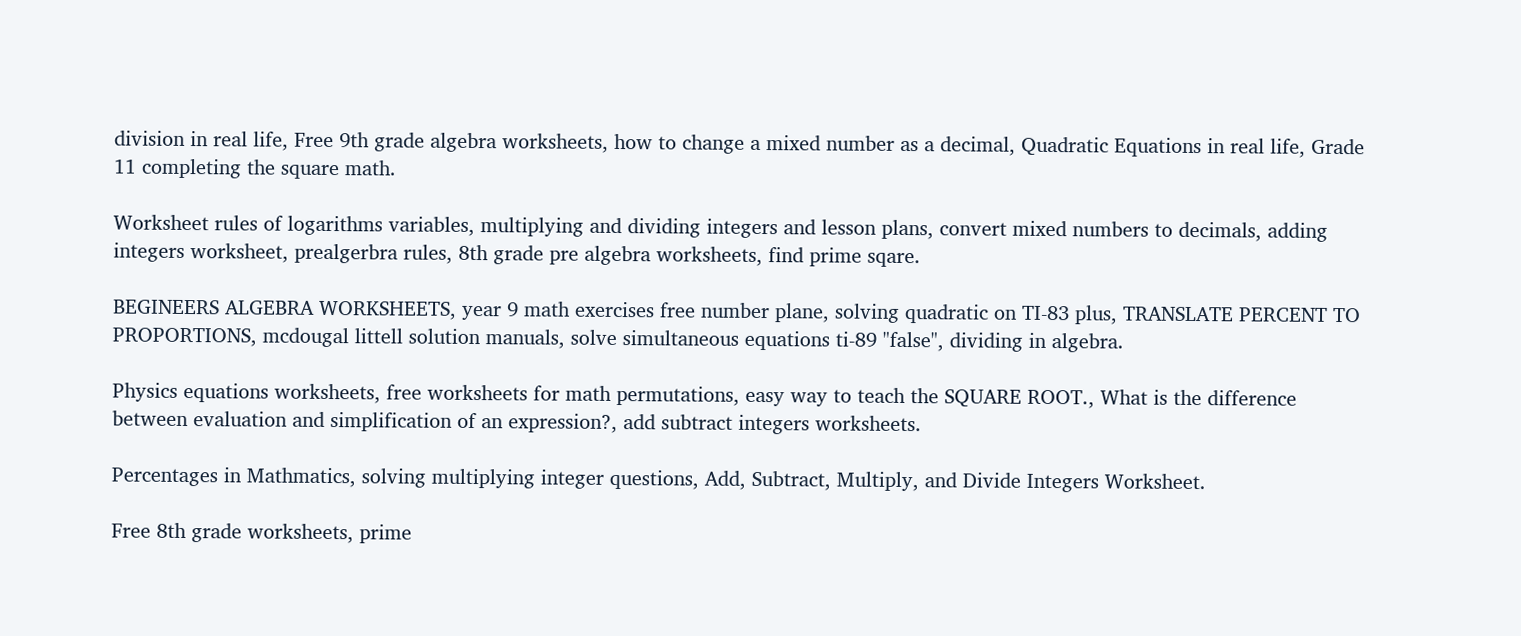division in real life, Free 9th grade algebra worksheets, how to change a mixed number as a decimal, Quadratic Equations in real life, Grade 11 completing the square math.

Worksheet rules of logarithms variables, multiplying and dividing integers and lesson plans, convert mixed numbers to decimals, adding integers worksheet, prealgerbra rules, 8th grade pre algebra worksheets, find prime sqare.

BEGINEERS ALGEBRA WORKSHEETS, year 9 math exercises free number plane, solving quadratic on TI-83 plus, TRANSLATE PERCENT TO PROPORTIONS, mcdougal littell solution manuals, solve simultaneous equations ti-89 "false", dividing in algebra.

Physics equations worksheets, free worksheets for math permutations, easy way to teach the SQUARE ROOT., What is the difference between evaluation and simplification of an expression?, add subtract integers worksheets.

Percentages in Mathmatics, solving multiplying integer questions, Add, Subtract, Multiply, and Divide Integers Worksheet.

Free 8th grade worksheets, prime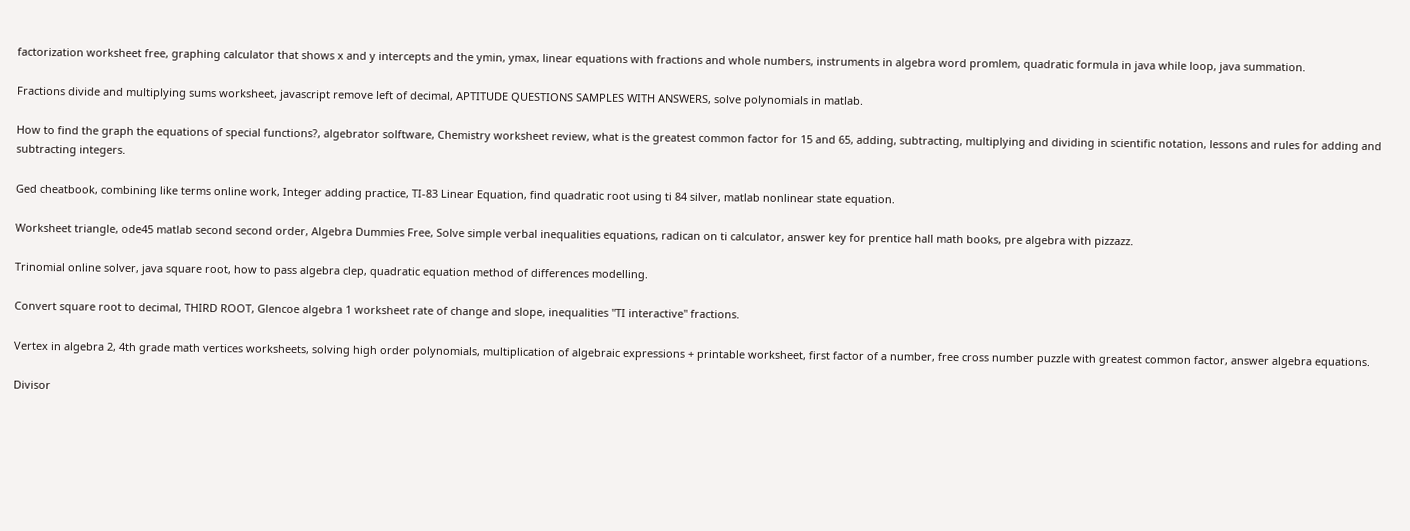factorization worksheet free, graphing calculator that shows x and y intercepts and the ymin, ymax, linear equations with fractions and whole numbers, instruments in algebra word promlem, quadratic formula in java while loop, java summation.

Fractions divide and multiplying sums worksheet, javascript remove left of decimal, APTITUDE QUESTIONS SAMPLES WITH ANSWERS, solve polynomials in matlab.

How to find the graph the equations of special functions?, algebrator solftware, Chemistry worksheet review, what is the greatest common factor for 15 and 65, adding, subtracting, multiplying and dividing in scientific notation, lessons and rules for adding and subtracting integers.

Ged cheatbook, combining like terms online work, Integer adding practice, TI-83 Linear Equation, find quadratic root using ti 84 silver, matlab nonlinear state equation.

Worksheet triangle, ode45 matlab second second order, Algebra Dummies Free, Solve simple verbal inequalities equations, radican on ti calculator, answer key for prentice hall math books, pre algebra with pizzazz.

Trinomial online solver, java square root, how to pass algebra clep, quadratic equation method of differences modelling.

Convert square root to decimal, THIRD ROOT, Glencoe algebra 1 worksheet rate of change and slope, inequalities "TI interactive" fractions.

Vertex in algebra 2, 4th grade math vertices worksheets, solving high order polynomials, multiplication of algebraic expressions + printable worksheet, first factor of a number, free cross number puzzle with greatest common factor, answer algebra equations.

Divisor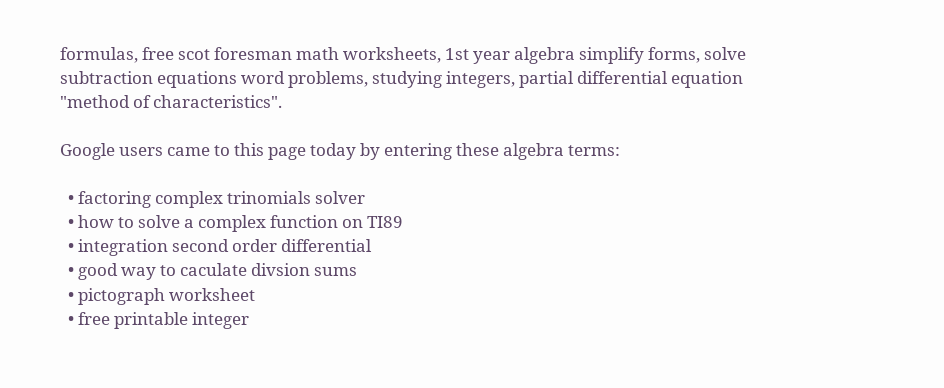formulas, free scot foresman math worksheets, 1st year algebra simplify forms, solve subtraction equations word problems, studying integers, partial differential equation "method of characteristics".

Google users came to this page today by entering these algebra terms:

  • factoring complex trinomials solver
  • how to solve a complex function on TI89
  • integration second order differential
  • good way to caculate divsion sums
  • pictograph worksheet
  • free printable integer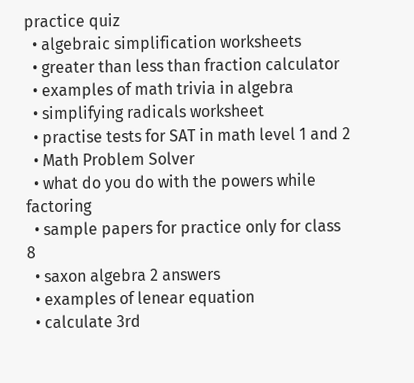practice quiz
  • algebraic simplification worksheets
  • greater than less than fraction calculator
  • examples of math trivia in algebra
  • simplifying radicals worksheet
  • practise tests for SAT in math level 1 and 2
  • Math Problem Solver
  • what do you do with the powers while factoring
  • sample papers for practice only for class 8
  • saxon algebra 2 answers
  • examples of lenear equation
  • calculate 3rd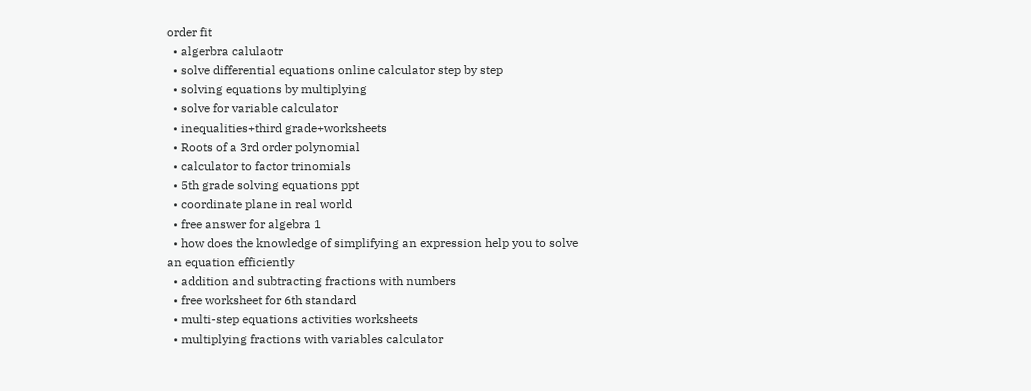order fit
  • algerbra calulaotr
  • solve differential equations online calculator step by step
  • solving equations by multiplying
  • solve for variable calculator
  • inequalities+third grade+worksheets
  • Roots of a 3rd order polynomial
  • calculator to factor trinomials
  • 5th grade solving equations ppt
  • coordinate plane in real world
  • free answer for algebra 1
  • how does the knowledge of simplifying an expression help you to solve an equation efficiently
  • addition and subtracting fractions with numbers
  • free worksheet for 6th standard
  • multi-step equations activities worksheets
  • multiplying fractions with variables calculator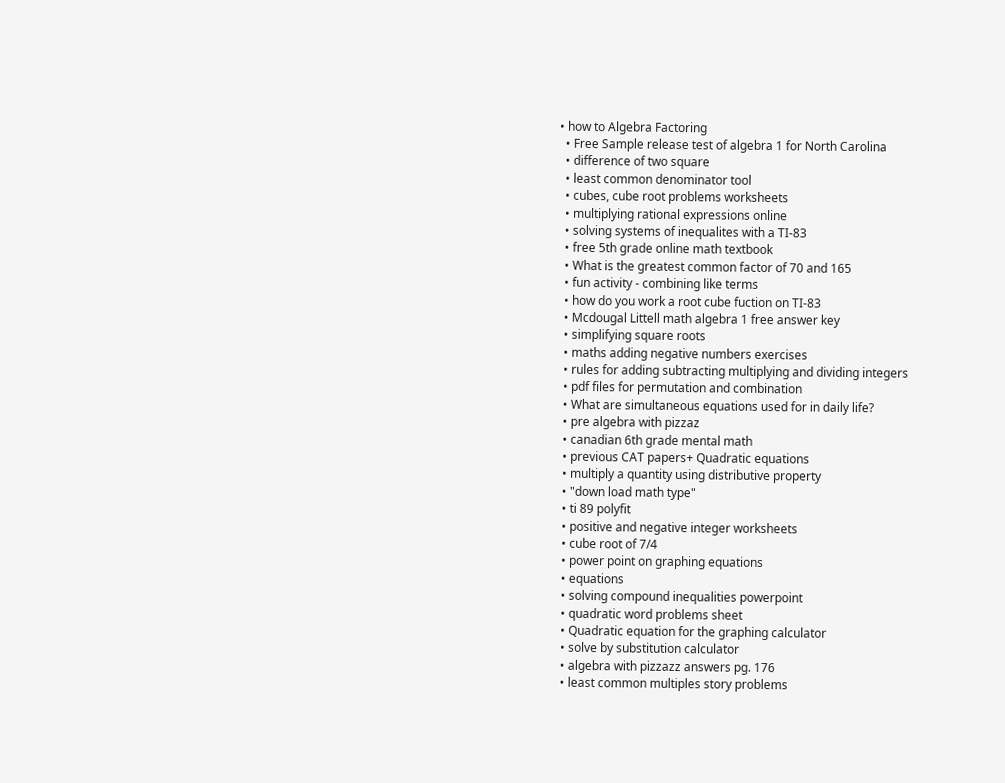• how to Algebra Factoring
  • Free Sample release test of algebra 1 for North Carolina
  • difference of two square
  • least common denominator tool
  • cubes, cube root problems worksheets
  • multiplying rational expressions online
  • solving systems of inequalites with a TI-83
  • free 5th grade online math textbook
  • What is the greatest common factor of 70 and 165
  • fun activity - combining like terms
  • how do you work a root cube fuction on TI-83
  • Mcdougal Littell math algebra 1 free answer key
  • simplifying square roots
  • maths adding negative numbers exercises
  • rules for adding subtracting multiplying and dividing integers
  • pdf files for permutation and combination
  • What are simultaneous equations used for in daily life?
  • pre algebra with pizzaz
  • canadian 6th grade mental math
  • previous CAT papers+ Quadratic equations
  • multiply a quantity using distributive property
  • "down load math type"
  • ti 89 polyfit
  • positive and negative integer worksheets
  • cube root of 7/4
  • power point on graphing equations
  • equations
  • solving compound inequalities powerpoint
  • quadratic word problems sheet
  • Quadratic equation for the graphing calculator
  • solve by substitution calculator
  • algebra with pizzazz answers pg. 176
  • least common multiples story problems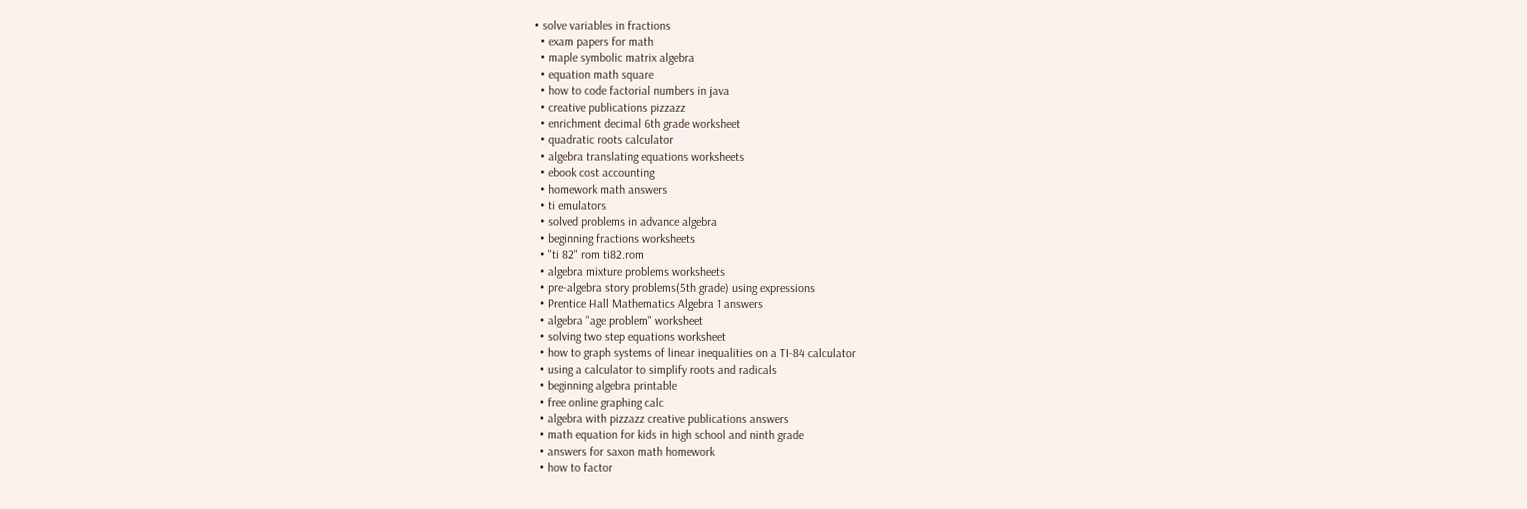• solve variables in fractions
  • exam papers for math
  • maple symbolic matrix algebra
  • equation math square
  • how to code factorial numbers in java
  • creative publications pizzazz
  • enrichment decimal 6th grade worksheet
  • quadratic roots calculator
  • algebra translating equations worksheets
  • ebook cost accounting
  • homework math answers
  • ti emulators
  • solved problems in advance algebra
  • beginning fractions worksheets
  • "ti 82" rom ti82.rom
  • algebra mixture problems worksheets
  • pre-algebra story problems(5th grade) using expressions
  • Prentice Hall Mathematics Algebra 1 answers
  • algebra "age problem" worksheet
  • solving two step equations worksheet
  • how to graph systems of linear inequalities on a TI-84 calculator
  • using a calculator to simplify roots and radicals
  • beginning algebra printable
  • free online graphing calc
  • algebra with pizzazz creative publications answers
  • math equation for kids in high school and ninth grade
  • answers for saxon math homework
  • how to factor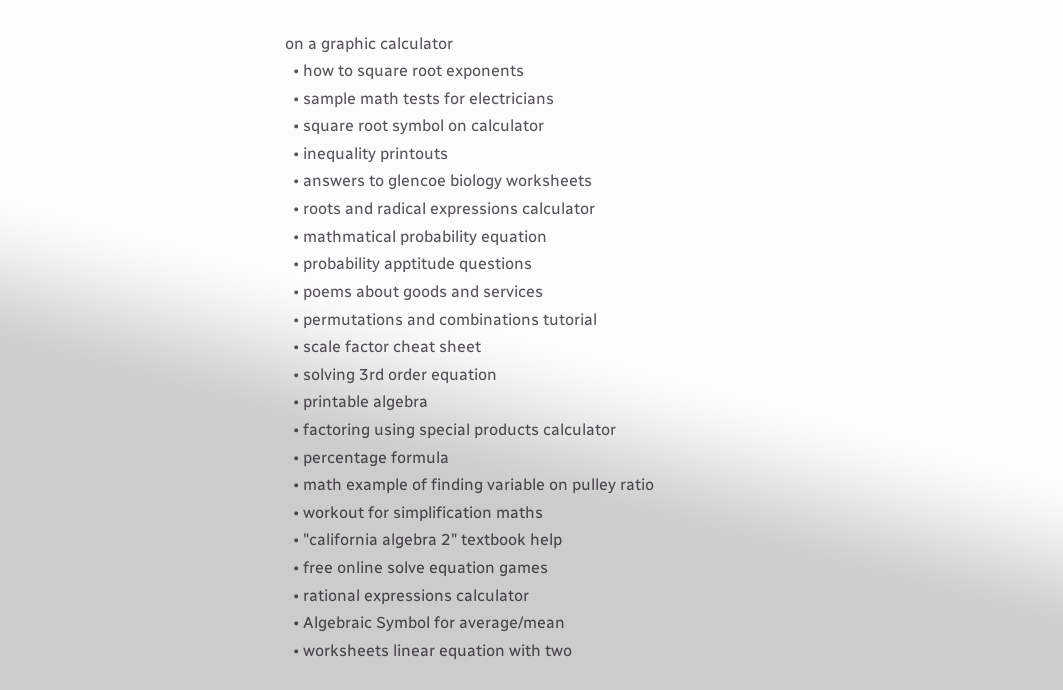on a graphic calculator
  • how to square root exponents
  • sample math tests for electricians
  • square root symbol on calculator
  • inequality printouts
  • answers to glencoe biology worksheets
  • roots and radical expressions calculator
  • mathmatical probability equation
  • probability apptitude questions
  • poems about goods and services
  • permutations and combinations tutorial
  • scale factor cheat sheet
  • solving 3rd order equation
  • printable algebra
  • factoring using special products calculator
  • percentage formula
  • math example of finding variable on pulley ratio
  • workout for simplification maths
  • "california algebra 2" textbook help
  • free online solve equation games
  • rational expressions calculator
  • Algebraic Symbol for average/mean
  • worksheets linear equation with two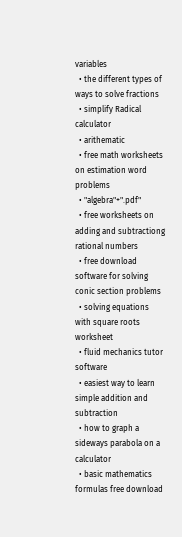variables
  • the different types of ways to solve fractions
  • simplify Radical calculator
  • arithematic
  • free math worksheets on estimation word problems
  • "algebra"+".pdf"
  • free worksheets on adding and subtractiong rational numbers
  • free download software for solving conic section problems
  • solving equations with square roots worksheet
  • fluid mechanics tutor software
  • easiest way to learn simple addition and subtraction
  • how to graph a sideways parabola on a calculator
  • basic mathematics formulas free download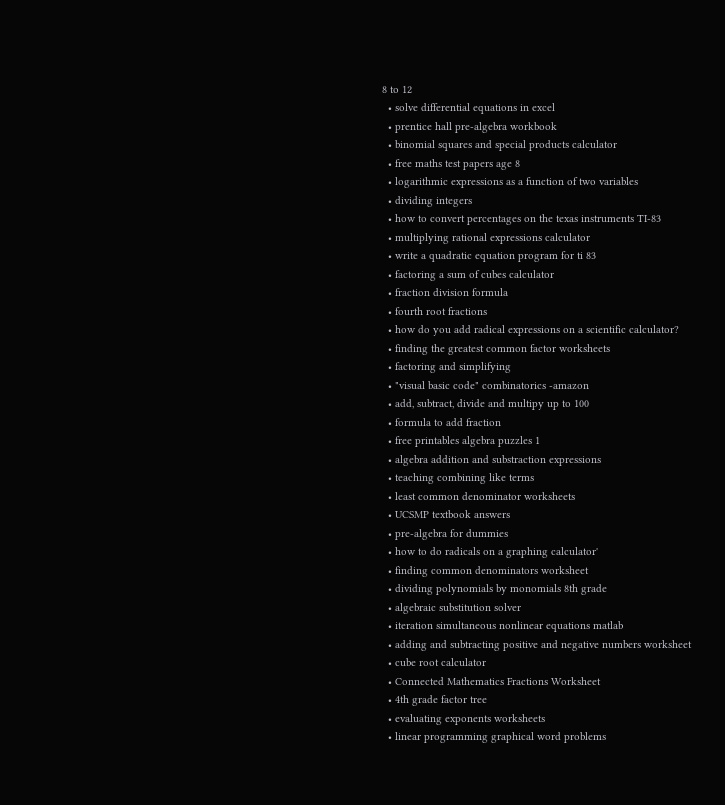8 to 12
  • solve differential equations in excel
  • prentice hall pre-algebra workbook
  • binomial squares and special products calculator
  • free maths test papers age 8
  • logarithmic expressions as a function of two variables
  • dividing integers
  • how to convert percentages on the texas instruments TI-83
  • multiplying rational expressions calculator
  • write a quadratic equation program for ti 83
  • factoring a sum of cubes calculator
  • fraction division formula
  • fourth root fractions
  • how do you add radical expressions on a scientific calculator?
  • finding the greatest common factor worksheets
  • factoring and simplifying
  • "visual basic code" combinatorics -amazon
  • add, subtract, divide and multipy up to 100
  • formula to add fraction
  • free printables algebra puzzles 1
  • algebra addition and substraction expressions
  • teaching combining like terms
  • least common denominator worksheets
  • UCSMP textbook answers
  • pre-algebra for dummies
  • how to do radicals on a graphing calculator'
  • finding common denominators worksheet
  • dividing polynomials by monomials 8th grade
  • algebraic substitution solver
  • iteration simultaneous nonlinear equations matlab
  • adding and subtracting positive and negative numbers worksheet
  • cube root calculator
  • Connected Mathematics Fractions Worksheet
  • 4th grade factor tree
  • evaluating exponents worksheets
  • linear programming graphical word problems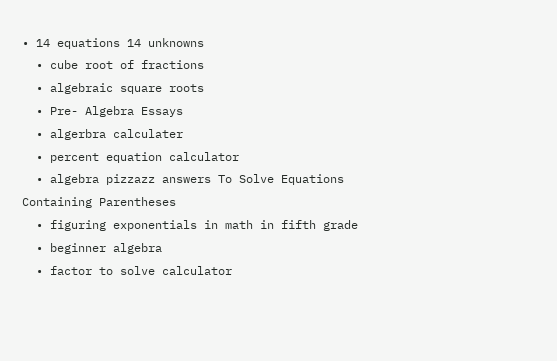• 14 equations 14 unknowns
  • cube root of fractions
  • algebraic square roots
  • Pre- Algebra Essays
  • algerbra calculater
  • percent equation calculator
  • algebra pizzazz answers To Solve Equations Containing Parentheses
  • figuring exponentials in math in fifth grade
  • beginner algebra
  • factor to solve calculator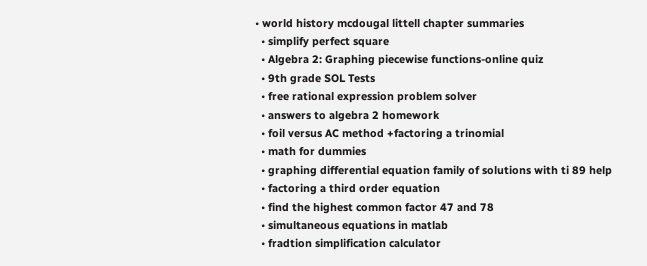• world history mcdougal littell chapter summaries
  • simplify perfect square
  • Algebra 2: Graphing piecewise functions-online quiz
  • 9th grade SOL Tests
  • free rational expression problem solver
  • answers to algebra 2 homework
  • foil versus AC method +factoring a trinomial
  • math for dummies
  • graphing differential equation family of solutions with ti 89 help
  • factoring a third order equation
  • find the highest common factor 47 and 78
  • simultaneous equations in matlab
  • fradtion simplification calculator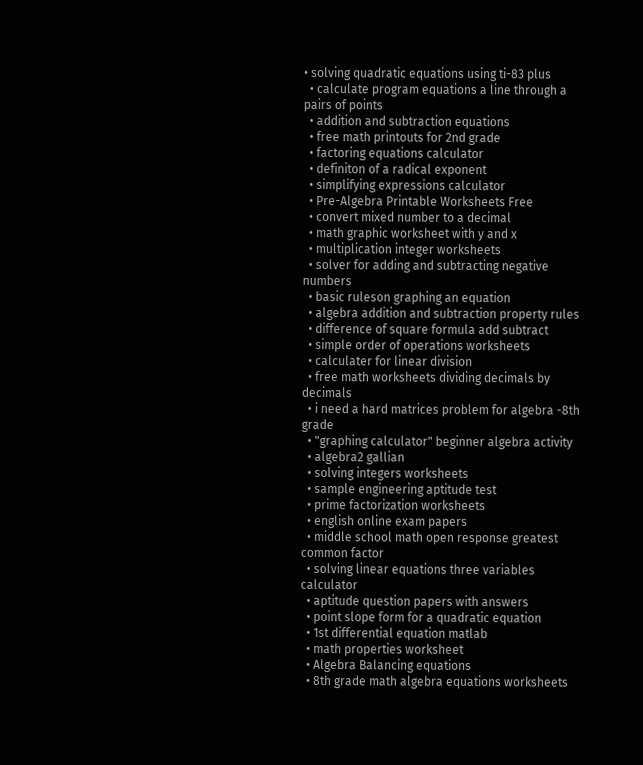• solving quadratic equations using ti-83 plus
  • calculate program equations a line through a pairs of points
  • addition and subtraction equations
  • free math printouts for 2nd grade
  • factoring equations calculator
  • definiton of a radical exponent
  • simplifying expressions calculator
  • Pre-Algebra Printable Worksheets Free
  • convert mixed number to a decimal
  • math graphic worksheet with y and x
  • multiplication integer worksheets
  • solver for adding and subtracting negative numbers
  • basic ruleson graphing an equation
  • algebra addition and subtraction property rules
  • difference of square formula add subtract
  • simple order of operations worksheets
  • calculater for linear division
  • free math worksheets dividing decimals by decimals
  • i need a hard matrices problem for algebra -8th grade
  • "graphing calculator" beginner algebra activity
  • algebra2 gallian
  • solving integers worksheets
  • sample engineering aptitude test
  • prime factorization worksheets
  • english online exam papers
  • middle school math open response greatest common factor
  • solving linear equations three variables calculator
  • aptitude question papers with answers
  • point slope form for a quadratic equation
  • 1st differential equation matlab
  • math properties worksheet
  • Algebra Balancing equations
  • 8th grade math algebra equations worksheets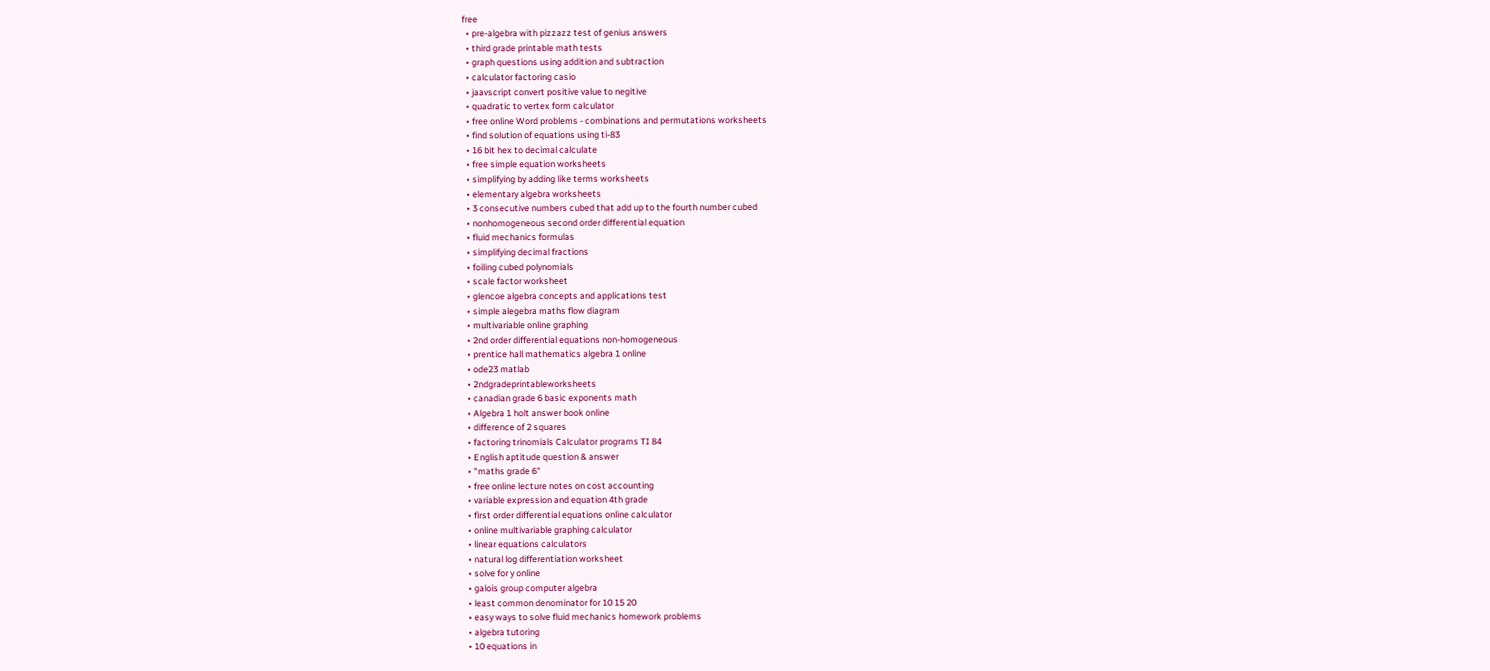free
  • pre-algebra with pizzazz test of genius answers
  • third grade printable math tests
  • graph questions using addition and subtraction
  • calculator factoring casio
  • jaavscript convert positive value to negitive
  • quadratic to vertex form calculator
  • free online Word problems - combinations and permutations worksheets
  • find solution of equations using ti-83
  • 16 bit hex to decimal calculate
  • free simple equation worksheets
  • simplifying by adding like terms worksheets
  • elementary algebra worksheets
  • 3 consecutive numbers cubed that add up to the fourth number cubed
  • nonhomogeneous second order differential equation
  • fluid mechanics formulas
  • simplifying decimal fractions
  • foiling cubed polynomials
  • scale factor worksheet
  • glencoe algebra concepts and applications test
  • simple alegebra maths flow diagram
  • multivariable online graphing
  • 2nd order differential equations non-homogeneous
  • prentice hall mathematics algebra 1 online
  • ode23 matlab
  • 2ndgradeprintableworksheets
  • canadian grade 6 basic exponents math
  • Algebra 1 holt answer book online
  • difference of 2 squares
  • factoring trinomials Calculator programs TI 84
  • English aptitude question & answer
  • "maths grade 6"
  • free online lecture notes on cost accounting
  • variable expression and equation 4th grade
  • first order differential equations online calculator
  • online multivariable graphing calculator
  • linear equations calculators
  • natural log differentiation worksheet
  • solve for y online
  • galois group computer algebra
  • least common denominator for 10 15 20
  • easy ways to solve fluid mechanics homework problems
  • algebra tutoring
  • 10 equations in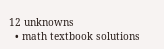12 unknowns
  • math textbook solutions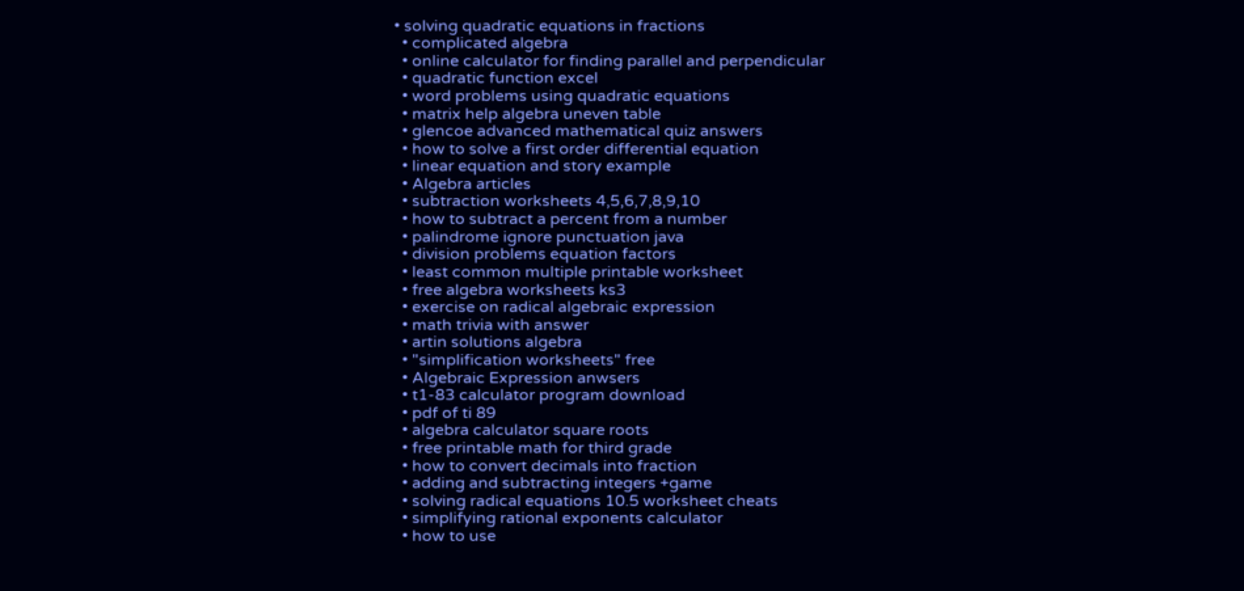• solving quadratic equations in fractions
  • complicated algebra
  • online calculator for finding parallel and perpendicular
  • quadratic function excel
  • word problems using quadratic equations
  • matrix help algebra uneven table
  • glencoe advanced mathematical quiz answers
  • how to solve a first order differential equation
  • linear equation and story example
  • Algebra articles
  • subtraction worksheets 4,5,6,7,8,9,10
  • how to subtract a percent from a number
  • palindrome ignore punctuation java
  • division problems equation factors
  • least common multiple printable worksheet
  • free algebra worksheets ks3
  • exercise on radical algebraic expression
  • math trivia with answer
  • artin solutions algebra
  • "simplification worksheets" free
  • Algebraic Expression anwsers
  • t1-83 calculator program download
  • pdf of ti 89
  • algebra calculator square roots
  • free printable math for third grade
  • how to convert decimals into fraction
  • adding and subtracting integers +game
  • solving radical equations 10.5 worksheet cheats
  • simplifying rational exponents calculator
  • how to use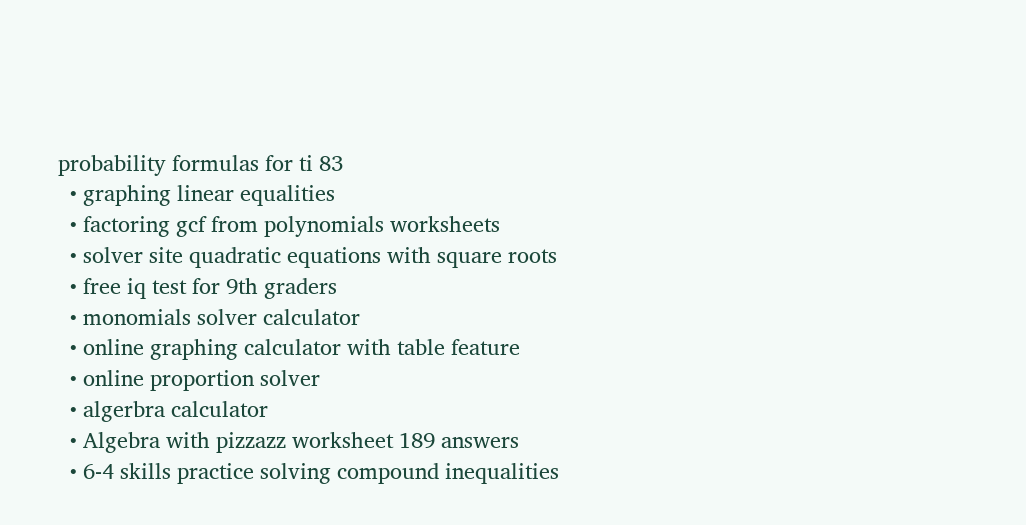probability formulas for ti 83
  • graphing linear equalities
  • factoring gcf from polynomials worksheets
  • solver site quadratic equations with square roots
  • free iq test for 9th graders
  • monomials solver calculator
  • online graphing calculator with table feature
  • online proportion solver
  • algerbra calculator
  • Algebra with pizzazz worksheet 189 answers
  • 6-4 skills practice solving compound inequalities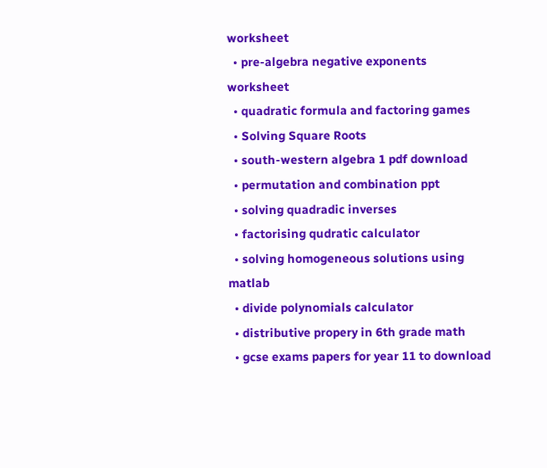worksheet
  • pre-algebra negative exponents worksheet
  • quadratic formula and factoring games
  • Solving Square Roots
  • south-western algebra 1 pdf download
  • permutation and combination ppt
  • solving quadradic inverses
  • factorising qudratic calculator
  • solving homogeneous solutions using matlab
  • divide polynomials calculator
  • distributive propery in 6th grade math
  • gcse exams papers for year 11 to download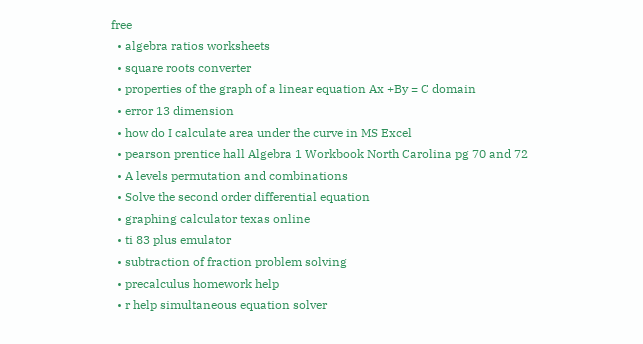free
  • algebra ratios worksheets
  • square roots converter
  • properties of the graph of a linear equation Ax +By = C domain
  • error 13 dimension
  • how do I calculate area under the curve in MS Excel
  • pearson prentice hall Algebra 1 Workbook North Carolina pg 70 and 72
  • A levels permutation and combinations
  • Solve the second order differential equation
  • graphing calculator texas online
  • ti 83 plus emulator
  • subtraction of fraction problem solving
  • precalculus homework help
  • r help simultaneous equation solver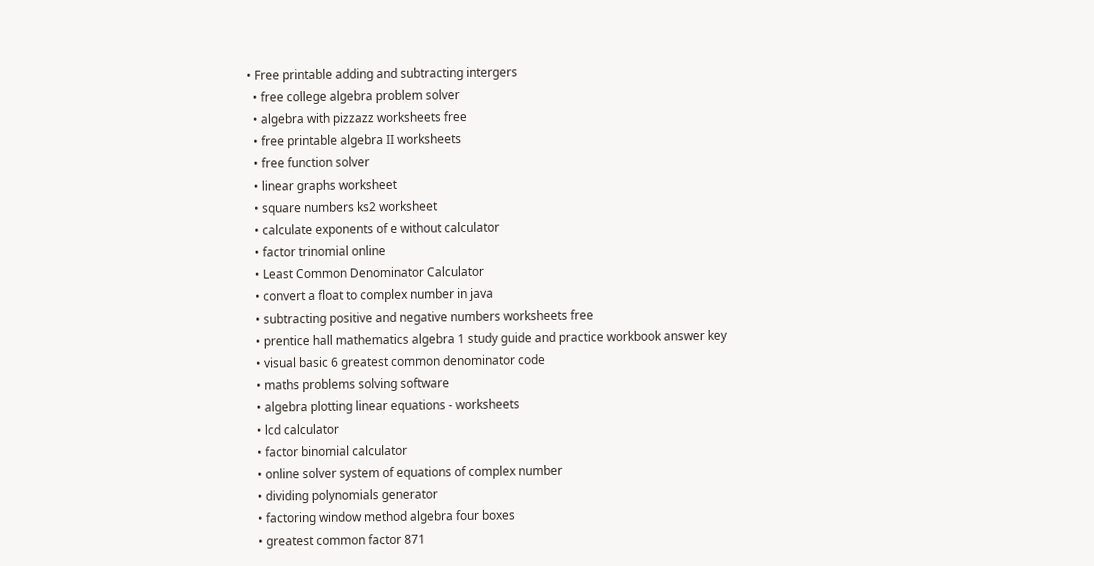• Free printable adding and subtracting intergers
  • free college algebra problem solver
  • algebra with pizzazz worksheets free
  • free printable algebra II worksheets
  • free function solver
  • linear graphs worksheet
  • square numbers ks2 worksheet
  • calculate exponents of e without calculator
  • factor trinomial online
  • Least Common Denominator Calculator
  • convert a float to complex number in java
  • subtracting positive and negative numbers worksheets free
  • prentice hall mathematics algebra 1 study guide and practice workbook answer key
  • visual basic 6 greatest common denominator code
  • maths problems solving software
  • algebra plotting linear equations - worksheets
  • lcd calculator
  • factor binomial calculator
  • online solver system of equations of complex number
  • dividing polynomials generator
  • factoring window method algebra four boxes
  • greatest common factor 871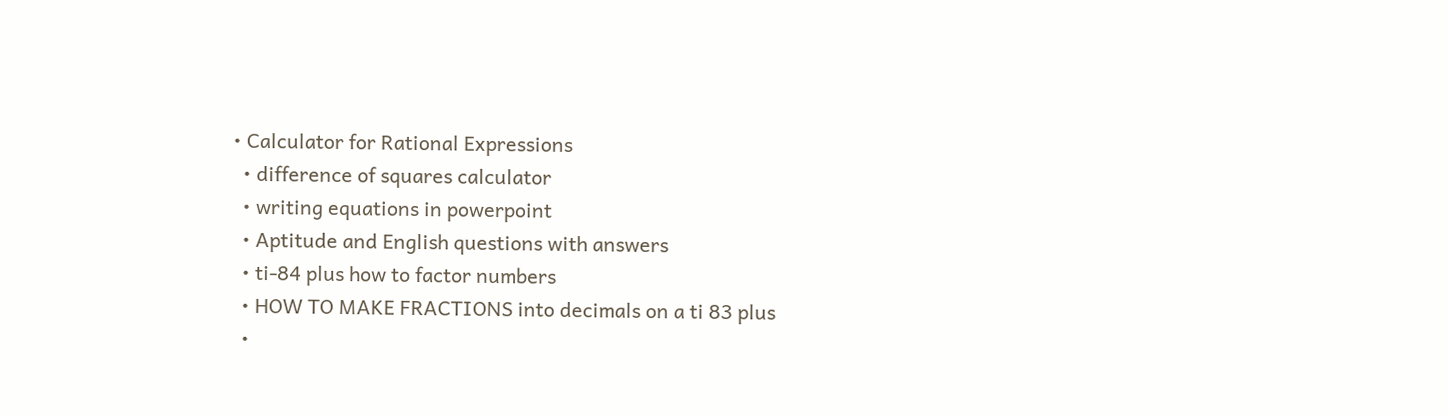• Calculator for Rational Expressions
  • difference of squares calculator
  • writing equations in powerpoint
  • Aptitude and English questions with answers
  • ti-84 plus how to factor numbers
  • HOW TO MAKE FRACTIONS into decimals on a ti 83 plus
  •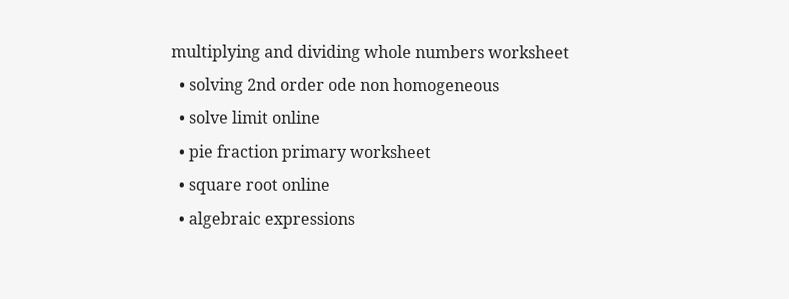multiplying and dividing whole numbers worksheet
  • solving 2nd order ode non homogeneous
  • solve limit online
  • pie fraction primary worksheet
  • square root online
  • algebraic expressions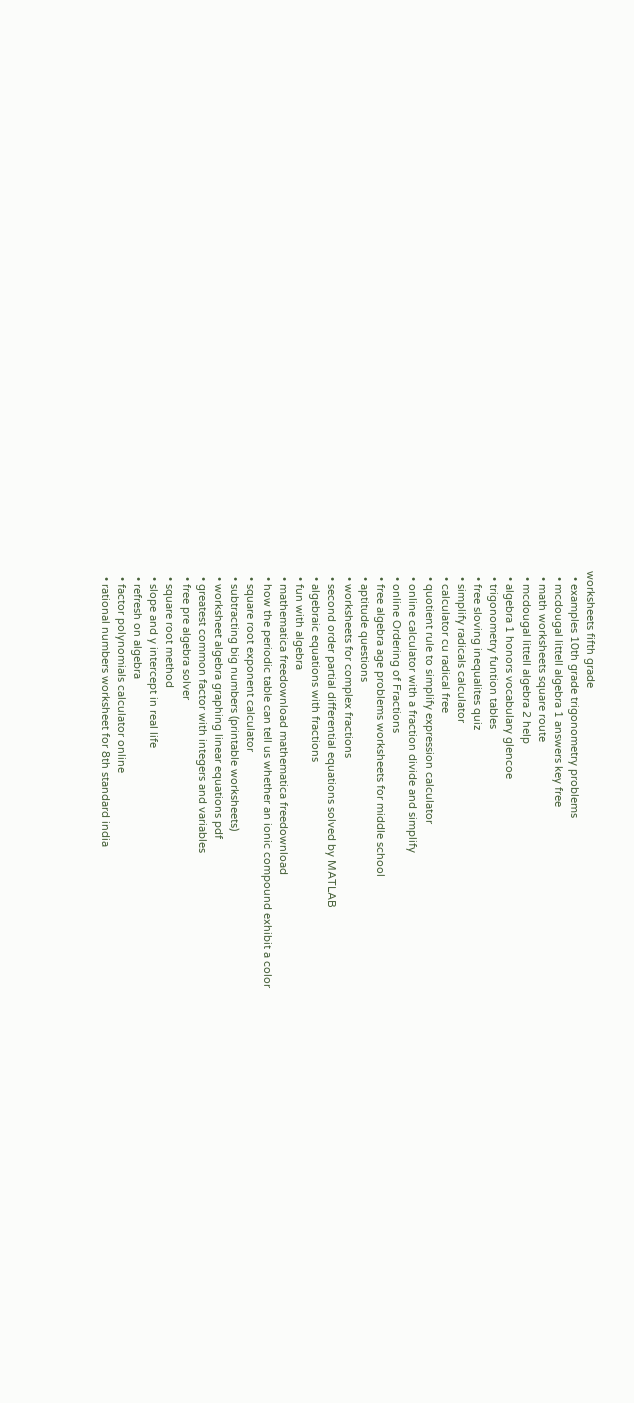worksheets fifth grade
  • examples 10th grade trigonometry problems
  • mcdougal littell algebra 1 answers key free
  • math worksheets square route
  • mcdougal littell algebra 2 help
  • algebra 1 honors vocabulary glencoe
  • trigonometry funtion tables
  • free sloving inequalites quiz
  • simplify radicals calculator
  • calculator cu radical free
  • quotient rule to simplify expression calculator
  • online calculator with a fraction divide and simplify
  • online Ordering of Fractions
  • free algebra age problems worksheets for middle school
  • aptitude questions
  • worksheets for complex fractions
  • second order partial differential equations solved by MATLAB
  • algebraic equations with fractions
  • fun with algebra
  • mathematica freedownload mathematica freedownload
  • how the periodic table can tell us whether an ionic compound exhibit a color
  • square root exponent calculator
  • subtracting big numbers (printable worksheets)
  • worksheet algebra graphing linear equations pdf
  • greatest common factor with integers and variables
  • free pre algebra solver
  • square root method
  • slope and y intercept in real life
  • refresh on algebra
  • factor polynomials calculator online
  • rational numbers worksheet for 8th standard india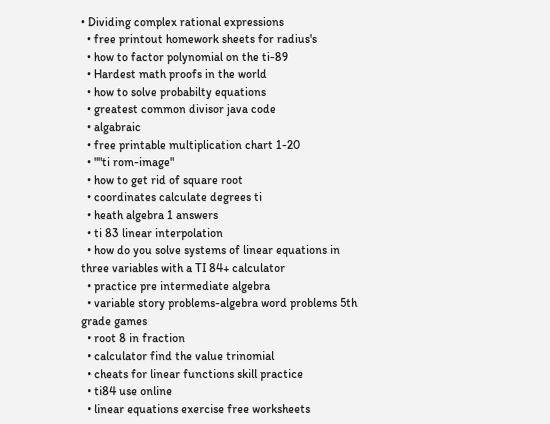• Dividing complex rational expressions
  • free printout homework sheets for radius's
  • how to factor polynomial on the ti-89
  • Hardest math proofs in the world
  • how to solve probabilty equations
  • greatest common divisor java code
  • algabraic
  • free printable multiplication chart 1-20
  • ""ti rom-image"
  • how to get rid of square root
  • coordinates calculate degrees ti
  • heath algebra 1 answers
  • ti 83 linear interpolation
  • how do you solve systems of linear equations in three variables with a TI 84+ calculator
  • practice pre intermediate algebra
  • variable story problems-algebra word problems 5th grade games
  • root 8 in fraction
  • calculator find the value trinomial
  • cheats for linear functions skill practice
  • ti84 use online
  • linear equations exercise free worksheets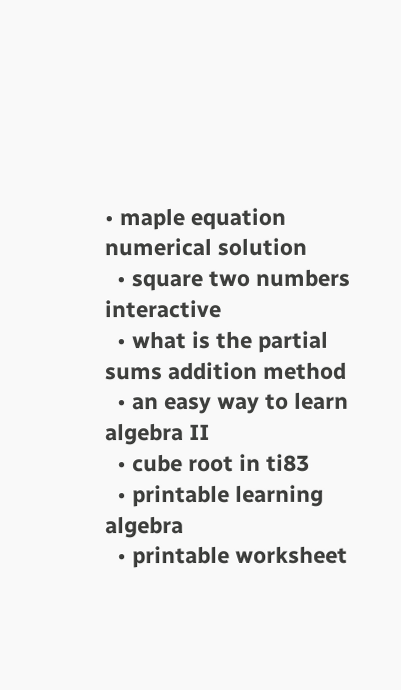• maple equation numerical solution
  • square two numbers interactive
  • what is the partial sums addition method
  • an easy way to learn algebra II
  • cube root in ti83
  • printable learning algebra
  • printable worksheet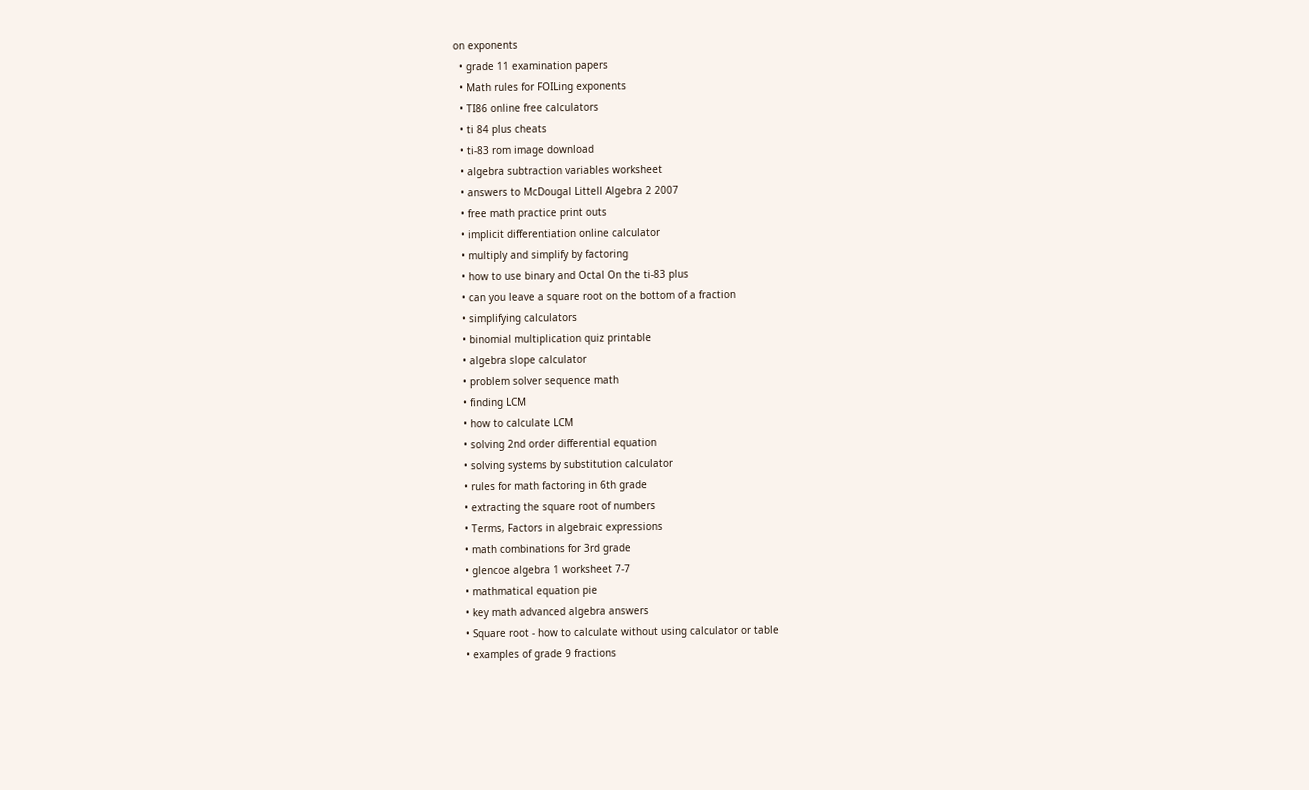on exponents
  • grade 11 examination papers
  • Math rules for FOILing exponents
  • TI86 online free calculators
  • ti 84 plus cheats
  • ti-83 rom image download
  • algebra subtraction variables worksheet
  • answers to McDougal Littell Algebra 2 2007
  • free math practice print outs
  • implicit differentiation online calculator
  • multiply and simplify by factoring
  • how to use binary and Octal On the ti-83 plus
  • can you leave a square root on the bottom of a fraction
  • simplifying calculators
  • binomial multiplication quiz printable
  • algebra slope calculator
  • problem solver sequence math
  • finding LCM
  • how to calculate LCM
  • solving 2nd order differential equation
  • solving systems by substitution calculator
  • rules for math factoring in 6th grade
  • extracting the square root of numbers
  • Terms, Factors in algebraic expressions
  • math combinations for 3rd grade
  • glencoe algebra 1 worksheet 7-7
  • mathmatical equation pie
  • key math advanced algebra answers
  • Square root - how to calculate without using calculator or table
  • examples of grade 9 fractions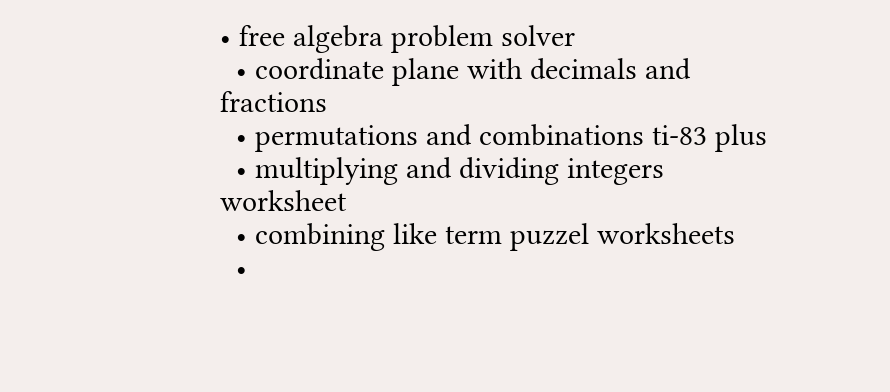• free algebra problem solver
  • coordinate plane with decimals and fractions
  • permutations and combinations ti-83 plus
  • multiplying and dividing integers worksheet
  • combining like term puzzel worksheets
  •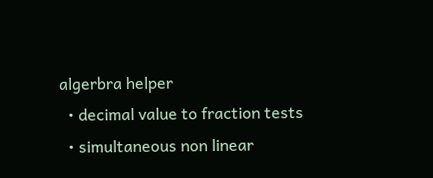algerbra helper
  • decimal value to fraction tests
  • simultaneous non linear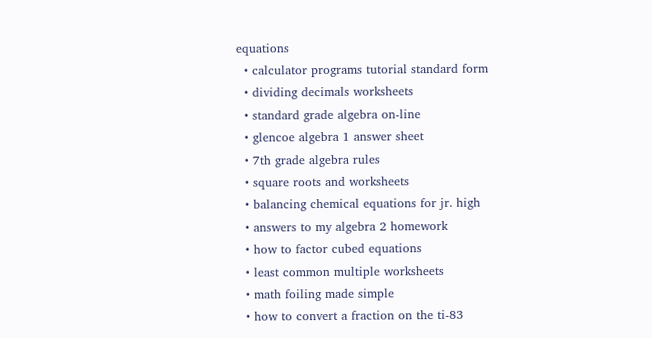equations
  • calculator programs tutorial standard form
  • dividing decimals worksheets
  • standard grade algebra on-line
  • glencoe algebra 1 answer sheet
  • 7th grade algebra rules
  • square roots and worksheets
  • balancing chemical equations for jr. high
  • answers to my algebra 2 homework
  • how to factor cubed equations
  • least common multiple worksheets
  • math foiling made simple
  • how to convert a fraction on the ti-83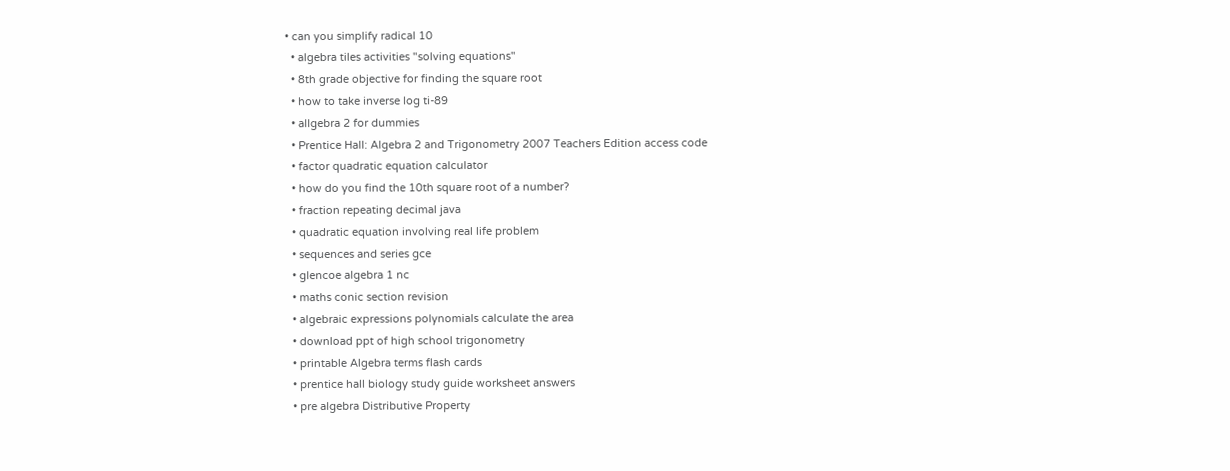• can you simplify radical 10
  • algebra tiles activities "solving equations"
  • 8th grade objective for finding the square root
  • how to take inverse log ti-89
  • allgebra 2 for dummies
  • Prentice Hall: Algebra 2 and Trigonometry 2007 Teachers Edition access code
  • factor quadratic equation calculator
  • how do you find the 10th square root of a number?
  • fraction repeating decimal java
  • quadratic equation involving real life problem
  • sequences and series gce
  • glencoe algebra 1 nc
  • maths conic section revision
  • algebraic expressions polynomials calculate the area
  • download ppt of high school trigonometry
  • printable Algebra terms flash cards
  • prentice hall biology study guide worksheet answers
  • pre algebra Distributive Property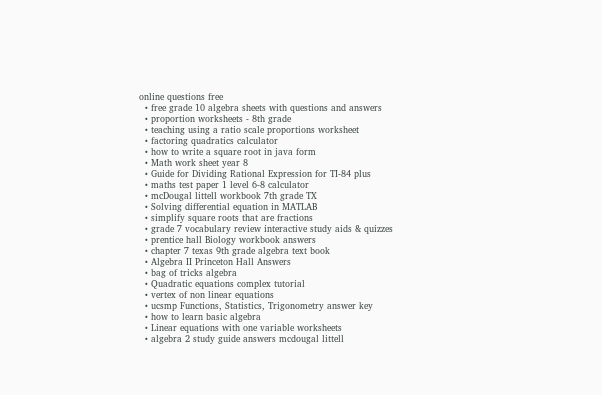online questions free
  • free grade 10 algebra sheets with questions and answers
  • proportion worksheets - 8th grade
  • teaching using a ratio scale proportions worksheet
  • factoring quadratics calculator
  • how to write a square root in java form
  • Math work sheet year 8
  • Guide for Dividing Rational Expression for TI-84 plus
  • maths test paper 1 level 6-8 calculator
  • mcDougal littell workbook 7th grade TX
  • Solving differential equation in MATLAB
  • simplify square roots that are fractions
  • grade 7 vocabulary review interactive study aids & quizzes
  • prentice hall Biology workbook answers
  • chapter 7 texas 9th grade algebra text book
  • Algebra II Princeton Hall Answers
  • bag of tricks algebra
  • Quadratic equations complex tutorial
  • vertex of non linear equations
  • ucsmp Functions, Statistics, Trigonometry answer key
  • how to learn basic algebra
  • Linear equations with one variable worksheets
  • algebra 2 study guide answers mcdougal littell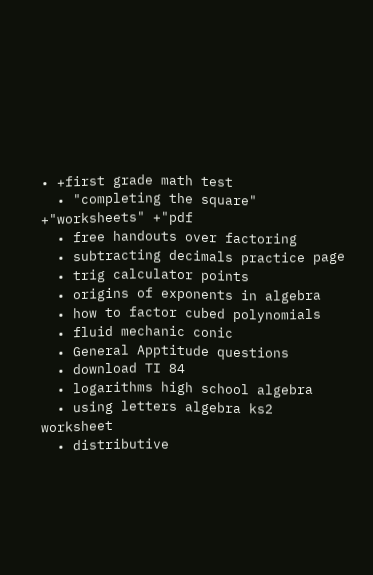• +first grade math test
  • "completing the square" +"worksheets" +"pdf
  • free handouts over factoring
  • subtracting decimals practice page
  • trig calculator points
  • origins of exponents in algebra
  • how to factor cubed polynomials
  • fluid mechanic conic
  • General Apptitude questions
  • download TI 84
  • logarithms high school algebra
  • using letters algebra ks2 worksheet
  • distributive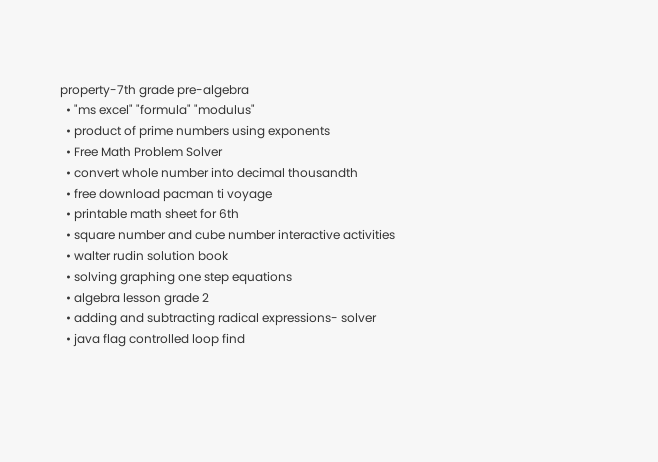property-7th grade pre-algebra
  • "ms excel" "formula" "modulus"
  • product of prime numbers using exponents
  • Free Math Problem Solver
  • convert whole number into decimal thousandth
  • free download pacman ti voyage
  • printable math sheet for 6th
  • square number and cube number interactive activities
  • walter rudin solution book
  • solving graphing one step equations
  • algebra lesson grade 2
  • adding and subtracting radical expressions- solver
  • java flag controlled loop find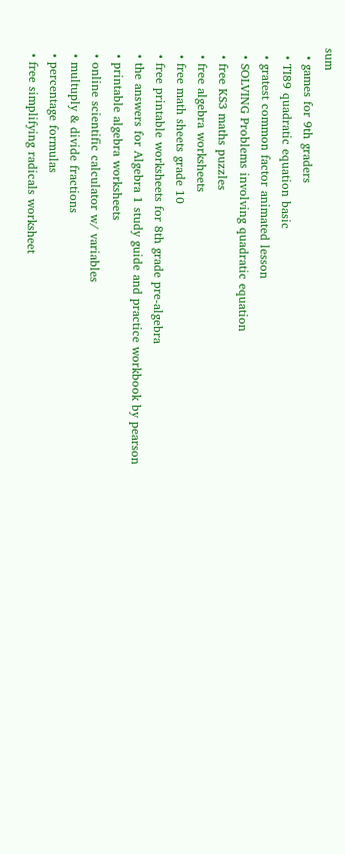sum
  • games for 9th graders
  • TI89 quadratic equation basic
  • gratest common factor animated lesson
  • SOLVING Problems involving quadratic equation
  • free KS3 maths puzzles
  • free algebra worksheets
  • free math sheets grade 10
  • free printable worksheets for 8th grade pre-algebra
  • the answers for Algebra 1 study guide and practice workbook by pearson
  • printable algebra worksheets
  • online scientific calculator w/ variables
  • multuply & divide fractions
  • percentage formulas
  • free simplifying radicals worksheet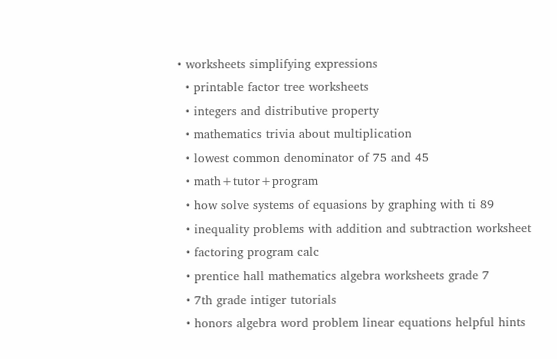• worksheets simplifying expressions
  • printable factor tree worksheets
  • integers and distributive property
  • mathematics trivia about multiplication
  • lowest common denominator of 75 and 45
  • math+tutor+program
  • how solve systems of equasions by graphing with ti 89
  • inequality problems with addition and subtraction worksheet
  • factoring program calc
  • prentice hall mathematics algebra worksheets grade 7
  • 7th grade intiger tutorials
  • honors algebra word problem linear equations helpful hints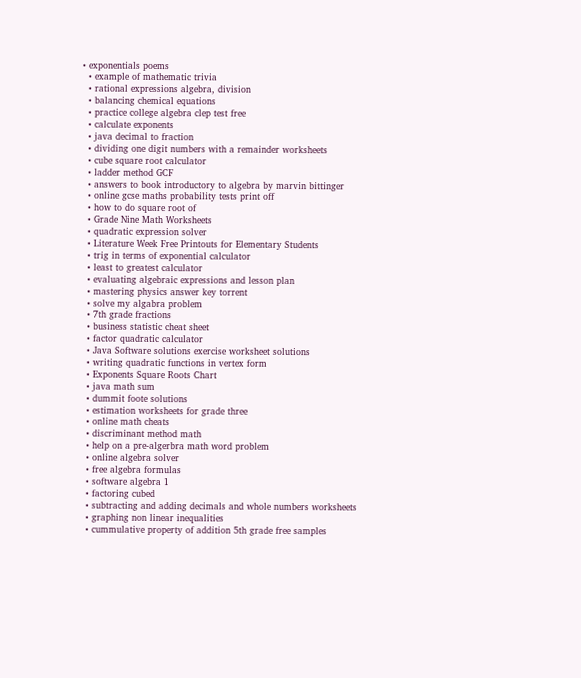• exponentials poems
  • example of mathematic trivia
  • rational expressions algebra, division
  • balancing chemical equations
  • practice college algebra clep test free
  • calculate exponents
  • java decimal to fraction
  • dividing one digit numbers with a remainder worksheets
  • cube square root calculator
  • ladder method GCF
  • answers to book introductory to algebra by marvin bittinger
  • online gcse maths probability tests print off
  • how to do square root of
  • Grade Nine Math Worksheets
  • quadratic expression solver
  • Literature Week Free Printouts for Elementary Students
  • trig in terms of exponential calculator
  • least to greatest calculator
  • evaluating algebraic expressions and lesson plan
  • mastering physics answer key torrent
  • solve my algabra problem
  • 7th grade fractions
  • business statistic cheat sheet
  • factor quadratic calculator
  • Java Software solutions exercise worksheet solutions
  • writing quadratic functions in vertex form
  • Exponents Square Roots Chart
  • java math sum
  • dummit foote solutions
  • estimation worksheets for grade three
  • online math cheats
  • discriminant method math
  • help on a pre-algerbra math word problem
  • online algebra solver
  • free algebra formulas
  • software algebra 1
  • factoring cubed
  • subtracting and adding decimals and whole numbers worksheets
  • graphing non linear inequalities
  • cummulative property of addition 5th grade free samples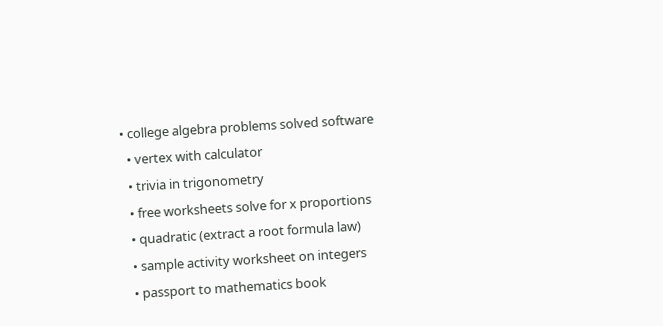• college algebra problems solved software
  • vertex with calculator
  • trivia in trigonometry
  • free worksheets solve for x proportions
  • quadratic (extract a root formula law)
  • sample activity worksheet on integers
  • passport to mathematics book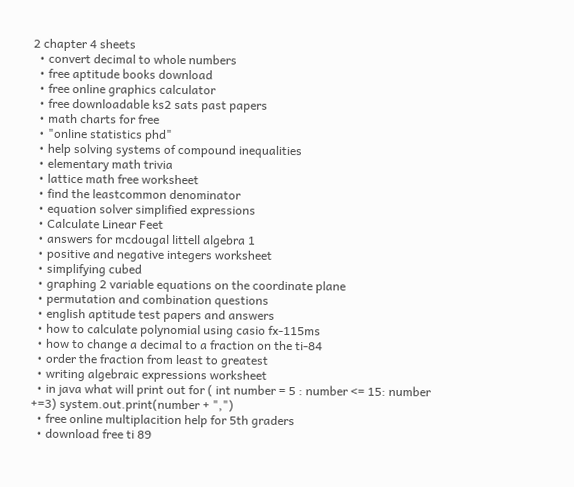2 chapter 4 sheets
  • convert decimal to whole numbers
  • free aptitude books download
  • free online graphics calculator
  • free downloadable ks2 sats past papers
  • math charts for free
  • "online statistics phd"
  • help solving systems of compound inequalities
  • elementary math trivia
  • lattice math free worksheet
  • find the leastcommon denominator
  • equation solver simplified expressions
  • Calculate Linear Feet
  • answers for mcdougal littell algebra 1
  • positive and negative integers worksheet
  • simplifying cubed
  • graphing 2 variable equations on the coordinate plane
  • permutation and combination questions
  • english aptitude test papers and answers
  • how to calculate polynomial using casio fx-115ms
  • how to change a decimal to a fraction on the ti-84
  • order the fraction from least to greatest
  • writing algebraic expressions worksheet
  • in java what will print out for ( int number = 5 : number <= 15: number +=3) system.out.print(number + ",")
  • free online multiplacition help for 5th graders
  • download free ti 89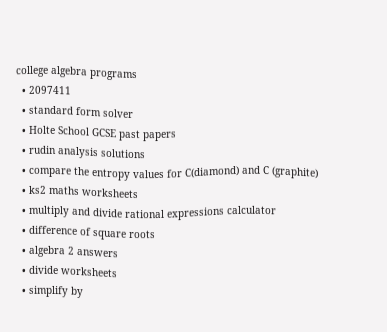college algebra programs
  • 2097411
  • standard form solver
  • Holte School GCSE past papers
  • rudin analysis solutions
  • compare the entropy values for C(diamond) and C (graphite)
  • ks2 maths worksheets
  • multiply and divide rational expressions calculator
  • difference of square roots
  • algebra 2 answers
  • divide worksheets
  • simplify by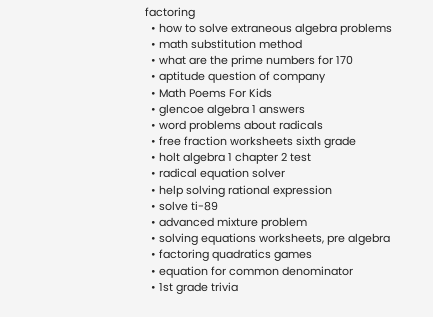factoring
  • how to solve extraneous algebra problems
  • math substitution method
  • what are the prime numbers for 170
  • aptitude question of company
  • Math Poems For Kids
  • glencoe algebra 1 answers
  • word problems about radicals
  • free fraction worksheets sixth grade
  • holt algebra 1 chapter 2 test
  • radical equation solver
  • help solving rational expression
  • solve ti-89
  • advanced mixture problem
  • solving equations worksheets, pre algebra
  • factoring quadratics games
  • equation for common denominator
  • 1st grade trivia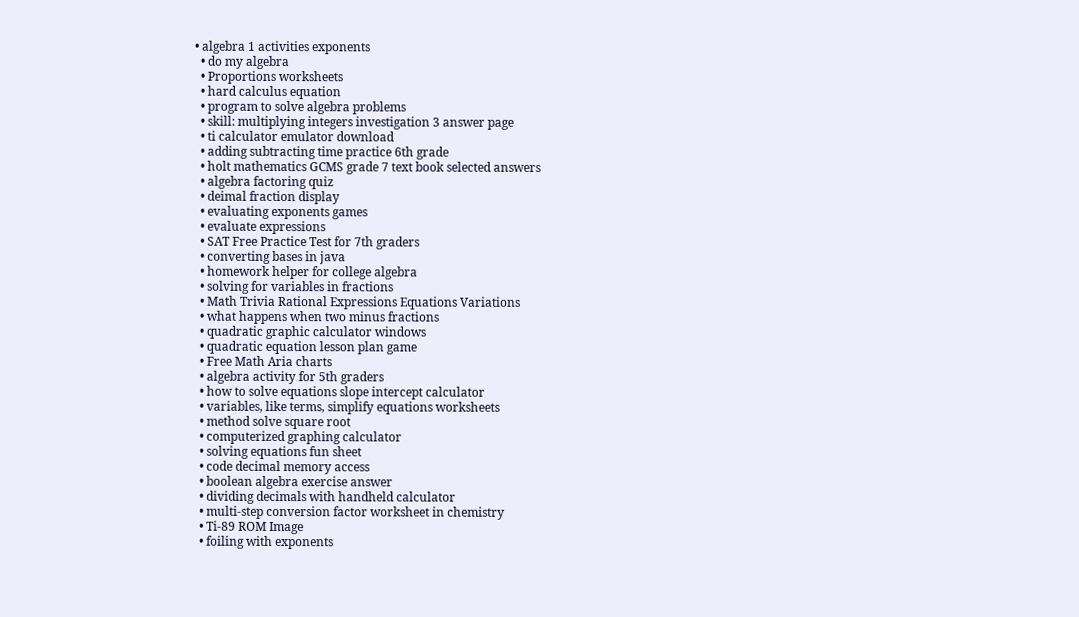• algebra 1 activities exponents
  • do my algebra
  • Proportions worksheets
  • hard calculus equation
  • program to solve algebra problems
  • skill: multiplying integers investigation 3 answer page
  • ti calculator emulator download
  • adding subtracting time practice 6th grade
  • holt mathematics GCMS grade 7 text book selected answers
  • algebra factoring quiz
  • deimal fraction display
  • evaluating exponents games
  • evaluate expressions
  • SAT Free Practice Test for 7th graders
  • converting bases in java
  • homework helper for college algebra
  • solving for variables in fractions
  • Math Trivia Rational Expressions Equations Variations
  • what happens when two minus fractions
  • quadratic graphic calculator windows
  • quadratic equation lesson plan game
  • Free Math Aria charts
  • algebra activity for 5th graders
  • how to solve equations slope intercept calculator
  • variables, like terms, simplify equations worksheets
  • method solve square root
  • computerized graphing calculator
  • solving equations fun sheet
  • code decimal memory access
  • boolean algebra exercise answer
  • dividing decimals with handheld calculator
  • multi-step conversion factor worksheet in chemistry
  • Ti-89 ROM Image
  • foiling with exponents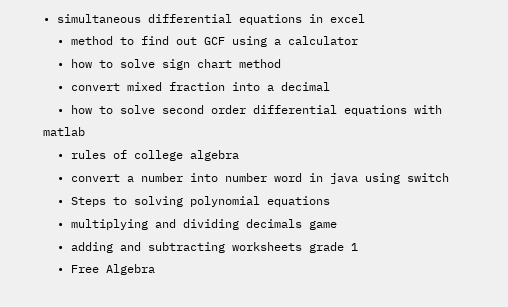• simultaneous differential equations in excel
  • method to find out GCF using a calculator
  • how to solve sign chart method
  • convert mixed fraction into a decimal
  • how to solve second order differential equations with matlab
  • rules of college algebra
  • convert a number into number word in java using switch
  • Steps to solving polynomial equations
  • multiplying and dividing decimals game
  • adding and subtracting worksheets grade 1
  • Free Algebra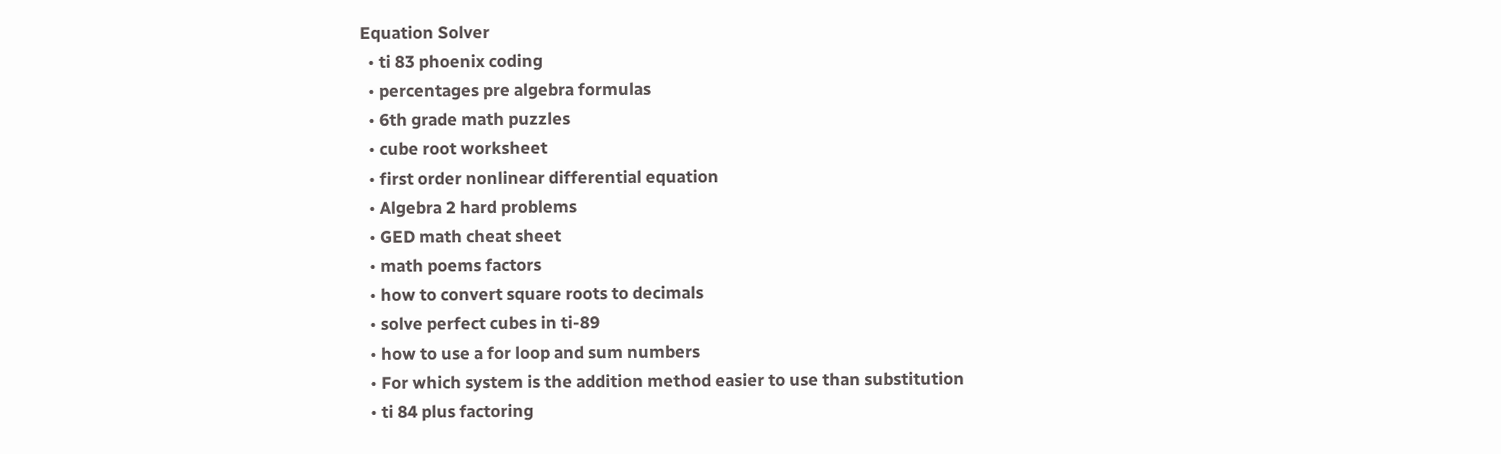Equation Solver
  • ti 83 phoenix coding
  • percentages pre algebra formulas
  • 6th grade math puzzles
  • cube root worksheet
  • first order nonlinear differential equation
  • Algebra 2 hard problems
  • GED math cheat sheet
  • math poems factors
  • how to convert square roots to decimals
  • solve perfect cubes in ti-89
  • how to use a for loop and sum numbers
  • For which system is the addition method easier to use than substitution
  • ti 84 plus factoring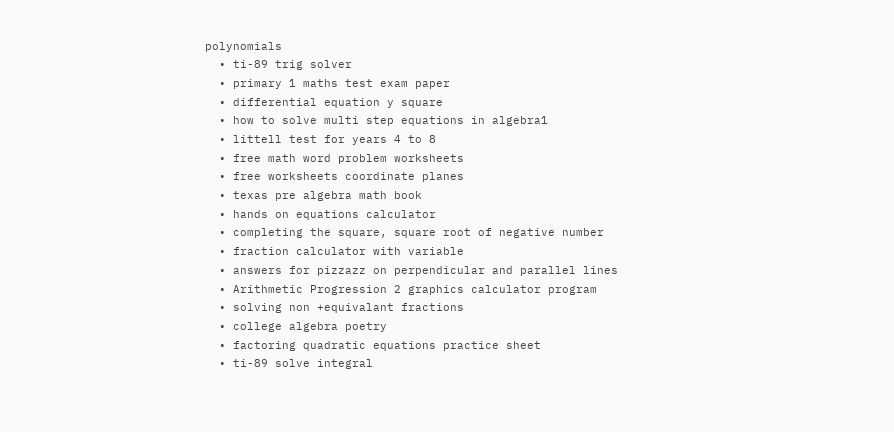polynomials
  • ti-89 trig solver
  • primary 1 maths test exam paper
  • differential equation y square
  • how to solve multi step equations in algebra1
  • littell test for years 4 to 8
  • free math word problem worksheets
  • free worksheets coordinate planes
  • texas pre algebra math book
  • hands on equations calculator
  • completing the square, square root of negative number
  • fraction calculator with variable
  • answers for pizzazz on perpendicular and parallel lines
  • Arithmetic Progression 2 graphics calculator program
  • solving non +equivalant fractions
  • college algebra poetry
  • factoring quadratic equations practice sheet
  • ti-89 solve integral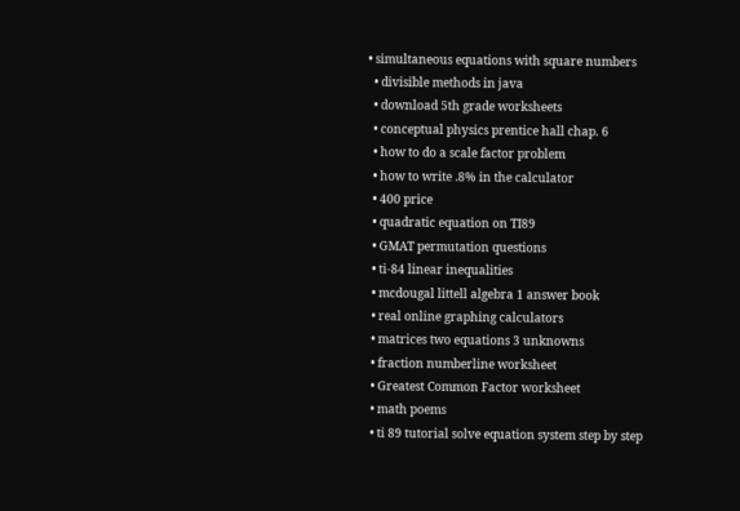• simultaneous equations with square numbers
  • divisible methods in java
  • download 5th grade worksheets
  • conceptual physics prentice hall chap. 6
  • how to do a scale factor problem
  • how to write .8% in the calculator
  • 400 price
  • quadratic equation on TI89
  • GMAT permutation questions
  • ti-84 linear inequalities
  • mcdougal littell algebra 1 answer book
  • real online graphing calculators
  • matrices two equations 3 unknowns
  • fraction numberline worksheet
  • Greatest Common Factor worksheet
  • math poems
  • ti 89 tutorial solve equation system step by step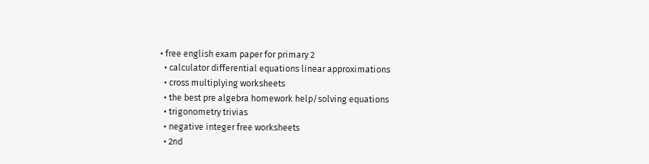• free english exam paper for primary 2
  • calculator differential equations linear approximations
  • cross multiplying worksheets
  • the best pre algebra homework help/solving equations
  • trigonometry trivias
  • negative integer free worksheets
  • 2nd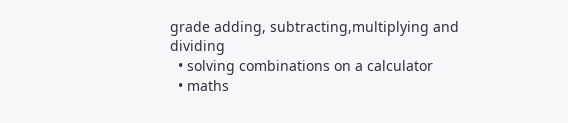grade adding, subtracting,multiplying and dividing
  • solving combinations on a calculator
  • maths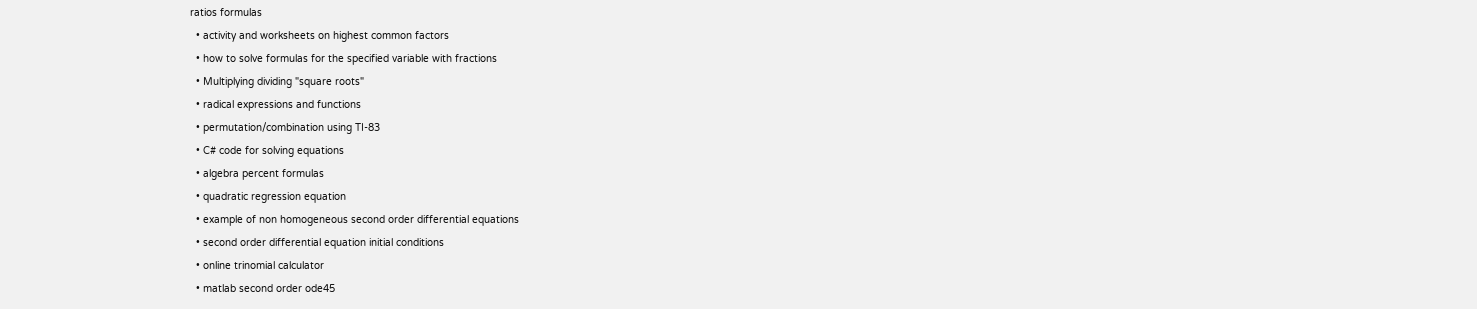ratios formulas
  • activity and worksheets on highest common factors
  • how to solve formulas for the specified variable with fractions
  • Multiplying dividing "square roots"
  • radical expressions and functions
  • permutation/combination using TI-83
  • C# code for solving equations
  • algebra percent formulas
  • quadratic regression equation
  • example of non homogeneous second order differential equations
  • second order differential equation initial conditions
  • online trinomial calculator
  • matlab second order ode45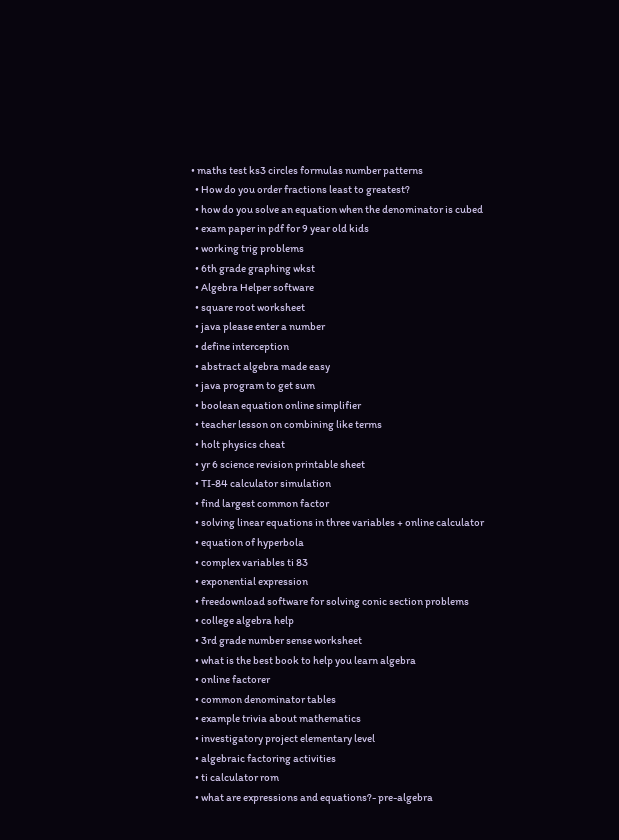• maths test ks3 circles formulas number patterns
  • How do you order fractions least to greatest?
  • how do you solve an equation when the denominator is cubed
  • exam paper in pdf for 9 year old kids
  • working trig problems
  • 6th grade graphing wkst
  • Algebra Helper software
  • square root worksheet
  • java please enter a number
  • define interception
  • abstract algebra made easy
  • java program to get sum
  • boolean equation online simplifier
  • teacher lesson on combining like terms
  • holt physics cheat
  • yr 6 science revision printable sheet
  • TI-84 calculator simulation
  • find largest common factor
  • solving linear equations in three variables + online calculator
  • equation of hyperbola
  • complex variables ti 83
  • exponential expression
  • freedownload software for solving conic section problems
  • college algebra help
  • 3rd grade number sense worksheet
  • what is the best book to help you learn algebra
  • online factorer
  • common denominator tables
  • example trivia about mathematics
  • investigatory project elementary level
  • algebraic factoring activities
  • ti calculator rom
  • what are expressions and equations?- pre-algebra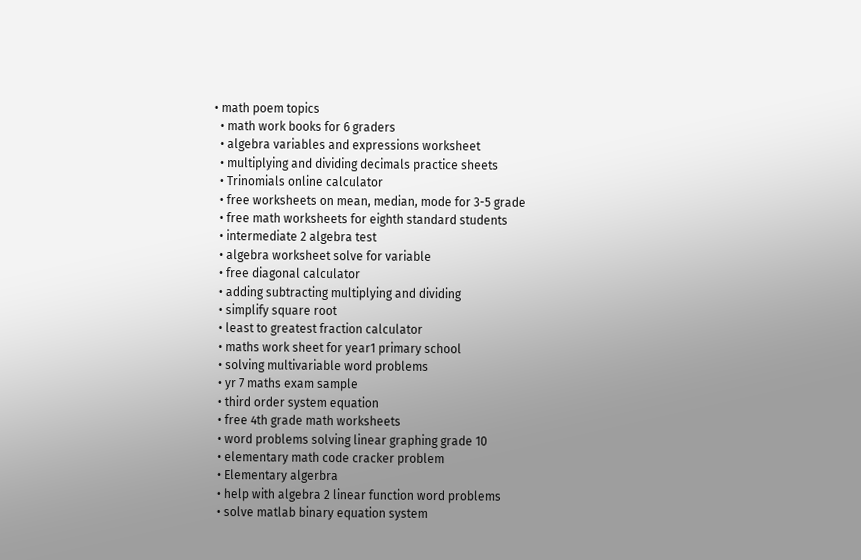• math poem topics
  • math work books for 6 graders
  • algebra variables and expressions worksheet
  • multiplying and dividing decimals practice sheets
  • Trinomials online calculator
  • free worksheets on mean, median, mode for 3-5 grade
  • free math worksheets for eighth standard students
  • intermediate 2 algebra test
  • algebra worksheet solve for variable
  • free diagonal calculator
  • adding subtracting multiplying and dividing
  • simplify square root
  • least to greatest fraction calculator
  • maths work sheet for year1 primary school
  • solving multivariable word problems
  • yr 7 maths exam sample
  • third order system equation
  • free 4th grade math worksheets
  • word problems solving linear graphing grade 10
  • elementary math code cracker problem
  • Elementary algerbra
  • help with algebra 2 linear function word problems
  • solve matlab binary equation system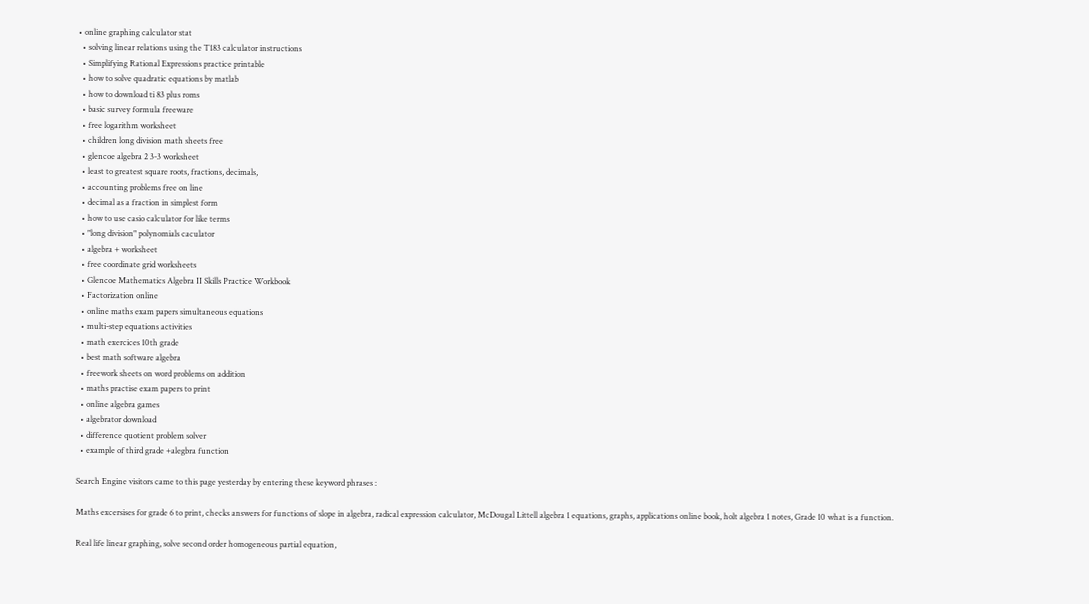• online graphing calculator stat
  • solving linear relations using the T183 calculator instructions
  • Simplifying Rational Expressions practice printable
  • how to solve quadratic equations by matlab
  • how to download ti 83 plus roms
  • basic survey formula freeware
  • free logarithm worksheet
  • children long division math sheets free
  • glencoe algebra 2 3-3 worksheet
  • least to greatest square roots, fractions, decimals,
  • accounting problems free on line
  • decimal as a fraction in simplest form
  • how to use casio calculator for like terms
  • "long division" polynomials caculator
  • algebra + worksheet
  • free coordinate grid worksheets
  • Glencoe Mathematics Algebra II Skills Practice Workbook
  • Factorization online
  • online maths exam papers simultaneous equations
  • multi-step equations activities
  • math exercices 10th grade
  • best math software algebra
  • freework sheets on word problems on addition
  • maths practise exam papers to print
  • online algebra games
  • algebrator download
  • difference quotient problem solver
  • example of third grade +alegbra function

Search Engine visitors came to this page yesterday by entering these keyword phrases :

Maths excersises for grade 6 to print, checks answers for functions of slope in algebra, radical expression calculator, McDougal Littell algebra 1 equations, graphs, applications online book, holt algebra 1 notes, Grade 10 what is a function.

Real life linear graphing, solve second order homogeneous partial equation,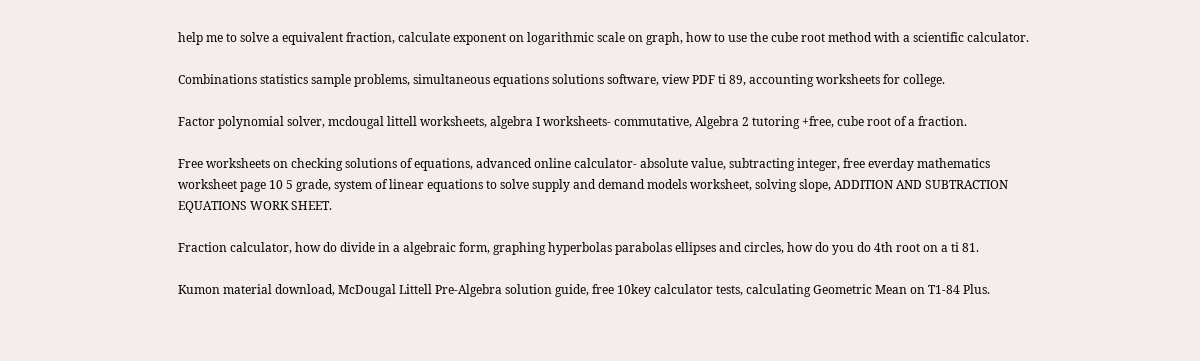help me to solve a equivalent fraction, calculate exponent on logarithmic scale on graph, how to use the cube root method with a scientific calculator.

Combinations statistics sample problems, simultaneous equations solutions software, view PDF ti 89, accounting worksheets for college.

Factor polynomial solver, mcdougal littell worksheets, algebra I worksheets- commutative, Algebra 2 tutoring +free, cube root of a fraction.

Free worksheets on checking solutions of equations, advanced online calculator- absolute value, subtracting integer, free everday mathematics worksheet page 10 5 grade, system of linear equations to solve supply and demand models worksheet, solving slope, ADDITION AND SUBTRACTION EQUATIONS WORK SHEET.

Fraction calculator, how do divide in a algebraic form, graphing hyperbolas parabolas ellipses and circles, how do you do 4th root on a ti 81.

Kumon material download, McDougal Littell Pre-Algebra solution guide, free 10key calculator tests, calculating Geometric Mean on T1-84 Plus.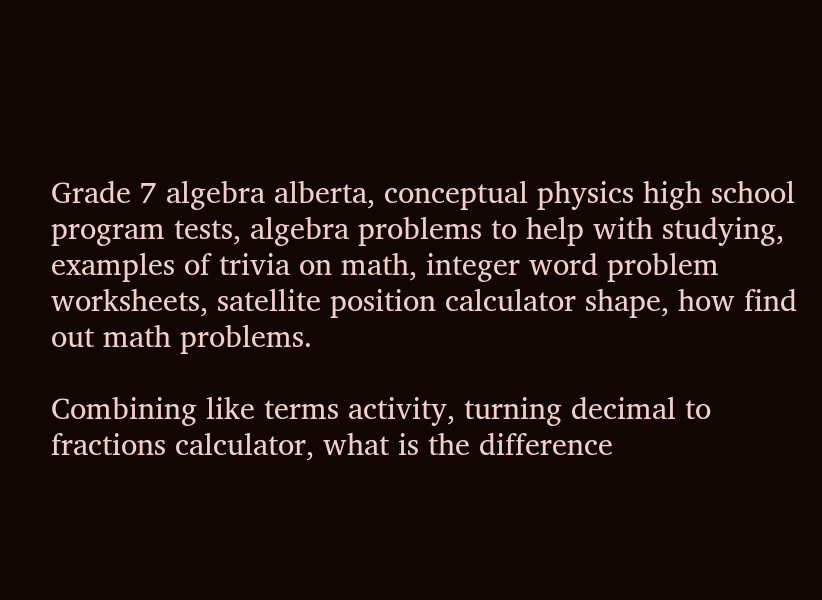Grade 7 algebra alberta, conceptual physics high school program tests, algebra problems to help with studying, examples of trivia on math, integer word problem worksheets, satellite position calculator shape, how find out math problems.

Combining like terms activity, turning decimal to fractions calculator, what is the difference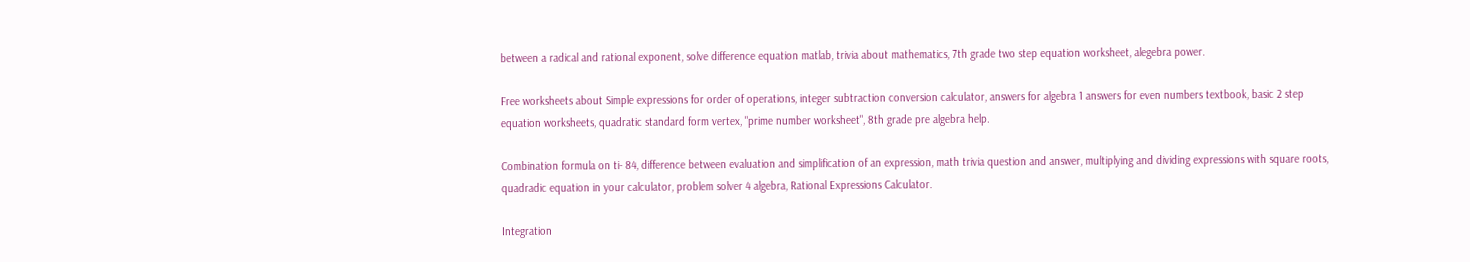between a radical and rational exponent, solve difference equation matlab, trivia about mathematics, 7th grade two step equation worksheet, alegebra power.

Free worksheets about Simple expressions for order of operations, integer subtraction conversion calculator, answers for algebra 1 answers for even numbers textbook, basic 2 step equation worksheets, quadratic standard form vertex, "prime number worksheet", 8th grade pre algebra help.

Combination formula on ti- 84, difference between evaluation and simplification of an expression, math trivia question and answer, multiplying and dividing expressions with square roots, quadradic equation in your calculator, problem solver 4 algebra, Rational Expressions Calculator.

Integration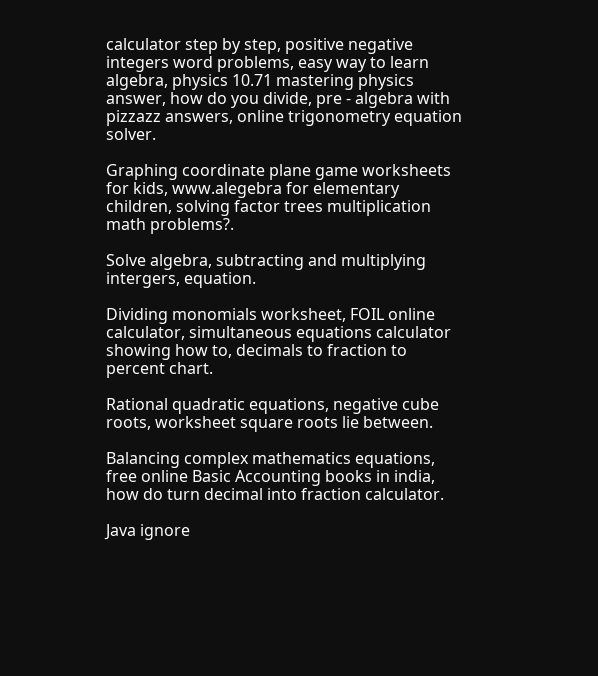calculator step by step, positive negative integers word problems, easy way to learn algebra, physics 10.71 mastering physics answer, how do you divide, pre - algebra with pizzazz answers, online trigonometry equation solver.

Graphing coordinate plane game worksheets for kids, www.alegebra for elementary children, solving factor trees multiplication math problems?.

Solve algebra, subtracting and multiplying intergers, equation.

Dividing monomials worksheet, FOIL online calculator, simultaneous equations calculator showing how to, decimals to fraction to percent chart.

Rational quadratic equations, negative cube roots, worksheet square roots lie between.

Balancing complex mathematics equations, free online Basic Accounting books in india, how do turn decimal into fraction calculator.

Java ignore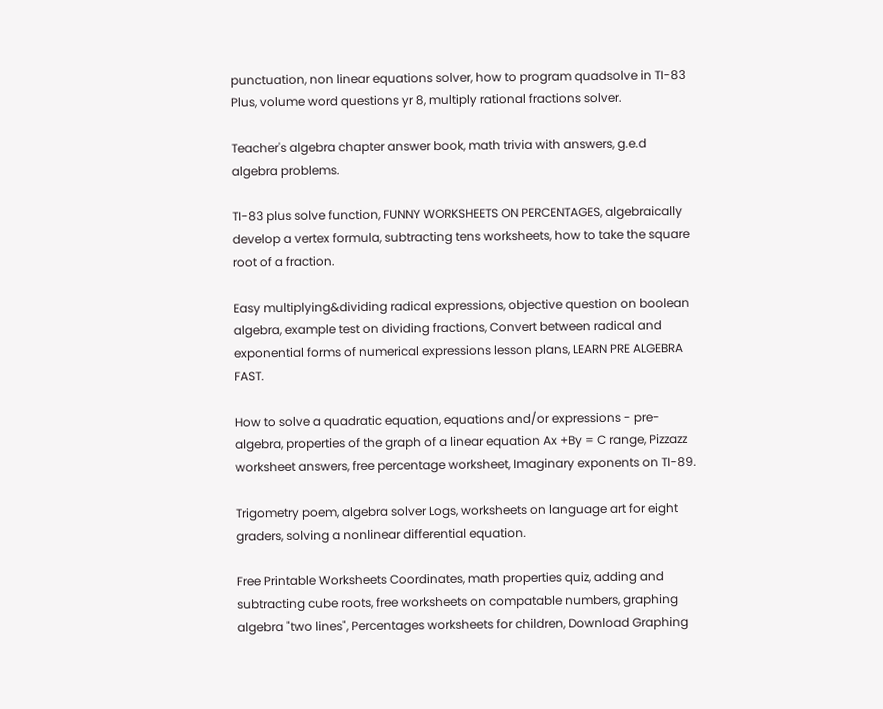punctuation, non linear equations solver, how to program quadsolve in TI-83 Plus, volume word questions yr 8, multiply rational fractions solver.

Teacher's algebra chapter answer book, math trivia with answers, g.e.d algebra problems.

TI-83 plus solve function, FUNNY WORKSHEETS ON PERCENTAGES, algebraically develop a vertex formula, subtracting tens worksheets, how to take the square root of a fraction.

Easy multiplying&dividing radical expressions, objective question on boolean algebra, example test on dividing fractions, Convert between radical and exponential forms of numerical expressions lesson plans, LEARN PRE ALGEBRA FAST.

How to solve a quadratic equation, equations and/or expressions - pre-algebra, properties of the graph of a linear equation Ax +By = C range, Pizzazz worksheet answers, free percentage worksheet, Imaginary exponents on TI-89.

Trigometry poem, algebra solver Logs, worksheets on language art for eight graders, solving a nonlinear differential equation.

Free Printable Worksheets Coordinates, math properties quiz, adding and subtracting cube roots, free worksheets on compatable numbers, graphing algebra "two lines", Percentages worksheets for children, Download Graphing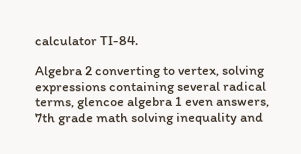calculator TI-84.

Algebra 2 converting to vertex, solving expressions containing several radical terms, glencoe algebra 1 even answers, 7th grade math solving inequality and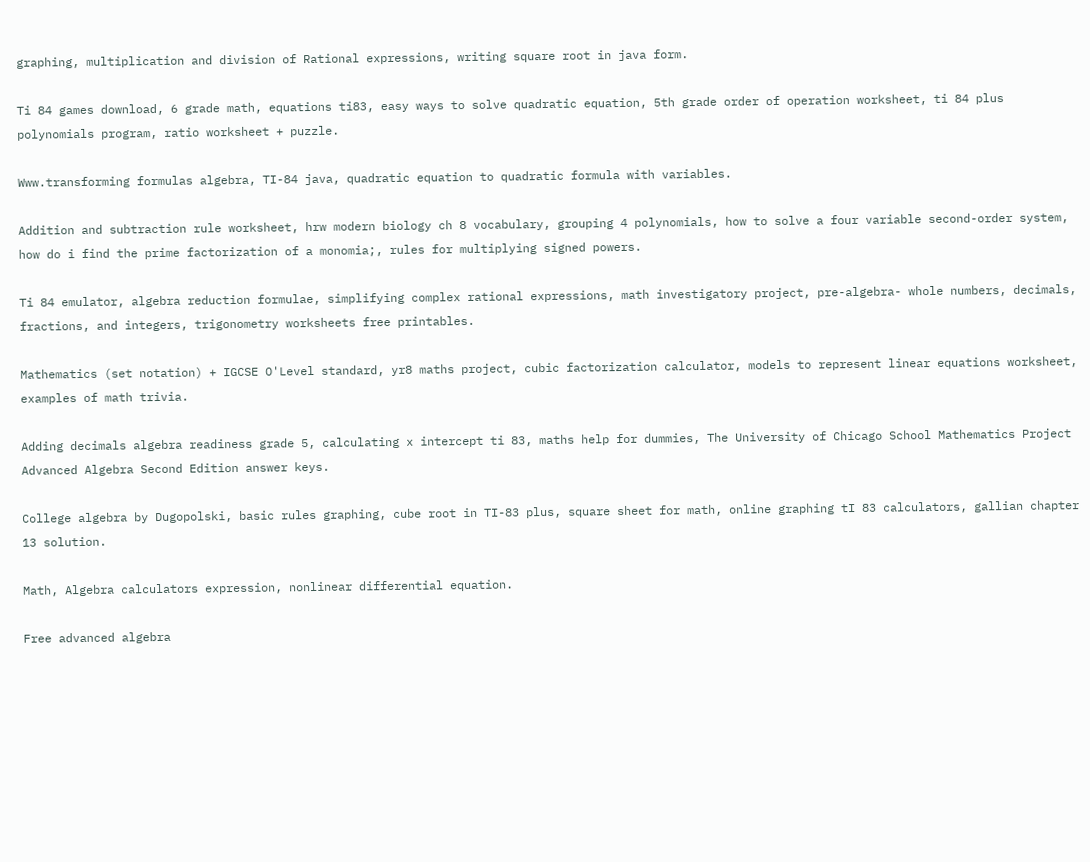graphing, multiplication and division of Rational expressions, writing square root in java form.

Ti 84 games download, 6 grade math, equations ti83, easy ways to solve quadratic equation, 5th grade order of operation worksheet, ti 84 plus polynomials program, ratio worksheet + puzzle.

Www.transforming formulas algebra, TI-84 java, quadratic equation to quadratic formula with variables.

Addition and subtraction rule worksheet, hrw modern biology ch 8 vocabulary, grouping 4 polynomials, how to solve a four variable second-order system, how do i find the prime factorization of a monomia;, rules for multiplying signed powers.

Ti 84 emulator, algebra reduction formulae, simplifying complex rational expressions, math investigatory project, pre-algebra- whole numbers, decimals, fractions, and integers, trigonometry worksheets free printables.

Mathematics (set notation) + IGCSE O'Level standard, yr8 maths project, cubic factorization calculator, models to represent linear equations worksheet, examples of math trivia.

Adding decimals algebra readiness grade 5, calculating x intercept ti 83, maths help for dummies, The University of Chicago School Mathematics Project Advanced Algebra Second Edition answer keys.

College algebra by Dugopolski, basic rules graphing, cube root in TI-83 plus, square sheet for math, online graphing tI 83 calculators, gallian chapter 13 solution.

Math, Algebra calculators expression, nonlinear differential equation.

Free advanced algebra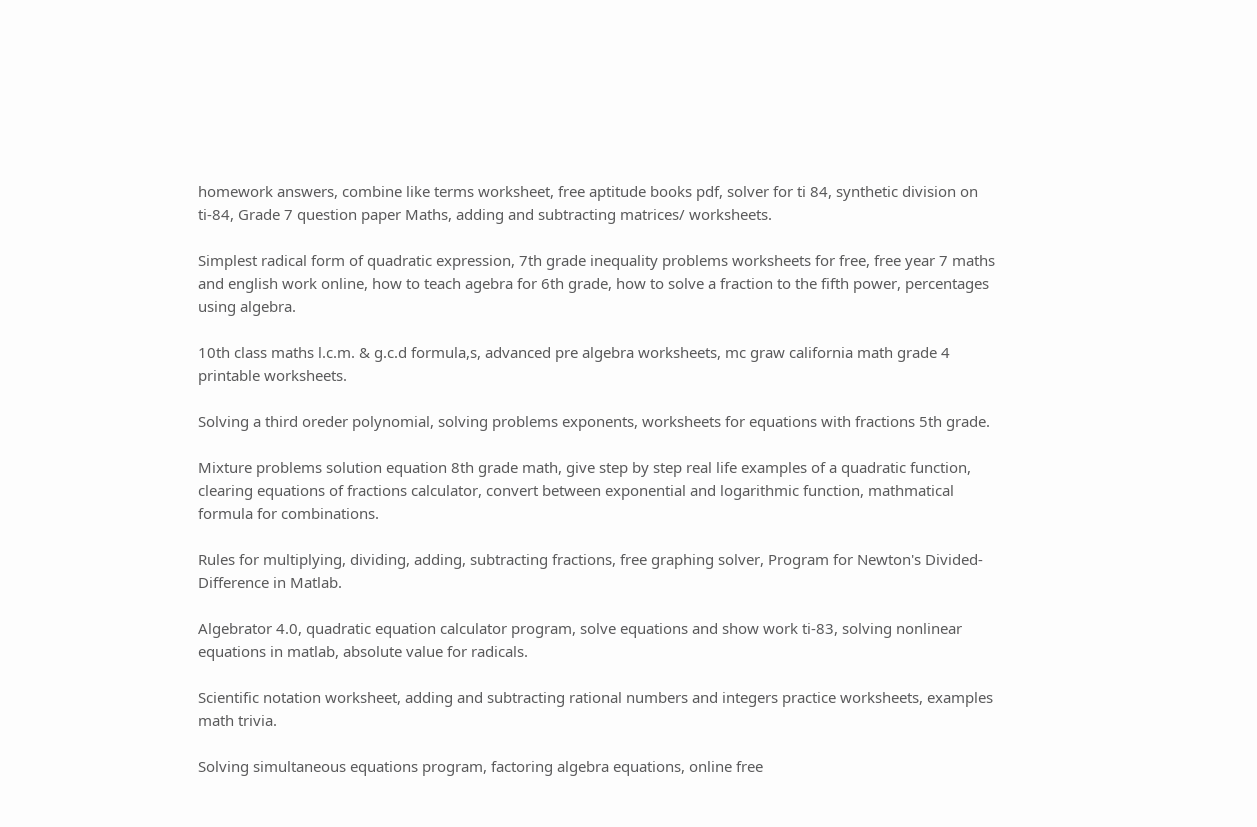homework answers, combine like terms worksheet, free aptitude books pdf, solver for ti 84, synthetic division on ti-84, Grade 7 question paper Maths, adding and subtracting matrices/ worksheets.

Simplest radical form of quadratic expression, 7th grade inequality problems worksheets for free, free year 7 maths and english work online, how to teach agebra for 6th grade, how to solve a fraction to the fifth power, percentages using algebra.

10th class maths l.c.m. & g.c.d formula,s, advanced pre algebra worksheets, mc graw california math grade 4 printable worksheets.

Solving a third oreder polynomial, solving problems exponents, worksheets for equations with fractions 5th grade.

Mixture problems solution equation 8th grade math, give step by step real life examples of a quadratic function, clearing equations of fractions calculator, convert between exponential and logarithmic function, mathmatical formula for combinations.

Rules for multiplying, dividing, adding, subtracting fractions, free graphing solver, Program for Newton's Divided-Difference in Matlab.

Algebrator 4.0, quadratic equation calculator program, solve equations and show work ti-83, solving nonlinear equations in matlab, absolute value for radicals.

Scientific notation worksheet, adding and subtracting rational numbers and integers practice worksheets, examples math trivia.

Solving simultaneous equations program, factoring algebra equations, online free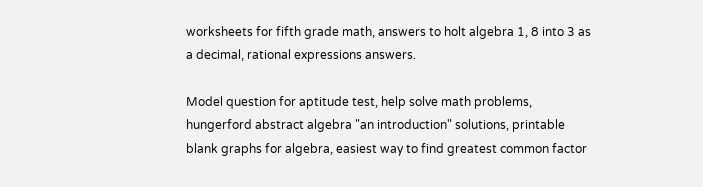worksheets for fifth grade math, answers to holt algebra 1, 8 into 3 as a decimal, rational expressions answers.

Model question for aptitude test, help solve math problems, hungerford abstract algebra "an introduction" solutions, printable blank graphs for algebra, easiest way to find greatest common factor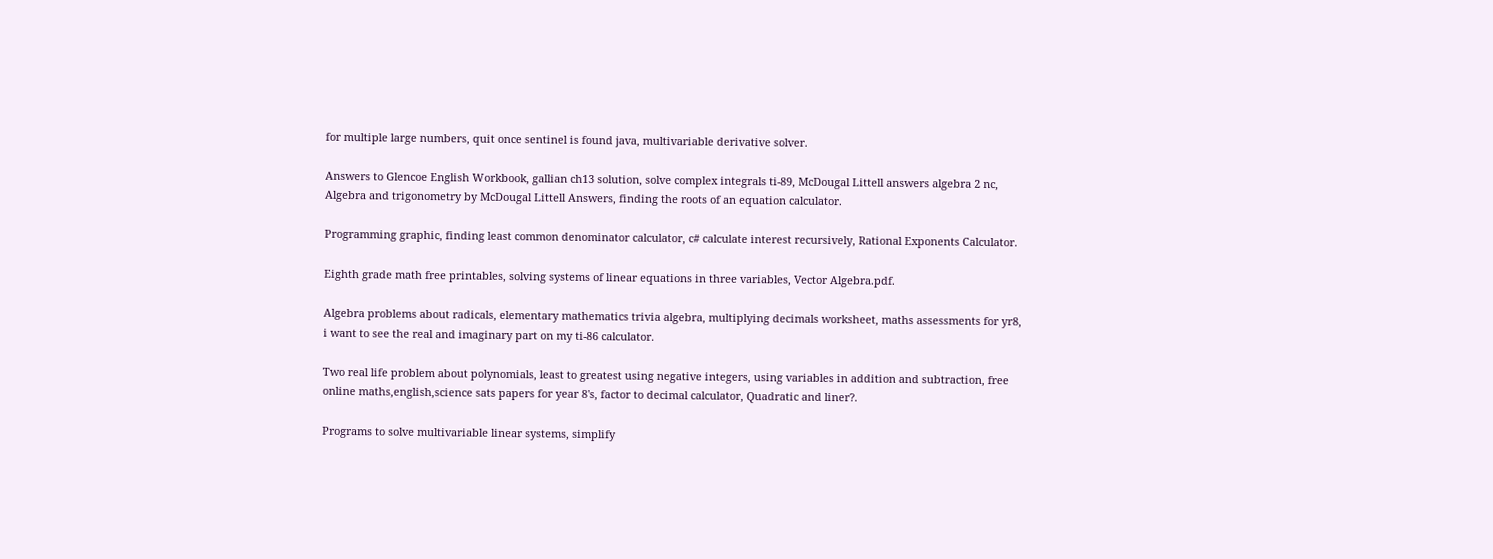for multiple large numbers, quit once sentinel is found java, multivariable derivative solver.

Answers to Glencoe English Workbook, gallian ch13 solution, solve complex integrals ti-89, McDougal Littell answers algebra 2 nc, Algebra and trigonometry by McDougal Littell Answers, finding the roots of an equation calculator.

Programming graphic, finding least common denominator calculator, c# calculate interest recursively, Rational Exponents Calculator.

Eighth grade math free printables, solving systems of linear equations in three variables, Vector Algebra.pdf.

Algebra problems about radicals, elementary mathematics trivia algebra, multiplying decimals worksheet, maths assessments for yr8, i want to see the real and imaginary part on my ti-86 calculator.

Two real life problem about polynomials, least to greatest using negative integers, using variables in addition and subtraction, free online maths,english,science sats papers for year 8's, factor to decimal calculator, Quadratic and liner?.

Programs to solve multivariable linear systems, simplify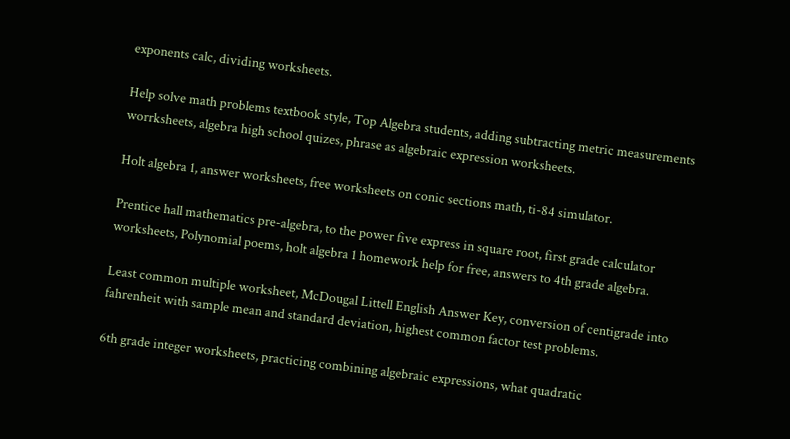exponents calc, dividing worksheets.

Help solve math problems textbook style, Top Algebra students, adding subtracting metric measurements worrksheets, algebra high school quizes, phrase as algebraic expression worksheets.

Holt algebra 1, answer worksheets, free worksheets on conic sections math, ti-84 simulator.

Prentice hall mathematics pre-algebra, to the power five express in square root, first grade calculator worksheets, Polynomial poems, holt algebra 1 homework help for free, answers to 4th grade algebra.

Least common multiple worksheet, McDougal Littell English Answer Key, conversion of centigrade into fahrenheit with sample mean and standard deviation, highest common factor test problems.

6th grade integer worksheets, practicing combining algebraic expressions, what quadratic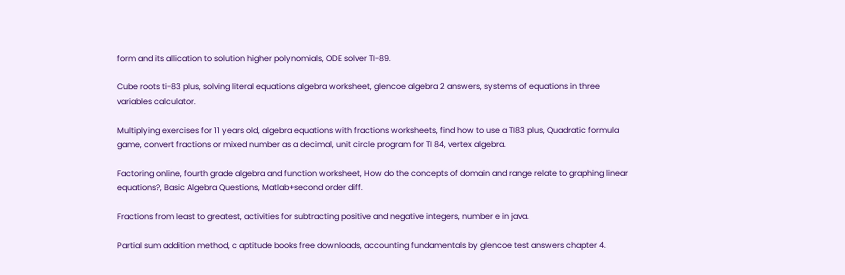form and its allication to solution higher polynomials, ODE solver TI-89.

Cube roots ti-83 plus, solving literal equations algebra worksheet, glencoe algebra 2 answers, systems of equations in three variables calculator.

Multiplying exercises for 11 years old, algebra equations with fractions worksheets, find how to use a TI83 plus, Quadratic formula game, convert fractions or mixed number as a decimal, unit circle program for TI 84, vertex algebra.

Factoring online, fourth grade algebra and function worksheet, How do the concepts of domain and range relate to graphing linear equations?, Basic Algebra Questions, Matlab+second order diff.

Fractions from least to greatest, activities for subtracting positive and negative integers, number e in java.

Partial sum addition method, c aptitude books free downloads, accounting fundamentals by glencoe test answers chapter 4.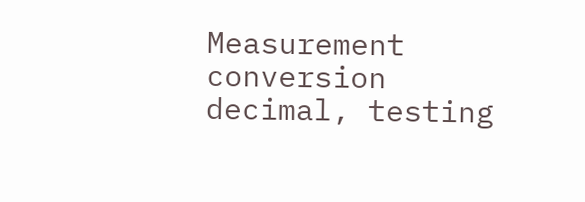Measurement conversion decimal, testing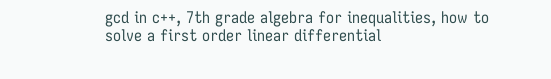gcd in c++, 7th grade algebra for inequalities, how to solve a first order linear differential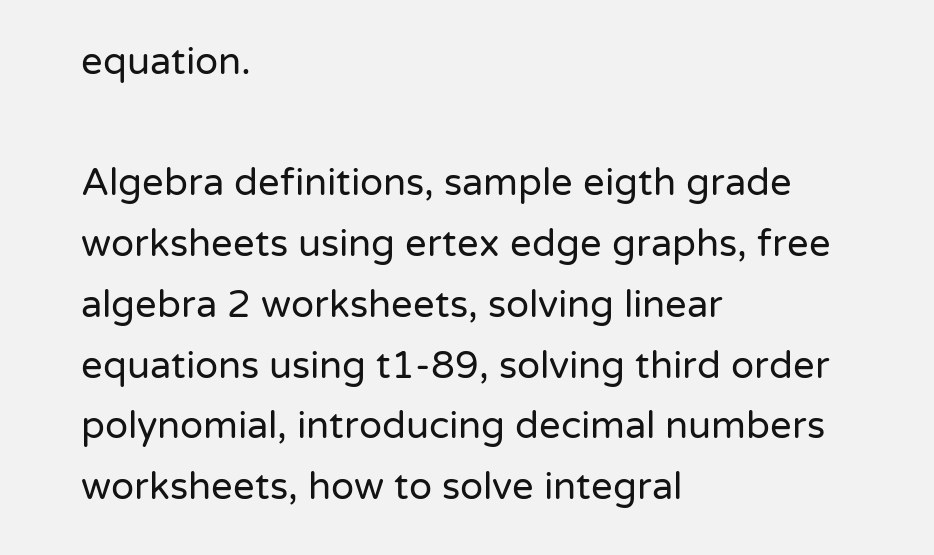equation.

Algebra definitions, sample eigth grade worksheets using ertex edge graphs, free algebra 2 worksheets, solving linear equations using t1-89, solving third order polynomial, introducing decimal numbers worksheets, how to solve integral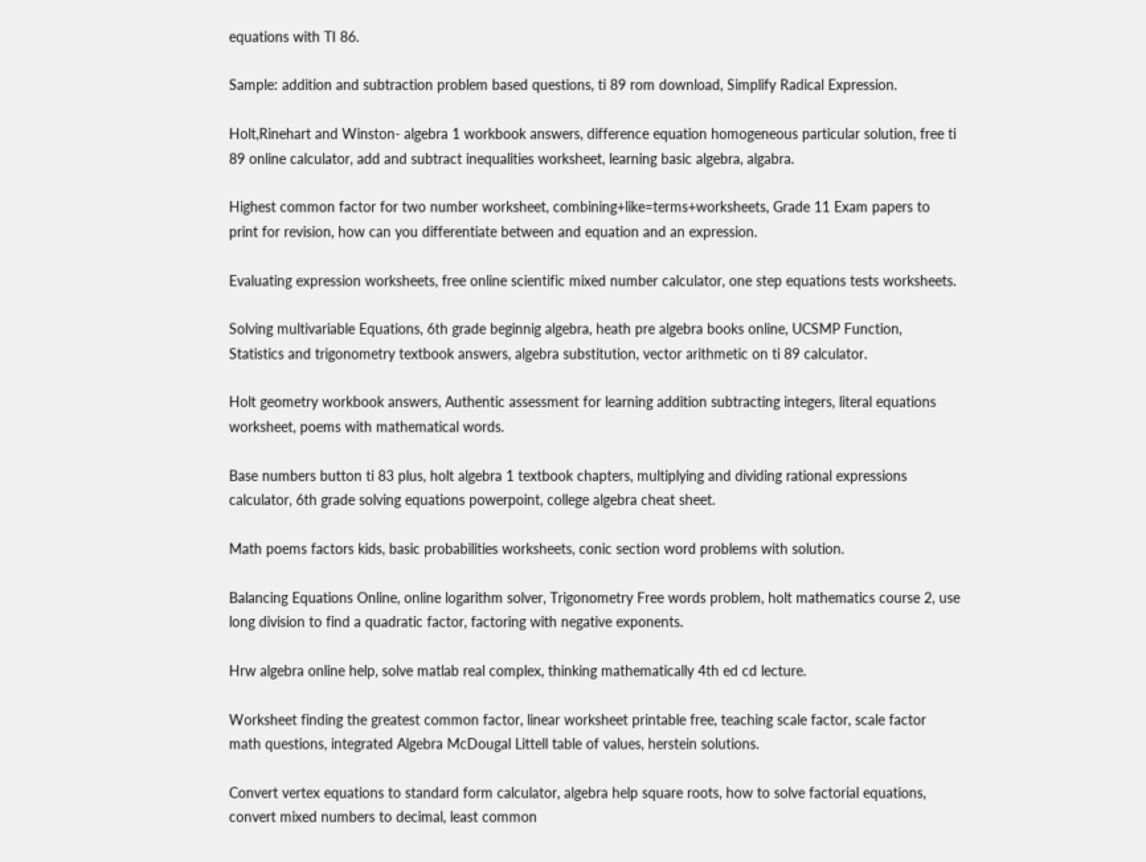equations with TI 86.

Sample: addition and subtraction problem based questions, ti 89 rom download, Simplify Radical Expression.

Holt,Rinehart and Winston- algebra 1 workbook answers, difference equation homogeneous particular solution, free ti 89 online calculator, add and subtract inequalities worksheet, learning basic algebra, algabra.

Highest common factor for two number worksheet, combining+like=terms+worksheets, Grade 11 Exam papers to print for revision, how can you differentiate between and equation and an expression.

Evaluating expression worksheets, free online scientific mixed number calculator, one step equations tests worksheets.

Solving multivariable Equations, 6th grade beginnig algebra, heath pre algebra books online, UCSMP Function, Statistics and trigonometry textbook answers, algebra substitution, vector arithmetic on ti 89 calculator.

Holt geometry workbook answers, Authentic assessment for learning addition subtracting integers, literal equations worksheet, poems with mathematical words.

Base numbers button ti 83 plus, holt algebra 1 textbook chapters, multiplying and dividing rational expressions calculator, 6th grade solving equations powerpoint, college algebra cheat sheet.

Math poems factors kids, basic probabilities worksheets, conic section word problems with solution.

Balancing Equations Online, online logarithm solver, Trigonometry Free words problem, holt mathematics course 2, use long division to find a quadratic factor, factoring with negative exponents.

Hrw algebra online help, solve matlab real complex, thinking mathematically 4th ed cd lecture.

Worksheet finding the greatest common factor, linear worksheet printable free, teaching scale factor, scale factor math questions, integrated Algebra McDougal Littell table of values, herstein solutions.

Convert vertex equations to standard form calculator, algebra help square roots, how to solve factorial equations, convert mixed numbers to decimal, least common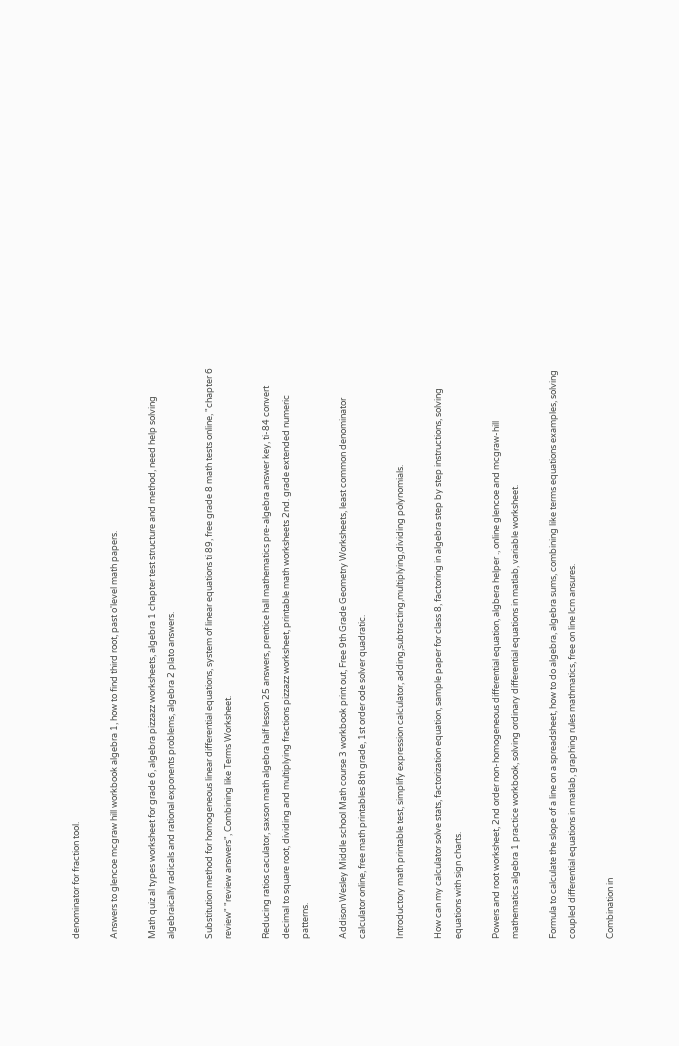denominator for fraction tool.

Answers to glencoe mcgraw hill workbook algebra 1, how to find third root, past o'level math papers.

Math quiz al types worksheet for grade 6, algebra pizzazz worksheets, algebra 1 chapter test structure and method, need help solving algebraically radicals and rational exponents problems, algebra 2 plato answers.

Substitution method for homogeneous linear differential equations, system of linear equations ti 89, free grade 8 math tests online, "chapter 6 review" "review answers", Combining like Terms Worksheet.

Reducing ratios caculator, saxson math algebra half lesson 25 answers, prentice hall mathematics pre-algebra answer key, ti-84 convert decimal to square root, dividing and multiplying fractions pizzazz worksheet, printable math worksheets 2nd. grade extended numeric patterns.

Addison Wesley Middle school Math course 3 workbook print out, Free 9th Grade Geometry Worksheets, least common denominator calculator online, free math printables 8th grade, 1st order ode solver quadratic.

Introductory math printable test, simplify expression calculator, adding,subtracting,multiplying,dividing polynomials.

How can my calculator solve stats, factorization equation, sample paper for class 8, factoring in algebra step by step instructions, solving equations with sign charts.

Powers and root worksheet, 2nd order non-homogeneous differential equation, algbera helper ., online glencoe and mcgraw-hill mathematics algebra 1 practice workbook, solving ordinary differential equations in matlab, variable worksheet.

Formula to calculate the slope of a line on a spreadsheet, how to do algebra, algebra sums, combining like terms equations examples, solving coupled differential equations in matlab, graphing rules mathmatics, free on line lcm ansures.

Combination in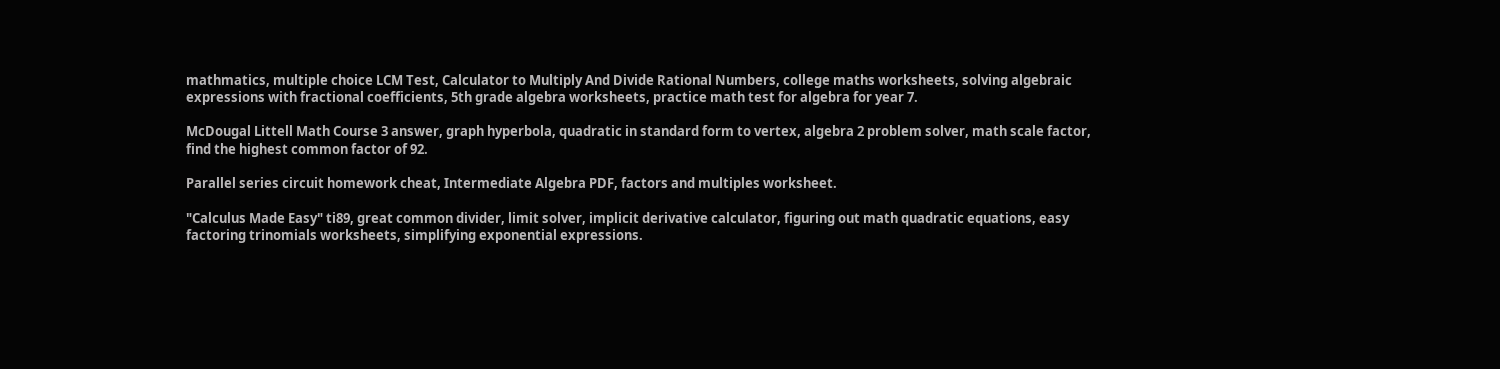mathmatics, multiple choice LCM Test, Calculator to Multiply And Divide Rational Numbers, college maths worksheets, solving algebraic expressions with fractional coefficients, 5th grade algebra worksheets, practice math test for algebra for year 7.

McDougal Littell Math Course 3 answer, graph hyperbola, quadratic in standard form to vertex, algebra 2 problem solver, math scale factor, find the highest common factor of 92.

Parallel series circuit homework cheat, Intermediate Algebra PDF, factors and multiples worksheet.

"Calculus Made Easy" ti89, great common divider, limit solver, implicit derivative calculator, figuring out math quadratic equations, easy factoring trinomials worksheets, simplifying exponential expressions.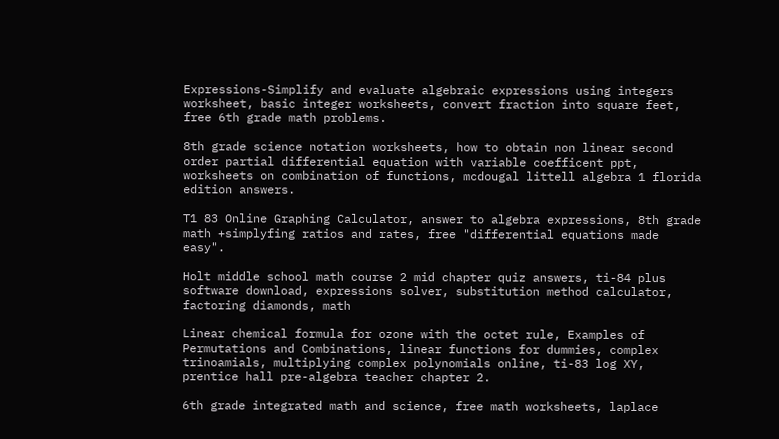Expressions-Simplify and evaluate algebraic expressions using integers worksheet, basic integer worksheets, convert fraction into square feet, free 6th grade math problems.

8th grade science notation worksheets, how to obtain non linear second order partial differential equation with variable coefficent ppt, worksheets on combination of functions, mcdougal littell algebra 1 florida edition answers.

T1 83 Online Graphing Calculator, answer to algebra expressions, 8th grade math +simplyfing ratios and rates, free "differential equations made easy".

Holt middle school math course 2 mid chapter quiz answers, ti-84 plus software download, expressions solver, substitution method calculator, factoring diamonds, math

Linear chemical formula for ozone with the octet rule, Examples of Permutations and Combinations, linear functions for dummies, complex trinoamials, multiplying complex polynomials online, ti-83 log XY, prentice hall pre-algebra teacher chapter 2.

6th grade integrated math and science, free math worksheets, laplace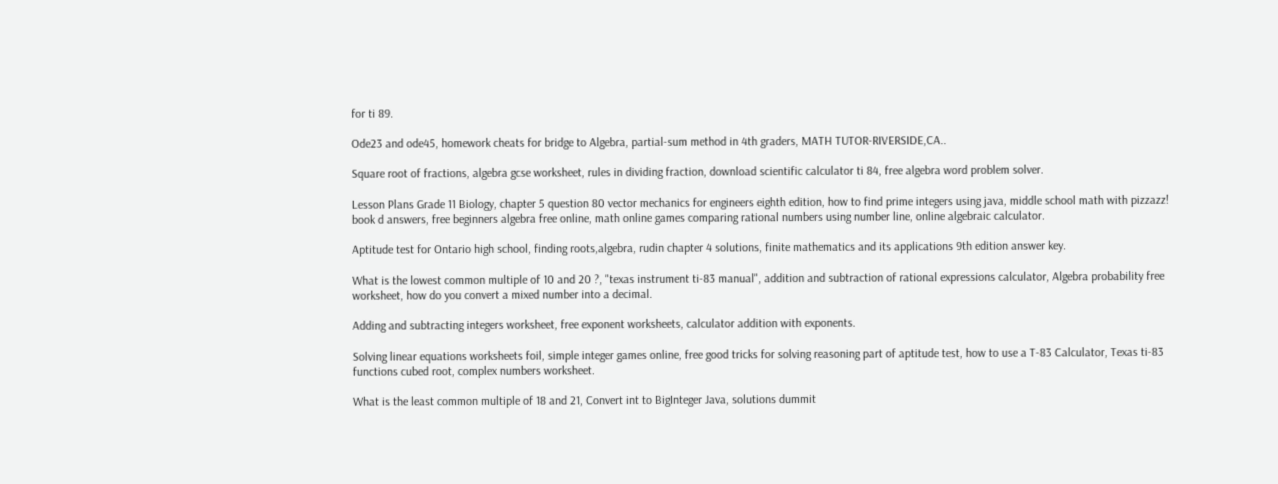for ti 89.

Ode23 and ode45, homework cheats for bridge to Algebra, partial-sum method in 4th graders, MATH TUTOR-RIVERSIDE,CA..

Square root of fractions, algebra gcse worksheet, rules in dividing fraction, download scientific calculator ti 84, free algebra word problem solver.

Lesson Plans Grade 11 Biology, chapter 5 question 80 vector mechanics for engineers eighth edition, how to find prime integers using java, middle school math with pizzazz! book d answers, free beginners algebra free online, math online games comparing rational numbers using number line, online algebraic calculator.

Aptitude test for Ontario high school, finding roots,algebra, rudin chapter 4 solutions, finite mathematics and its applications 9th edition answer key.

What is the lowest common multiple of 10 and 20 ?, "texas instrument ti-83 manual", addition and subtraction of rational expressions calculator, Algebra probability free worksheet, how do you convert a mixed number into a decimal.

Adding and subtracting integers worksheet, free exponent worksheets, calculator addition with exponents.

Solving linear equations worksheets foil, simple integer games online, free good tricks for solving reasoning part of aptitude test, how to use a T-83 Calculator, Texas ti-83 functions cubed root, complex numbers worksheet.

What is the least common multiple of 18 and 21, Convert int to BigInteger Java, solutions dummit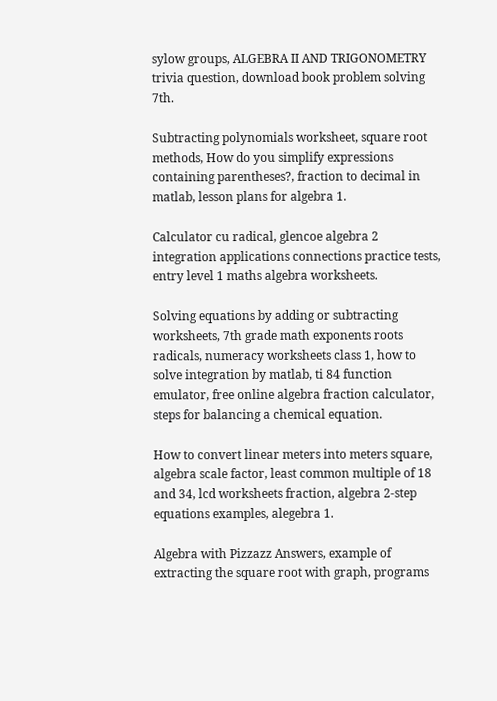sylow groups, ALGEBRA II AND TRIGONOMETRY trivia question, download book problem solving 7th.

Subtracting polynomials worksheet, square root methods, How do you simplify expressions containing parentheses?, fraction to decimal in matlab, lesson plans for algebra 1.

Calculator cu radical, glencoe algebra 2 integration applications connections practice tests, entry level 1 maths algebra worksheets.

Solving equations by adding or subtracting worksheets, 7th grade math exponents roots radicals, numeracy worksheets class 1, how to solve integration by matlab, ti 84 function emulator, free online algebra fraction calculator, steps for balancing a chemical equation.

How to convert linear meters into meters square, algebra scale factor, least common multiple of 18 and 34, lcd worksheets fraction, algebra 2-step equations examples, alegebra 1.

Algebra with Pizzazz Answers, example of extracting the square root with graph, programs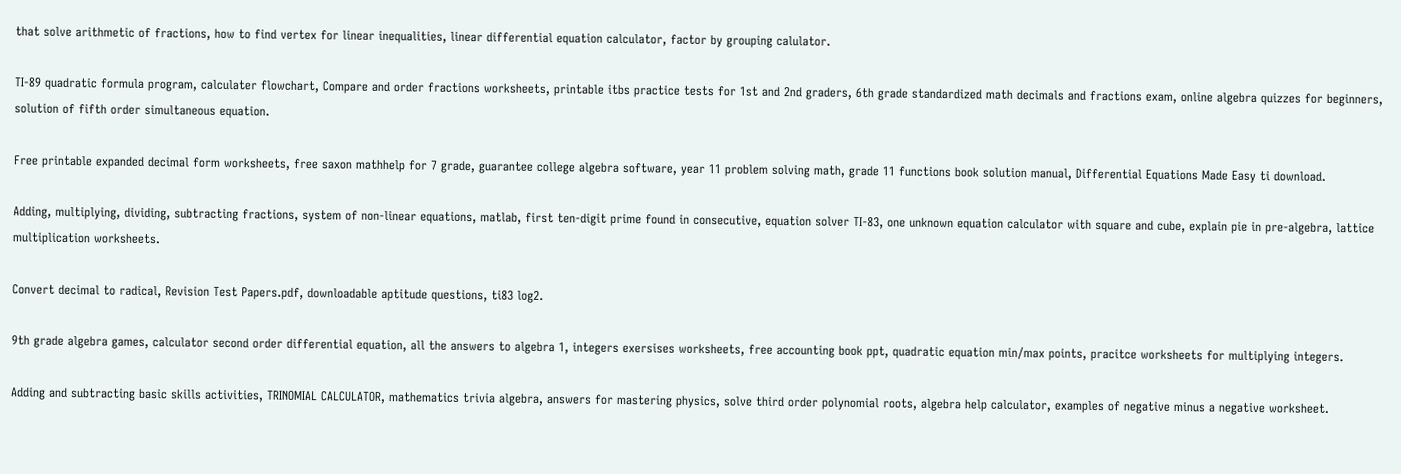that solve arithmetic of fractions, how to find vertex for linear inequalities, linear differential equation calculator, factor by grouping calulator.

TI-89 quadratic formula program, calculater flowchart, Compare and order fractions worksheets, printable itbs practice tests for 1st and 2nd graders, 6th grade standardized math decimals and fractions exam, online algebra quizzes for beginners, solution of fifth order simultaneous equation.

Free printable expanded decimal form worksheets, free saxon mathhelp for 7 grade, guarantee college algebra software, year 11 problem solving math, grade 11 functions book solution manual, Differential Equations Made Easy ti download.

Adding, multiplying, dividing, subtracting fractions, system of non-linear equations, matlab, first ten-digit prime found in consecutive, equation solver TI-83, one unknown equation calculator with square and cube, explain pie in pre-algebra, lattice multiplication worksheets.

Convert decimal to radical, Revision Test Papers.pdf, downloadable aptitude questions, ti83 log2.

9th grade algebra games, calculator second order differential equation, all the answers to algebra 1, integers exersises worksheets, free accounting book ppt, quadratic equation min/max points, pracitce worksheets for multiplying integers.

Adding and subtracting basic skills activities, TRINOMIAL CALCULATOR, mathematics trivia algebra, answers for mastering physics, solve third order polynomial roots, algebra help calculator, examples of negative minus a negative worksheet.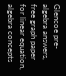Glencoe pre-algebra answers, free graph paper for linear equation, algebra concepts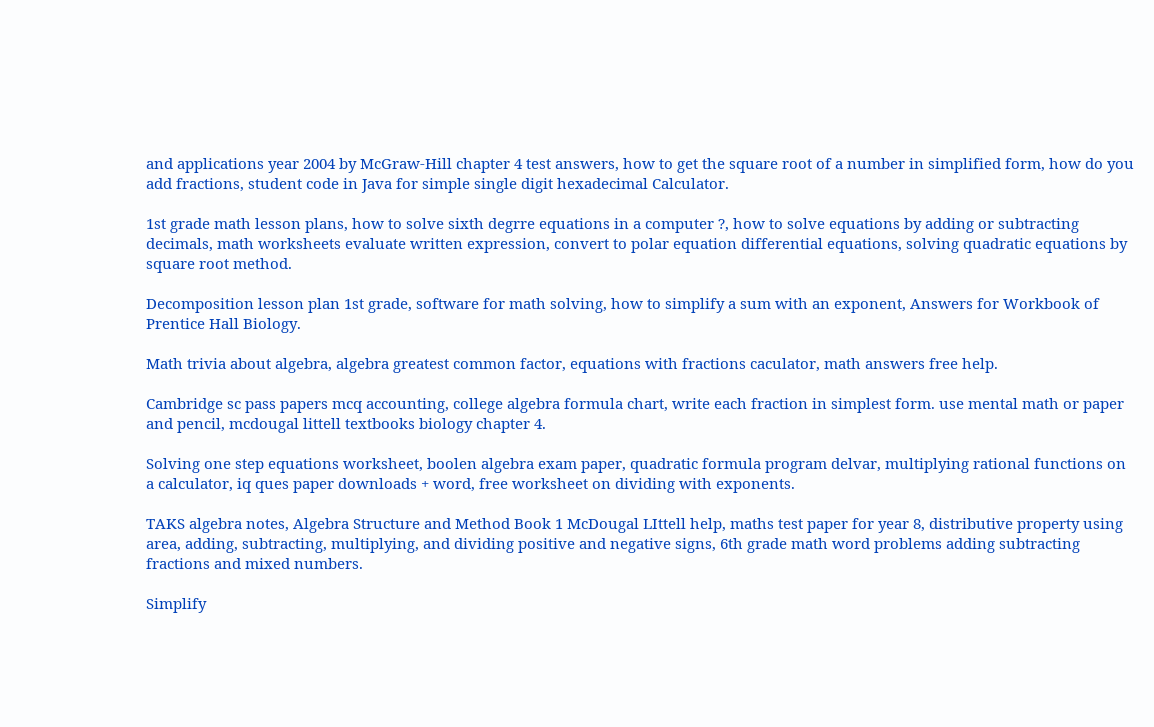and applications year 2004 by McGraw-Hill chapter 4 test answers, how to get the square root of a number in simplified form, how do you add fractions, student code in Java for simple single digit hexadecimal Calculator.

1st grade math lesson plans, how to solve sixth degrre equations in a computer ?, how to solve equations by adding or subtracting decimals, math worksheets evaluate written expression, convert to polar equation differential equations, solving quadratic equations by square root method.

Decomposition lesson plan 1st grade, software for math solving, how to simplify a sum with an exponent, Answers for Workbook of Prentice Hall Biology.

Math trivia about algebra, algebra greatest common factor, equations with fractions caculator, math answers free help.

Cambridge sc pass papers mcq accounting, college algebra formula chart, write each fraction in simplest form. use mental math or paper and pencil, mcdougal littell textbooks biology chapter 4.

Solving one step equations worksheet, boolen algebra exam paper, quadratic formula program delvar, multiplying rational functions on a calculator, iq ques paper downloads + word, free worksheet on dividing with exponents.

TAKS algebra notes, Algebra Structure and Method Book 1 McDougal LIttell help, maths test paper for year 8, distributive property using area, adding, subtracting, multiplying, and dividing positive and negative signs, 6th grade math word problems adding subtracting fractions and mixed numbers.

Simplify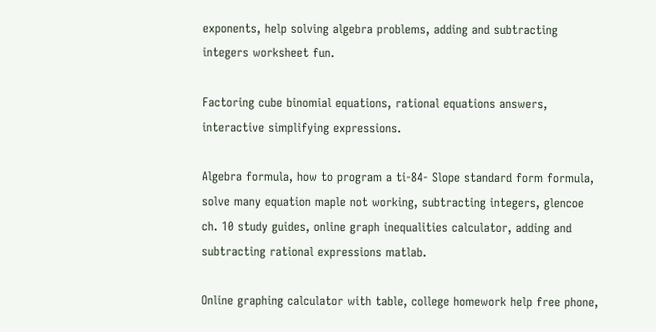exponents, help solving algebra problems, adding and subtracting integers worksheet fun.

Factoring cube binomial equations, rational equations answers, interactive simplifying expressions.

Algebra formula, how to program a ti-84- Slope standard form formula, solve many equation maple not working, subtracting integers, glencoe ch. 10 study guides, online graph inequalities calculator, adding and subtracting rational expressions matlab.

Online graphing calculator with table, college homework help free phone,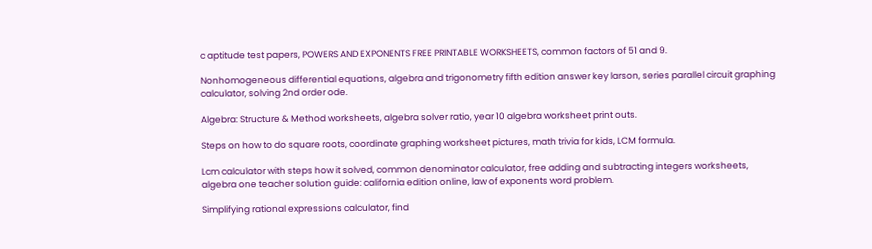c aptitude test papers, POWERS AND EXPONENTS FREE PRINTABLE WORKSHEETS, common factors of 51 and 9.

Nonhomogeneous differential equations, algebra and trigonometry fifth edition answer key larson, series parallel circuit graphing calculator, solving 2nd order ode.

Algebra: Structure & Method worksheets, algebra solver ratio, year 10 algebra worksheet print outs.

Steps on how to do square roots, coordinate graphing worksheet pictures, math trivia for kids, LCM formula.

Lcm calculator with steps how it solved, common denominator calculator, free adding and subtracting integers worksheets, algebra one teacher solution guide: california edition online, law of exponents word problem.

Simplifying rational expressions calculator, find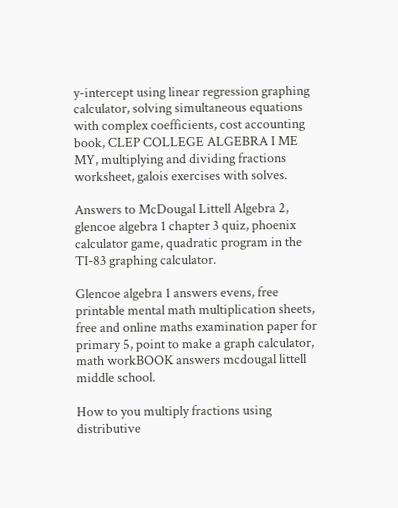y-intercept using linear regression graphing calculator, solving simultaneous equations with complex coefficients, cost accounting book, CLEP COLLEGE ALGEBRA I ME MY, multiplying and dividing fractions worksheet, galois exercises with solves.

Answers to McDougal Littell Algebra 2, glencoe algebra 1 chapter 3 quiz, phoenix calculator game, quadratic program in the TI-83 graphing calculator.

Glencoe algebra 1 answers evens, free printable mental math multiplication sheets, free and online maths examination paper for primary 5, point to make a graph calculator, math workBOOK answers mcdougal littell middle school.

How to you multiply fractions using distributive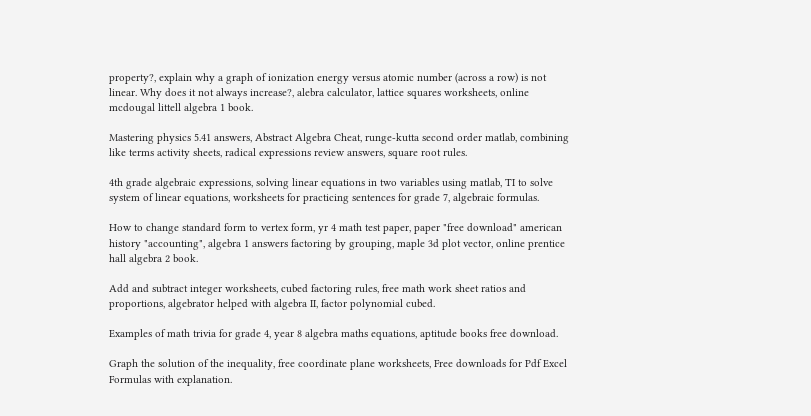property?, explain why a graph of ionization energy versus atomic number (across a row) is not linear. Why does it not always increase?, alebra calculator, lattice squares worksheets, online mcdougal littell algebra 1 book.

Mastering physics 5.41 answers, Abstract Algebra Cheat, runge-kutta second order matlab, combining like terms activity sheets, radical expressions review answers, square root rules.

4th grade algebraic expressions, solving linear equations in two variables using matlab, TI to solve system of linear equations, worksheets for practicing sentences for grade 7, algebraic formulas.

How to change standard form to vertex form, yr 4 math test paper, paper "free download" american history "accounting", algebra 1 answers factoring by grouping, maple 3d plot vector, online prentice hall algebra 2 book.

Add and subtract integer worksheets, cubed factoring rules, free math work sheet ratios and proportions, algebrator helped with algebra II, factor polynomial cubed.

Examples of math trivia for grade 4, year 8 algebra maths equations, aptitude books free download.

Graph the solution of the inequality, free coordinate plane worksheets, Free downloads for Pdf Excel Formulas with explanation.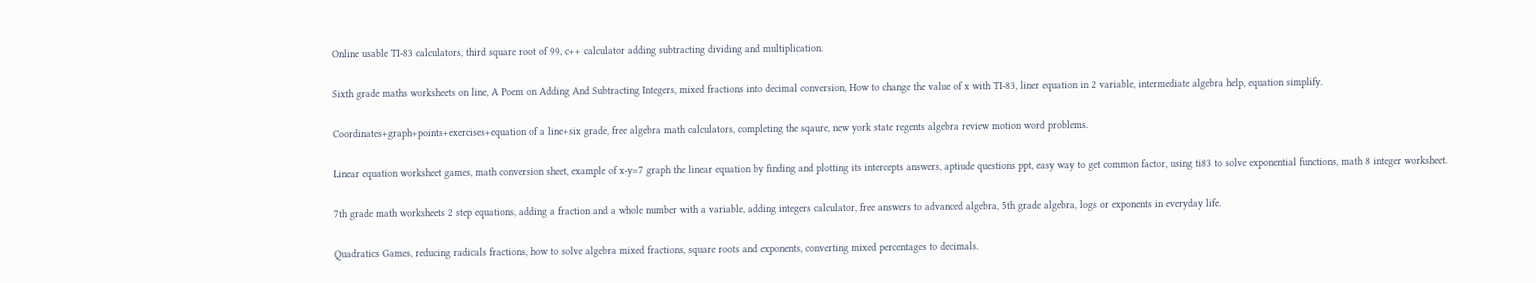Online usable TI-83 calculators, third square root of 99, c++ calculator adding subtracting dividing and multiplication.

Sixth grade maths worksheets on line, A Poem on Adding And Subtracting Integers, mixed fractions into decimal conversion, How to change the value of x with TI-83, liner equation in 2 variable, intermediate algebra help, equation simplify.

Coordinates+graph+points+exercises+equation of a line+six grade, free algebra math calculators, completing the sqaure, new york state regents algebra review motion word problems.

Linear equation worksheet games, math conversion sheet, example of x-y=7 graph the linear equation by finding and plotting its intercepts answers, aptiude questions ppt, easy way to get common factor, using ti83 to solve exponential functions, math 8 integer worksheet.

7th grade math worksheets 2 step equations, adding a fraction and a whole number with a variable, adding integers calculator, free answers to advanced algebra, 5th grade algebra, logs or exponents in everyday life.

Quadratics Games, reducing radicals fractions, how to solve algebra mixed fractions, square roots and exponents, converting mixed percentages to decimals.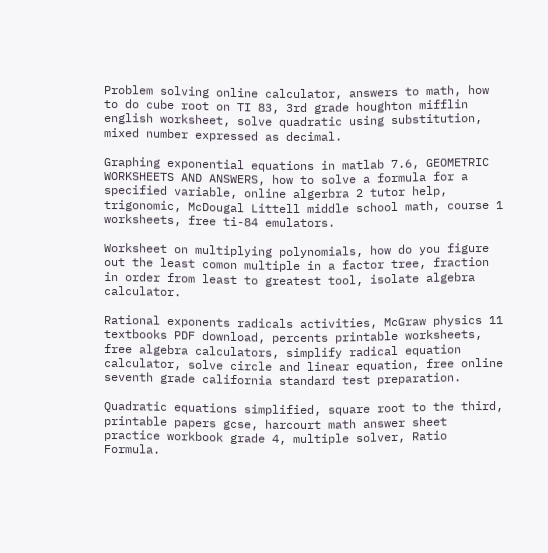Problem solving online calculator, answers to math, how to do cube root on TI 83, 3rd grade houghton mifflin english worksheet, solve quadratic using substitution, mixed number expressed as decimal.

Graphing exponential equations in matlab 7.6, GEOMETRIC WORKSHEETS AND ANSWERS, how to solve a formula for a specified variable, online algerbra 2 tutor help, trigonomic, McDougal Littell middle school math, course 1 worksheets, free ti-84 emulators.

Worksheet on multiplying polynomials, how do you figure out the least comon multiple in a factor tree, fraction in order from least to greatest tool, isolate algebra calculator.

Rational exponents radicals activities, McGraw physics 11 textbooks PDF download, percents printable worksheets, free algebra calculators, simplify radical equation calculator, solve circle and linear equation, free online seventh grade california standard test preparation.

Quadratic equations simplified, square root to the third, printable papers gcse, harcourt math answer sheet practice workbook grade 4, multiple solver, Ratio Formula.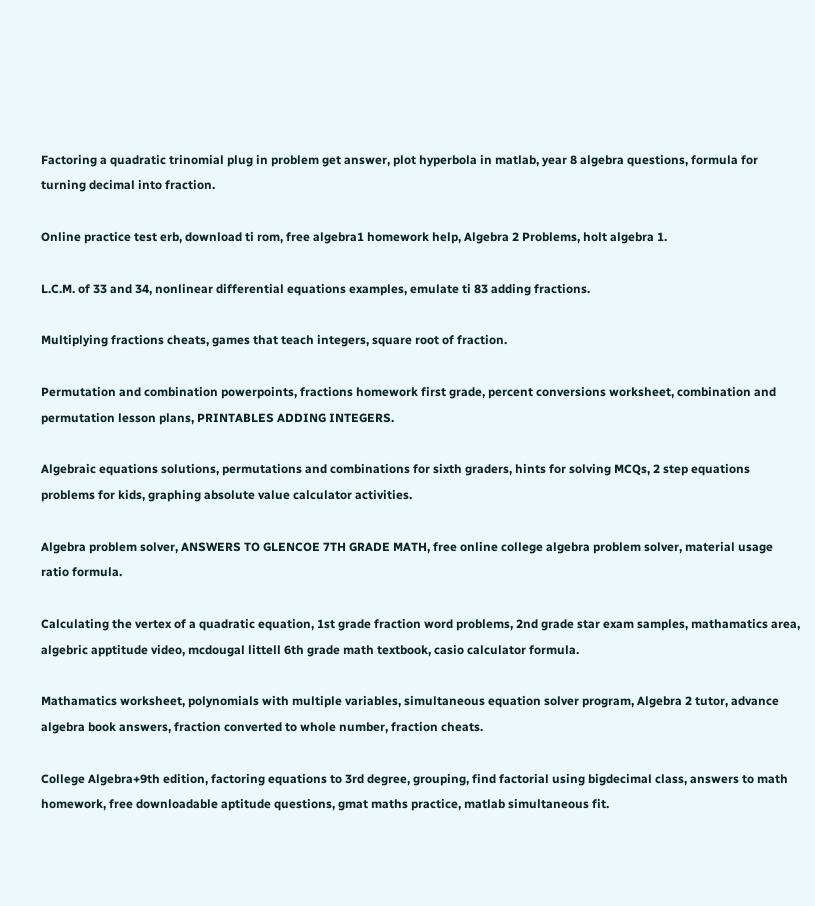Factoring a quadratic trinomial plug in problem get answer, plot hyperbola in matlab, year 8 algebra questions, formula for turning decimal into fraction.

Online practice test erb, download ti rom, free algebra1 homework help, Algebra 2 Problems, holt algebra 1.

L.C.M. of 33 and 34, nonlinear differential equations examples, emulate ti 83 adding fractions.

Multiplying fractions cheats, games that teach integers, square root of fraction.

Permutation and combination powerpoints, fractions homework first grade, percent conversions worksheet, combination and permutation lesson plans, PRINTABLES ADDING INTEGERS.

Algebraic equations solutions, permutations and combinations for sixth graders, hints for solving MCQs, 2 step equations problems for kids, graphing absolute value calculator activities.

Algebra problem solver, ANSWERS TO GLENCOE 7TH GRADE MATH, free online college algebra problem solver, material usage ratio formula.

Calculating the vertex of a quadratic equation, 1st grade fraction word problems, 2nd grade star exam samples, mathamatics area, algebric apptitude video, mcdougal littell 6th grade math textbook, casio calculator formula.

Mathamatics worksheet, polynomials with multiple variables, simultaneous equation solver program, Algebra 2 tutor, advance algebra book answers, fraction converted to whole number, fraction cheats.

College Algebra+9th edition, factoring equations to 3rd degree, grouping, find factorial using bigdecimal class, answers to math homework, free downloadable aptitude questions, gmat maths practice, matlab simultaneous fit.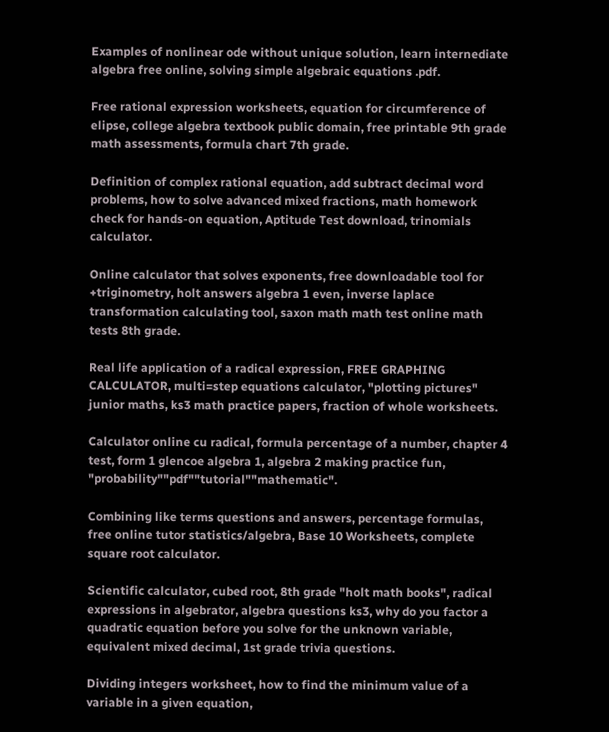Examples of nonlinear ode without unique solution, learn internediate algebra free online, solving simple algebraic equations .pdf.

Free rational expression worksheets, equation for circumference of elipse, college algebra textbook public domain, free printable 9th grade math assessments, formula chart 7th grade.

Definition of complex rational equation, add subtract decimal word problems, how to solve advanced mixed fractions, math homework check for hands-on equation, Aptitude Test download, trinomials calculator.

Online calculator that solves exponents, free downloadable tool for +triginometry, holt answers algebra 1 even, inverse laplace transformation calculating tool, saxon math math test online math tests 8th grade.

Real life application of a radical expression, FREE GRAPHING CALCULATOR, multi=step equations calculator, "plotting pictures" junior maths, ks3 math practice papers, fraction of whole worksheets.

Calculator online cu radical, formula percentage of a number, chapter 4 test, form 1 glencoe algebra 1, algebra 2 making practice fun, "probability""pdf""tutorial""mathematic".

Combining like terms questions and answers, percentage formulas, free online tutor statistics/algebra, Base 10 Worksheets, complete square root calculator.

Scientific calculator, cubed root, 8th grade "holt math books", radical expressions in algebrator, algebra questions ks3, why do you factor a quadratic equation before you solve for the unknown variable, equivalent mixed decimal, 1st grade trivia questions.

Dividing integers worksheet, how to find the minimum value of a variable in a given equation,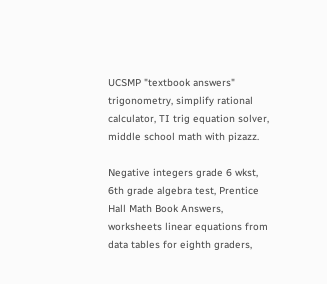UCSMP "textbook answers" trigonometry, simplify rational calculator, TI trig equation solver, middle school math with pizazz.

Negative integers grade 6 wkst, 6th grade algebra test, Prentice Hall Math Book Answers, worksheets linear equations from data tables for eighth graders,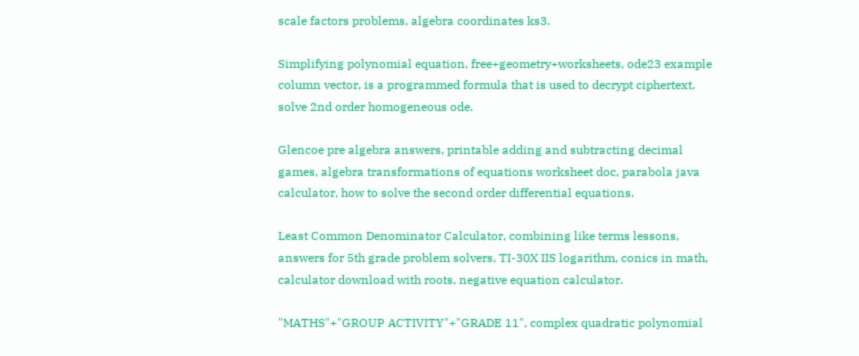scale factors problems, algebra coordinates ks3.

Simplifying polynomial equation, free+geometry+worksheets, ode23 example column vector, is a programmed formula that is used to decrypt ciphertext, solve 2nd order homogeneous ode.

Glencoe pre algebra answers, printable adding and subtracting decimal games, algebra transformations of equations worksheet doc, parabola java calculator, how to solve the second order differential equations.

Least Common Denominator Calculator, combining like terms lessons, answers for 5th grade problem solvers, TI-30X IIS logarithm, conics in math, calculator download with roots, negative equation calculator.

"MATHS"+"GROUP ACTIVITY"+"GRADE 11", complex quadratic polynomial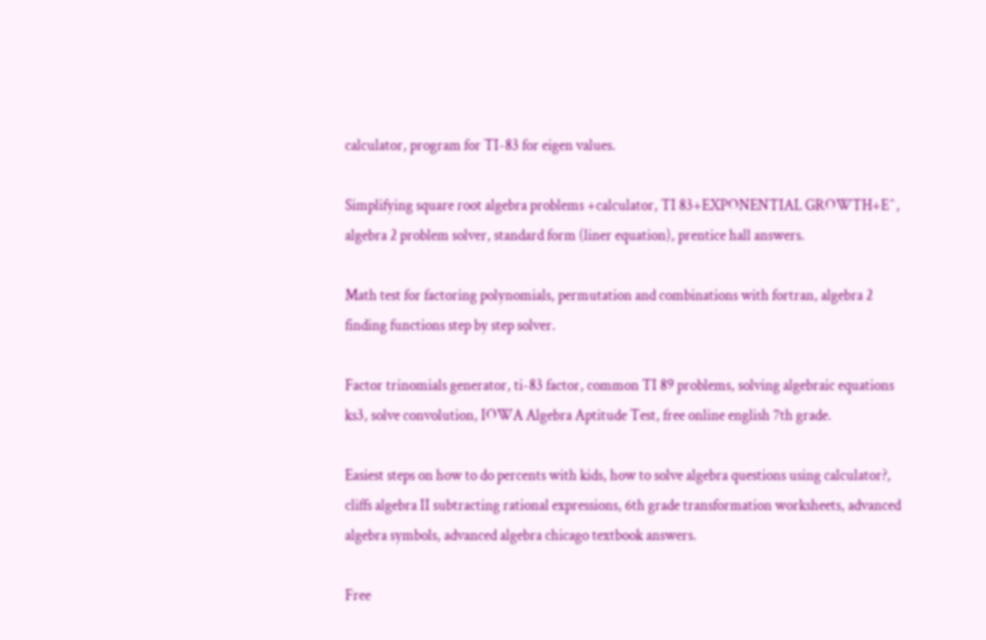calculator, program for TI-83 for eigen values.

Simplifying square root algebra problems +calculator, TI 83+EXPONENTIAL GROWTH+E^, algebra 2 problem solver, standard form (liner equation), prentice hall answers.

Math test for factoring polynomials, permutation and combinations with fortran, algebra 2 finding functions step by step solver.

Factor trinomials generator, ti-83 factor, common TI 89 problems, solving algebraic equations ks3, solve convolution, IOWA Algebra Aptitude Test, free online english 7th grade.

Easiest steps on how to do percents with kids, how to solve algebra questions using calculator?, cliffs algebra II subtracting rational expressions, 6th grade transformation worksheets, advanced algebra symbols, advanced algebra chicago textbook answers.

Free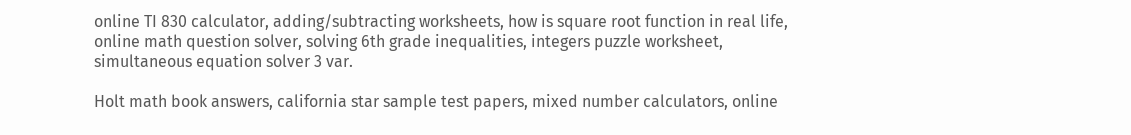online TI 830 calculator, adding/subtracting worksheets, how is square root function in real life, online math question solver, solving 6th grade inequalities, integers puzzle worksheet, simultaneous equation solver 3 var.

Holt math book answers, california star sample test papers, mixed number calculators, online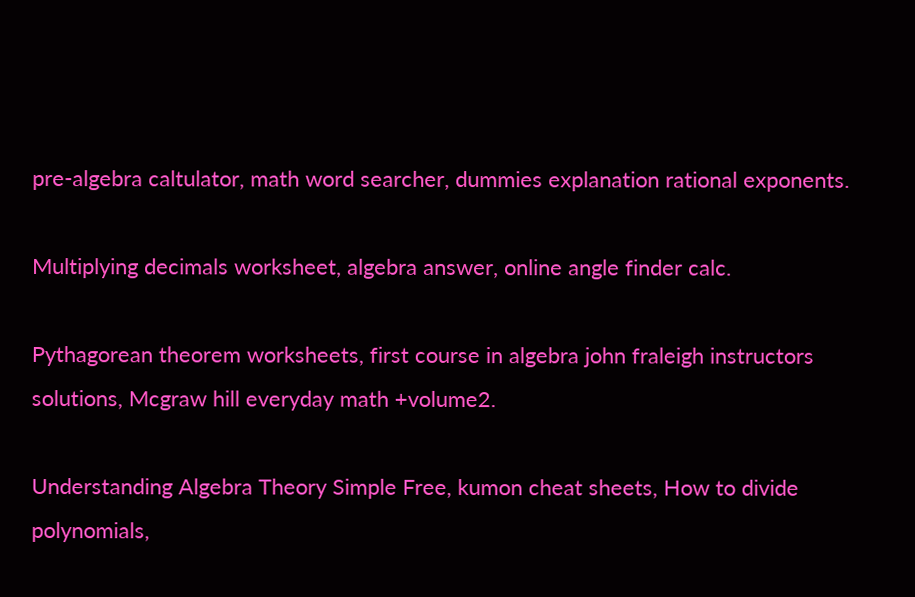pre-algebra caltulator, math word searcher, dummies explanation rational exponents.

Multiplying decimals worksheet, algebra answer, online angle finder calc.

Pythagorean theorem worksheets, first course in algebra john fraleigh instructors solutions, Mcgraw hill everyday math +volume2.

Understanding Algebra Theory Simple Free, kumon cheat sheets, How to divide polynomials,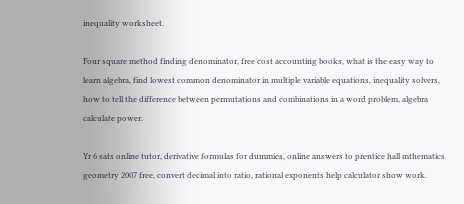inequality worksheet.

Four square method finding denominator, free cost accounting books, what is the easy way to learn algebra, find lowest common denominator in multiple variable equations, inequality solvers, how to tell the difference between permutations and combinations in a word problem, algebra calculate power.

Yr 6 sats online tutor, derivative formulas for dummies, online answers to prentice hall mthematics geometry 2007 free, convert decimal into ratio, rational exponents help calculator show work.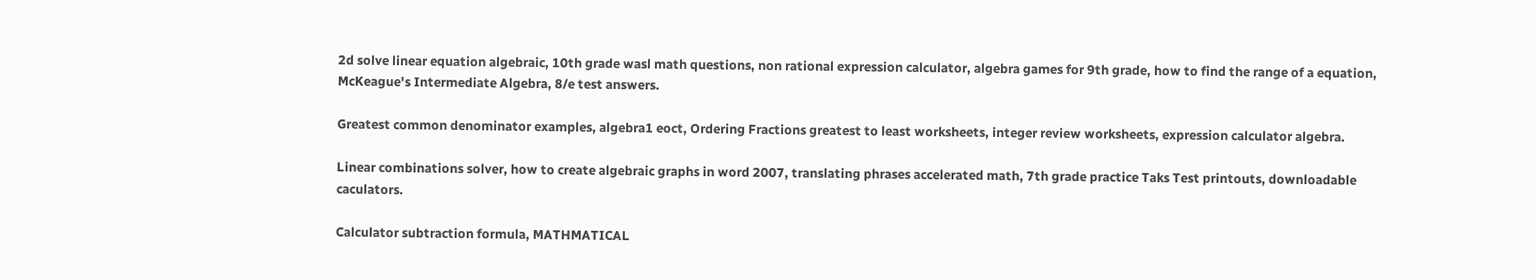2d solve linear equation algebraic, 10th grade wasl math questions, non rational expression calculator, algebra games for 9th grade, how to find the range of a equation, McKeague's Intermediate Algebra, 8/e test answers.

Greatest common denominator examples, algebra1 eoct, Ordering Fractions greatest to least worksheets, integer review worksheets, expression calculator algebra.

Linear combinations solver, how to create algebraic graphs in word 2007, translating phrases accelerated math, 7th grade practice Taks Test printouts, downloadable caculators.

Calculator subtraction formula, MATHMATICAL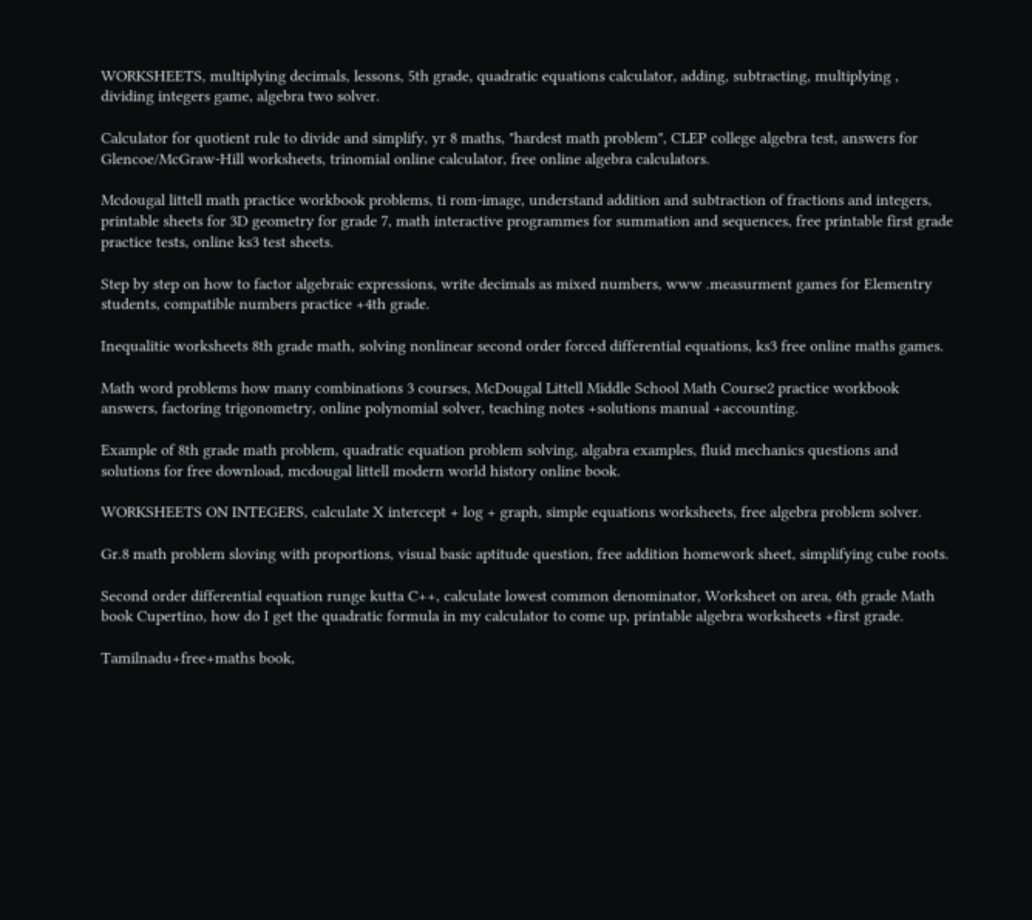WORKSHEETS, multiplying decimals, lessons, 5th grade, quadratic equations calculator, adding, subtracting, multiplying , dividing integers game, algebra two solver.

Calculator for quotient rule to divide and simplify, yr 8 maths, "hardest math problem", CLEP college algebra test, answers for Glencoe/McGraw-Hill worksheets, trinomial online calculator, free online algebra calculators.

Mcdougal littell math practice workbook problems, ti rom-image, understand addition and subtraction of fractions and integers, printable sheets for 3D geometry for grade 7, math interactive programmes for summation and sequences, free printable first grade practice tests, online ks3 test sheets.

Step by step on how to factor algebraic expressions, write decimals as mixed numbers, www .measurment games for Elementry students, compatible numbers practice +4th grade.

Inequalitie worksheets 8th grade math, solving nonlinear second order forced differential equations, ks3 free online maths games.

Math word problems how many combinations 3 courses, McDougal Littell Middle School Math Course2 practice workbook answers, factoring trigonometry, online polynomial solver, teaching notes +solutions manual +accounting.

Example of 8th grade math problem, quadratic equation problem solving, algabra examples, fluid mechanics questions and solutions for free download, mcdougal littell modern world history online book.

WORKSHEETS ON INTEGERS, calculate X intercept + log + graph, simple equations worksheets, free algebra problem solver.

Gr.8 math problem sloving with proportions, visual basic aptitude question, free addition homework sheet, simplifying cube roots.

Second order differential equation runge kutta C++, calculate lowest common denominator, Worksheet on area, 6th grade Math book Cupertino, how do I get the quadratic formula in my calculator to come up, printable algebra worksheets +first grade.

Tamilnadu+free+maths book,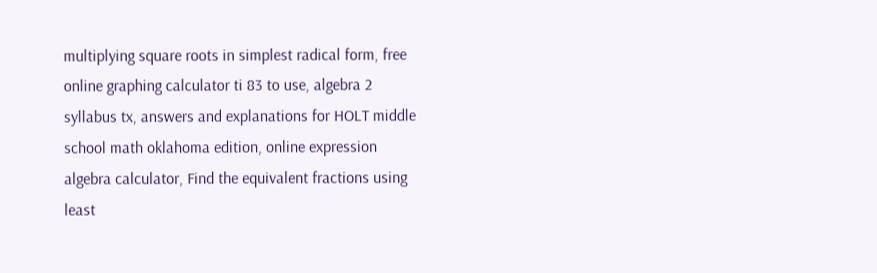multiplying square roots in simplest radical form, free online graphing calculator ti 83 to use, algebra 2 syllabus tx, answers and explanations for HOLT middle school math oklahoma edition, online expression algebra calculator, Find the equivalent fractions using least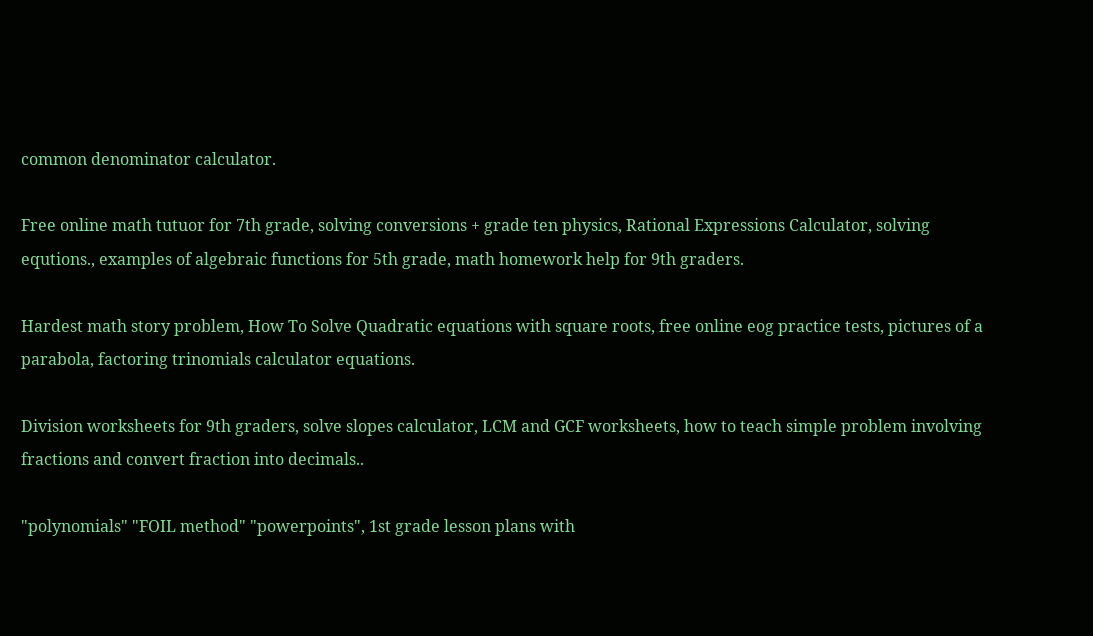common denominator calculator.

Free online math tutuor for 7th grade, solving conversions + grade ten physics, Rational Expressions Calculator, solving equtions., examples of algebraic functions for 5th grade, math homework help for 9th graders.

Hardest math story problem, How To Solve Quadratic equations with square roots, free online eog practice tests, pictures of a parabola, factoring trinomials calculator equations.

Division worksheets for 9th graders, solve slopes calculator, LCM and GCF worksheets, how to teach simple problem involving fractions and convert fraction into decimals..

"polynomials" "FOIL method" "powerpoints", 1st grade lesson plans with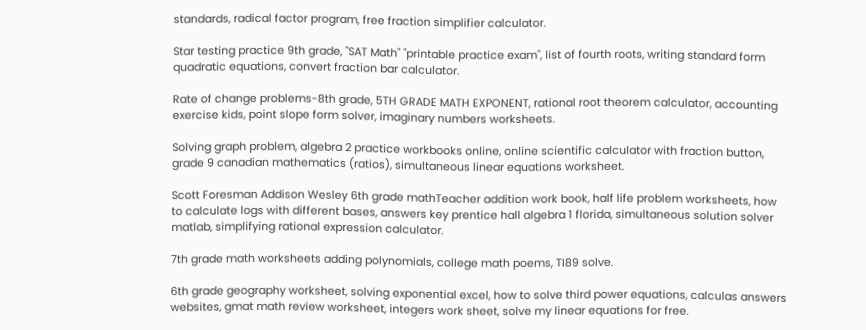standards, radical factor program, free fraction simplifier calculator.

Star testing practice 9th grade, "SAT Math" "printable practice exam", list of fourth roots, writing standard form quadratic equations, convert fraction bar calculator.

Rate of change problems-8th grade, 5TH GRADE MATH EXPONENT, rational root theorem calculator, accounting exercise kids, point slope form solver, imaginary numbers worksheets.

Solving graph problem, algebra 2 practice workbooks online, online scientific calculator with fraction button, grade 9 canadian mathematics (ratios), simultaneous linear equations worksheet.

Scott Foresman Addison Wesley 6th grade mathTeacher addition work book, half life problem worksheets, how to calculate logs with different bases, answers key prentice hall algebra 1 florida, simultaneous solution solver matlab, simplifying rational expression calculator.

7th grade math worksheets adding polynomials, college math poems, TI89 solve.

6th grade geography worksheet, solving exponential excel, how to solve third power equations, calculas answers websites, gmat math review worksheet, integers work sheet, solve my linear equations for free.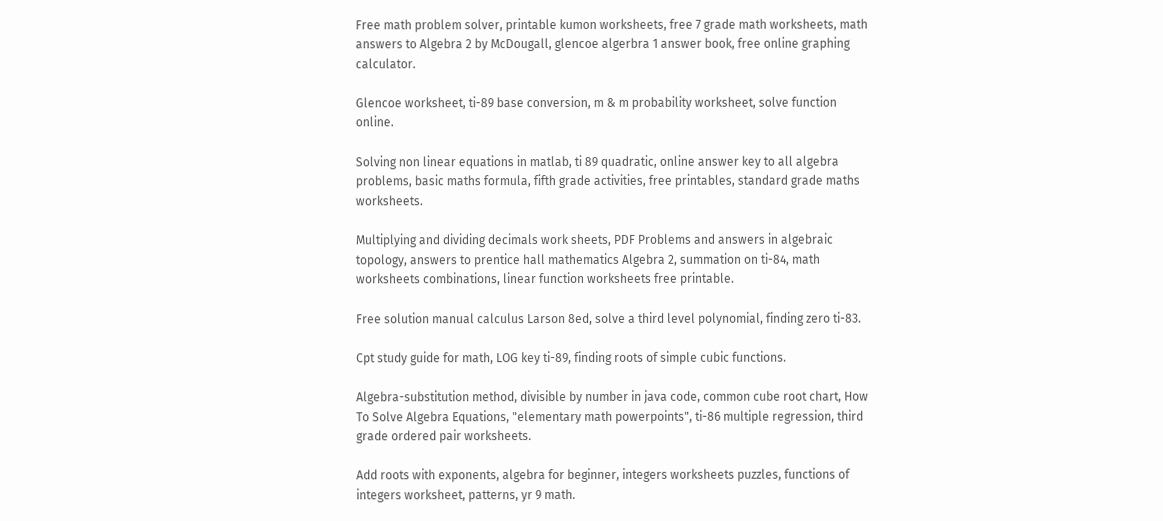Free math problem solver, printable kumon worksheets, free 7 grade math worksheets, math answers to Algebra 2 by McDougall, glencoe algerbra 1 answer book, free online graphing calculator.

Glencoe worksheet, ti-89 base conversion, m & m probability worksheet, solve function online.

Solving non linear equations in matlab, ti 89 quadratic, online answer key to all algebra problems, basic maths formula, fifth grade activities, free printables, standard grade maths worksheets.

Multiplying and dividing decimals work sheets, PDF Problems and answers in algebraic topology, answers to prentice hall mathematics Algebra 2, summation on ti-84, math worksheets combinations, linear function worksheets free printable.

Free solution manual calculus Larson 8ed, solve a third level polynomial, finding zero ti-83.

Cpt study guide for math, LOG key ti-89, finding roots of simple cubic functions.

Algebra-substitution method, divisible by number in java code, common cube root chart, How To Solve Algebra Equations, "elementary math powerpoints", ti-86 multiple regression, third grade ordered pair worksheets.

Add roots with exponents, algebra for beginner, integers worksheets puzzles, functions of integers worksheet, patterns, yr 9 math.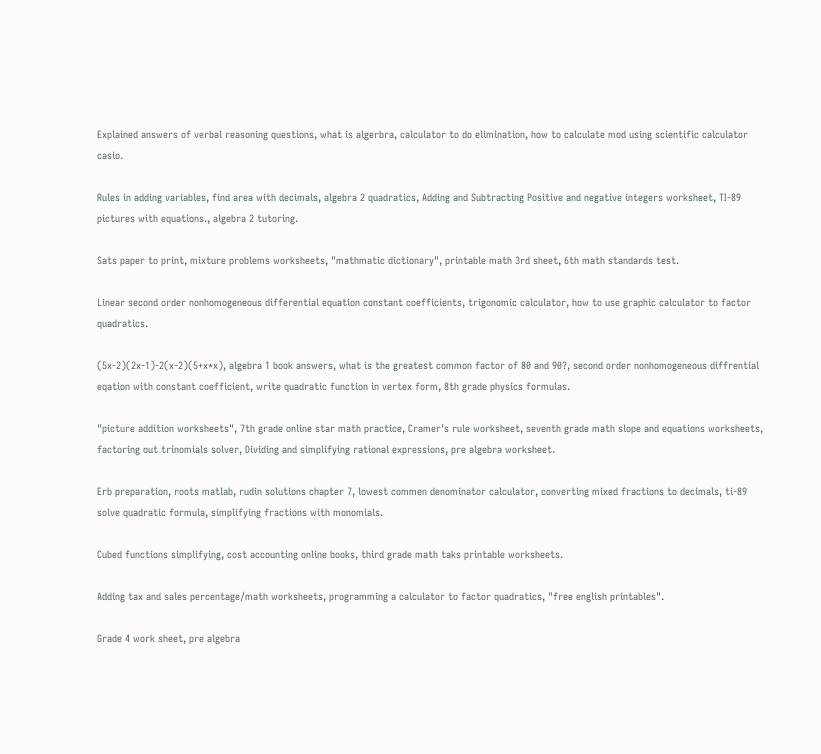Explained answers of verbal reasoning questions, what is algerbra, calculator to do elimination, how to calculate mod using scientific calculator casio.

Rules in adding variables, find area with decimals, algebra 2 quadratics, Adding and Subtracting Positive and negative integers worksheet, TI-89 pictures with equations., algebra 2 tutoring.

Sats paper to print, mixture problems worksheets, "mathmatic dictionary", printable math 3rd sheet, 6th math standards test.

Linear second order nonhomogeneous differential equation constant coefficients, trigonomic calculator, how to use graphic calculator to factor quadratics.

(5x-2)(2x-1)-2(x-2)(5+x*x), algebra 1 book answers, what is the greatest common factor of 80 and 90?, second order nonhomogeneous diffrential eqation with constant coefficient, write quadratic function in vertex form, 8th grade physics formulas.

"picture addition worksheets", 7th grade online star math practice, Cramer's rule worksheet, seventh grade math slope and equations worksheets, factoring out trinomials solver, Dividing and simplifying rational expressions, pre algebra worksheet.

Erb preparation, roots matlab, rudin solutions chapter 7, lowest commen denominator calculator, converting mixed fractions to decimals, ti-89 solve quadratic formula, simplifying fractions with monomials.

Cubed functions simplifying, cost accounting online books, third grade math taks printable worksheets.

Adding tax and sales percentage/math worksheets, programming a calculator to factor quadratics, "free english printables".

Grade 4 work sheet, pre algebra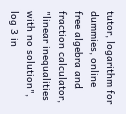tutor, logarithm for dummies, online free algebra and fraction calculator, "linear inequalities with no solution", log 3 in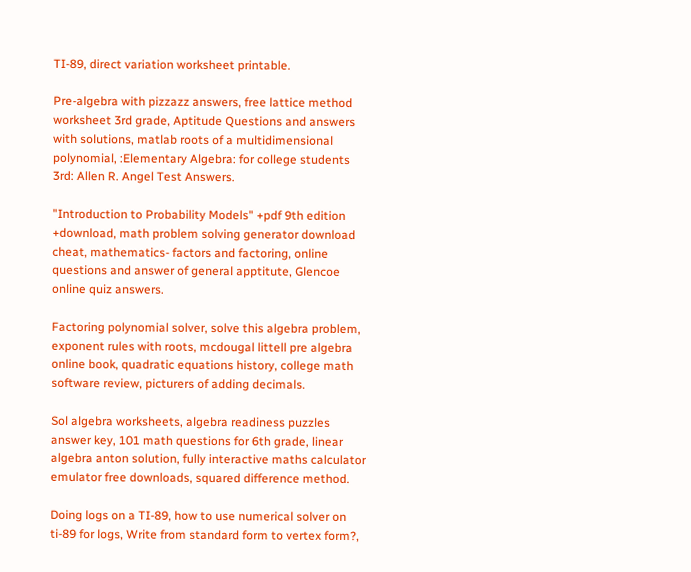TI-89, direct variation worksheet printable.

Pre-algebra with pizzazz answers, free lattice method worksheet 3rd grade, Aptitude Questions and answers with solutions, matlab roots of a multidimensional polynomial, :Elementary Algebra: for college students 3rd: Allen R. Angel Test Answers.

"Introduction to Probability Models" +pdf 9th edition +download, math problem solving generator download cheat, mathematics- factors and factoring, online questions and answer of general apptitute, Glencoe online quiz answers.

Factoring polynomial solver, solve this algebra problem, exponent rules with roots, mcdougal littell pre algebra online book, quadratic equations history, college math software review, picturers of adding decimals.

Sol algebra worksheets, algebra readiness puzzles answer key, 101 math questions for 6th grade, linear algebra anton solution, fully interactive maths calculator emulator free downloads, squared difference method.

Doing logs on a TI-89, how to use numerical solver on ti-89 for logs, Write from standard form to vertex form?,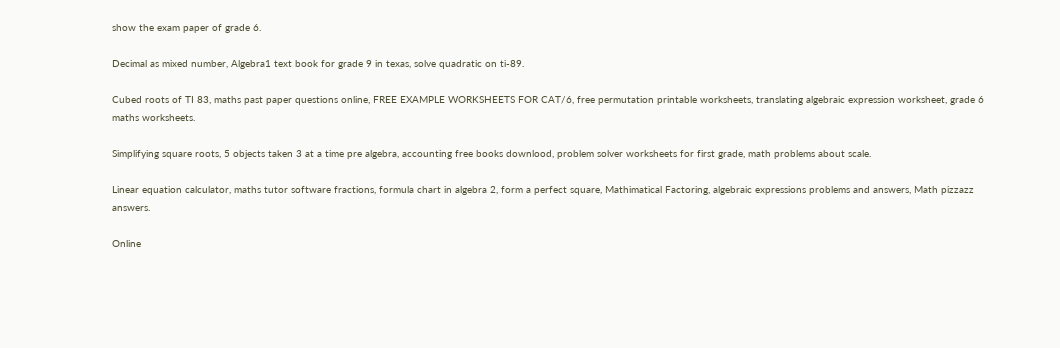show the exam paper of grade 6.

Decimal as mixed number, Algebra1 text book for grade 9 in texas, solve quadratic on ti-89.

Cubed roots of TI 83, maths past paper questions online, FREE EXAMPLE WORKSHEETS FOR CAT/6, free permutation printable worksheets, translating algebraic expression worksheet, grade 6 maths worksheets.

Simplifying square roots, 5 objects taken 3 at a time pre algebra, accounting free books downlood, problem solver worksheets for first grade, math problems about scale.

Linear equation calculator, maths tutor software fractions, formula chart in algebra 2, form a perfect square, Mathimatical Factoring, algebraic expressions problems and answers, Math pizzazz answers.

Online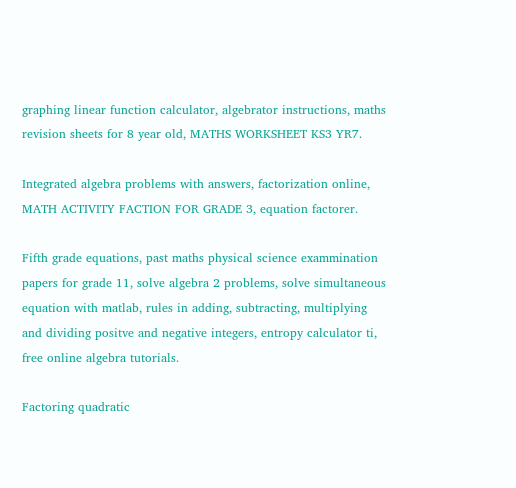graphing linear function calculator, algebrator instructions, maths revision sheets for 8 year old, MATHS WORKSHEET KS3 YR7.

Integrated algebra problems with answers, factorization online, MATH ACTIVITY FACTION FOR GRADE 3, equation factorer.

Fifth grade equations, past maths physical science exammination papers for grade 11, solve algebra 2 problems, solve simultaneous equation with matlab, rules in adding, subtracting, multiplying and dividing positve and negative integers, entropy calculator ti, free online algebra tutorials.

Factoring quadratic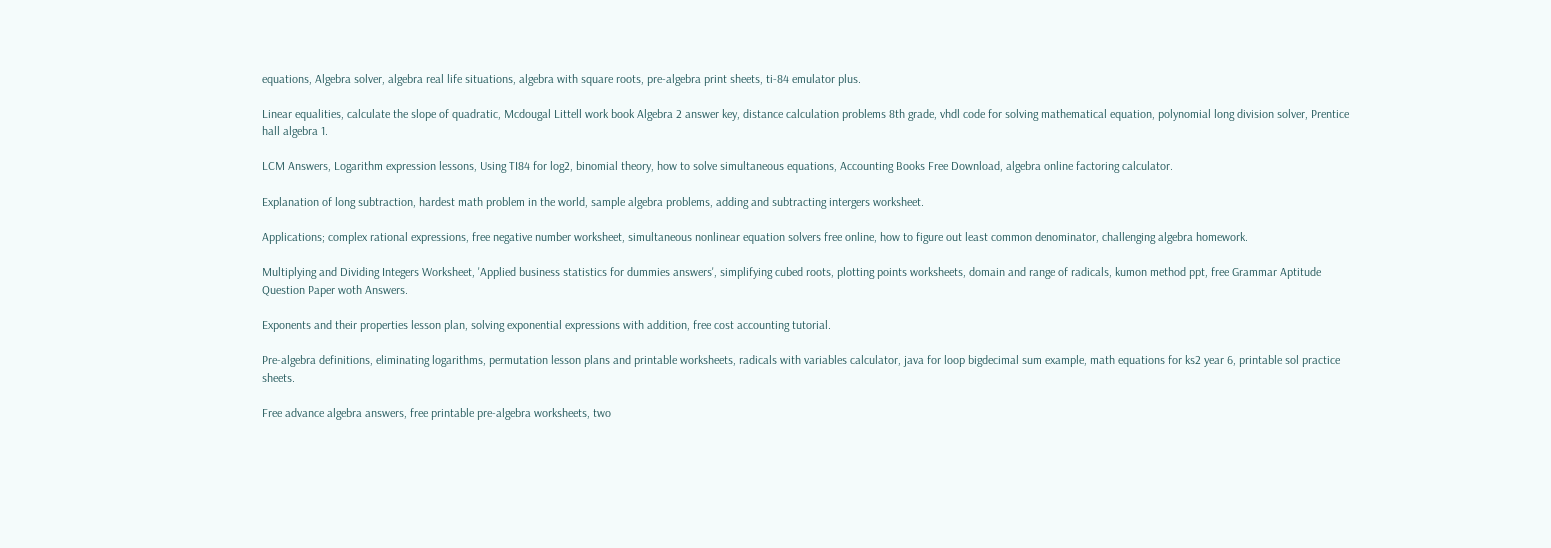equations, Algebra solver, algebra real life situations, algebra with square roots, pre-algebra print sheets, ti-84 emulator plus.

Linear equalities, calculate the slope of quadratic, Mcdougal Littell work book Algebra 2 answer key, distance calculation problems 8th grade, vhdl code for solving mathematical equation, polynomial long division solver, Prentice hall algebra 1.

LCM Answers, Logarithm expression lessons, Using TI84 for log2, binomial theory, how to solve simultaneous equations, Accounting Books Free Download, algebra online factoring calculator.

Explanation of long subtraction, hardest math problem in the world, sample algebra problems, adding and subtracting intergers worksheet.

Applications; complex rational expressions, free negative number worksheet, simultaneous nonlinear equation solvers free online, how to figure out least common denominator, challenging algebra homework.

Multiplying and Dividing Integers Worksheet, 'Applied business statistics for dummies answers', simplifying cubed roots, plotting points worksheets, domain and range of radicals, kumon method ppt, free Grammar Aptitude Question Paper woth Answers.

Exponents and their properties lesson plan, solving exponential expressions with addition, free cost accounting tutorial.

Pre-algebra definitions, eliminating logarithms, permutation lesson plans and printable worksheets, radicals with variables calculator, java for loop bigdecimal sum example, math equations for ks2 year 6, printable sol practice sheets.

Free advance algebra answers, free printable pre-algebra worksheets, two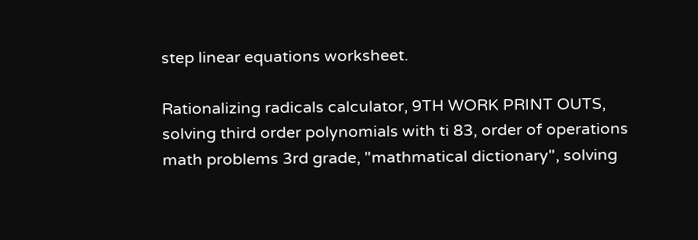step linear equations worksheet.

Rationalizing radicals calculator, 9TH WORK PRINT OUTS, solving third order polynomials with ti 83, order of operations math problems 3rd grade, "mathmatical dictionary", solving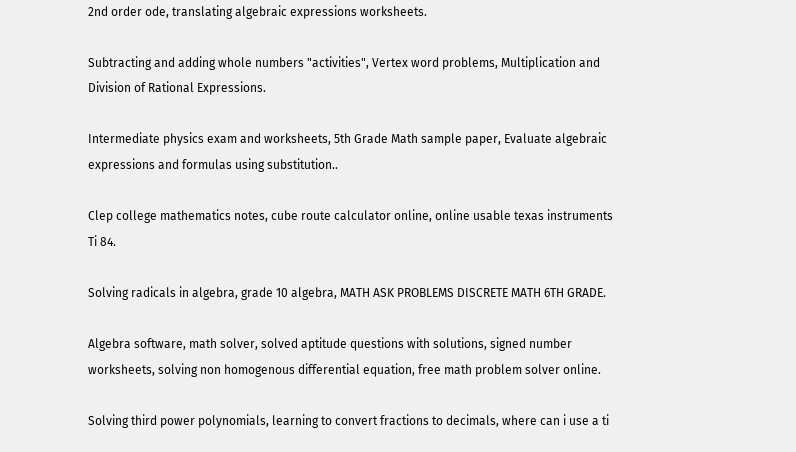2nd order ode, translating algebraic expressions worksheets.

Subtracting and adding whole numbers "activities", Vertex word problems, Multiplication and Division of Rational Expressions.

Intermediate physics exam and worksheets, 5th Grade Math sample paper, Evaluate algebraic expressions and formulas using substitution..

Clep college mathematics notes, cube route calculator online, online usable texas instruments Ti 84.

Solving radicals in algebra, grade 10 algebra, MATH ASK PROBLEMS DISCRETE MATH 6TH GRADE.

Algebra software, math solver, solved aptitude questions with solutions, signed number worksheets, solving non homogenous differential equation, free math problem solver online.

Solving third power polynomials, learning to convert fractions to decimals, where can i use a ti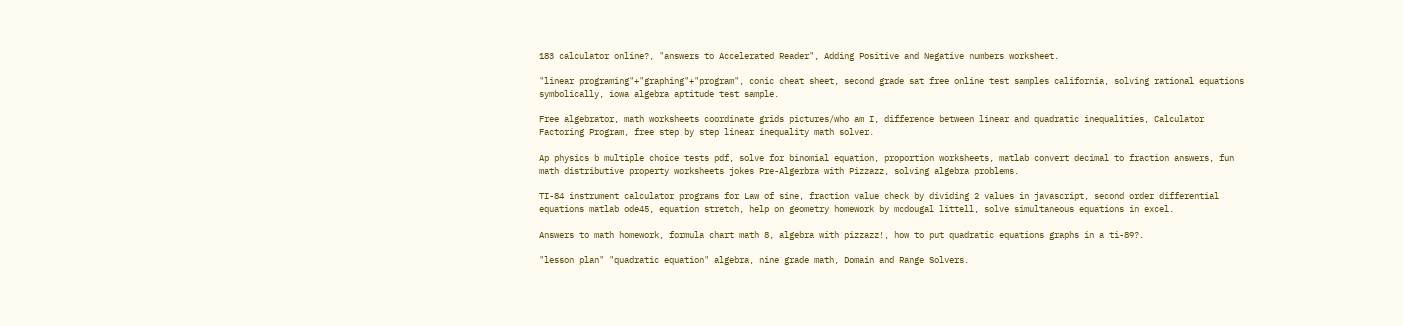183 calculator online?, "answers to Accelerated Reader", Adding Positive and Negative numbers worksheet.

"linear programing"+"graphing"+"program", conic cheat sheet, second grade sat free online test samples california, solving rational equations symbolically, iowa algebra aptitude test sample.

Free algebrator, math worksheets coordinate grids pictures/who am I, difference between linear and quadratic inequalities, Calculator Factoring Program, free step by step linear inequality math solver.

Ap physics b multiple choice tests pdf, solve for binomial equation, proportion worksheets, matlab convert decimal to fraction answers, fun math distributive property worksheets jokes Pre-Algerbra with Pizzazz, solving algebra problems.

TI-84 instrument calculator programs for Law of sine, fraction value check by dividing 2 values in javascript, second order differential equations matlab ode45, equation stretch, help on geometry homework by mcdougal littell, solve simultaneous equations in excel.

Answers to math homework, formula chart math 8, algebra with pizzazz!, how to put quadratic equations graphs in a ti-89?.

"lesson plan" "quadratic equation" algebra, nine grade math, Domain and Range Solvers.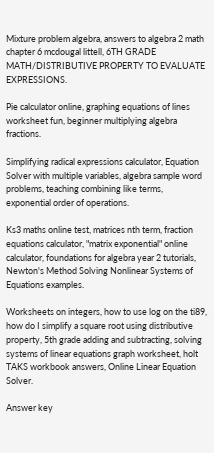Mixture problem algebra, answers to algebra 2 math chapter 6 mcdougal littell, 6TH GRADE MATH/DISTRIBUTIVE PROPERTY TO EVALUATE EXPRESSIONS.

Pie calculator online, graphing equations of lines worksheet fun, beginner multiplying algebra fractions.

Simplifying radical expressions calculator, Equation Solver with multiple variables, algebra sample word problems, teaching combining like terms, exponential order of operations.

Ks3 maths online test, matrices nth term, fraction equations calculator, "matrix exponential" online calculator, foundations for algebra year 2 tutorials, Newton's Method Solving Nonlinear Systems of Equations examples.

Worksheets on integers, how to use log on the ti89, how do I simplify a square root using distributive property, 5th grade adding and subtracting, solving systems of linear equations graph worksheet, holt TAKS workbook answers, Online Linear Equation Solver.

Answer key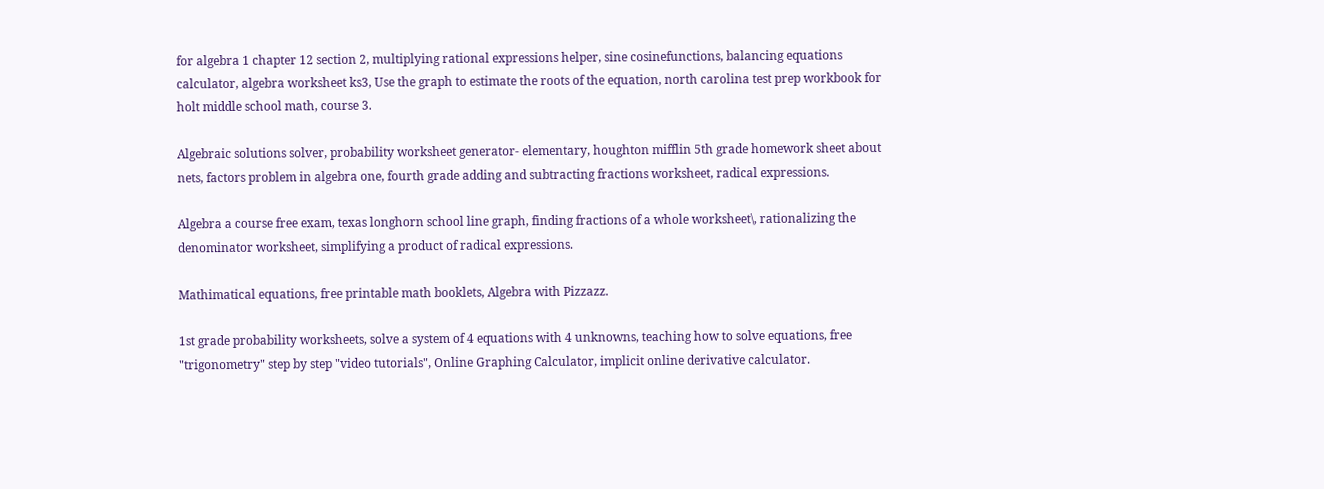for algebra 1 chapter 12 section 2, multiplying rational expressions helper, sine cosinefunctions, balancing equations calculator, algebra worksheet ks3, Use the graph to estimate the roots of the equation, north carolina test prep workbook for holt middle school math, course 3.

Algebraic solutions solver, probability worksheet generator- elementary, houghton mifflin 5th grade homework sheet about nets, factors problem in algebra one, fourth grade adding and subtracting fractions worksheet, radical expressions.

Algebra a course free exam, texas longhorn school line graph, finding fractions of a whole worksheet\, rationalizing the denominator worksheet, simplifying a product of radical expressions.

Mathimatical equations, free printable math booklets, Algebra with Pizzazz.

1st grade probability worksheets, solve a system of 4 equations with 4 unknowns, teaching how to solve equations, free "trigonometry" step by step "video tutorials", Online Graphing Calculator, implicit online derivative calculator.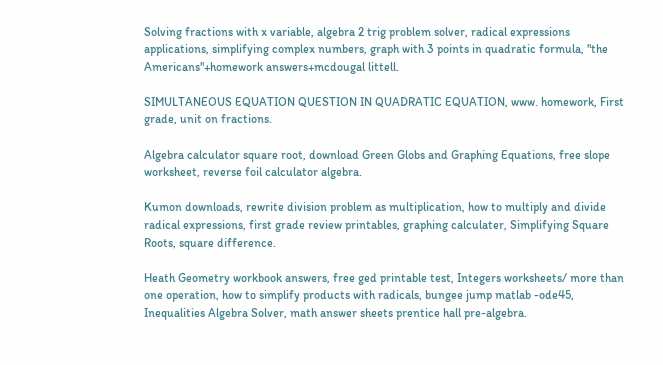Solving fractions with x variable, algebra 2 trig problem solver, radical expressions applications, simplifying complex numbers, graph with 3 points in quadratic formula, "the Americans"+homework answers+mcdougal littell.

SIMULTANEOUS EQUATION QUESTION IN QUADRATIC EQUATION, www. homework, First grade, unit on fractions.

Algebra calculator square root, download Green Globs and Graphing Equations, free slope worksheet, reverse foil calculator algebra.

Kumon downloads, rewrite division problem as multiplication, how to multiply and divide radical expressions, first grade review printables, graphing calculater, Simplifying Square Roots, square difference.

Heath Geometry workbook answers, free ged printable test, Integers worksheets/ more than one operation, how to simplify products with radicals, bungee jump matlab -ode45, Inequalities Algebra Solver, math answer sheets prentice hall pre-algebra.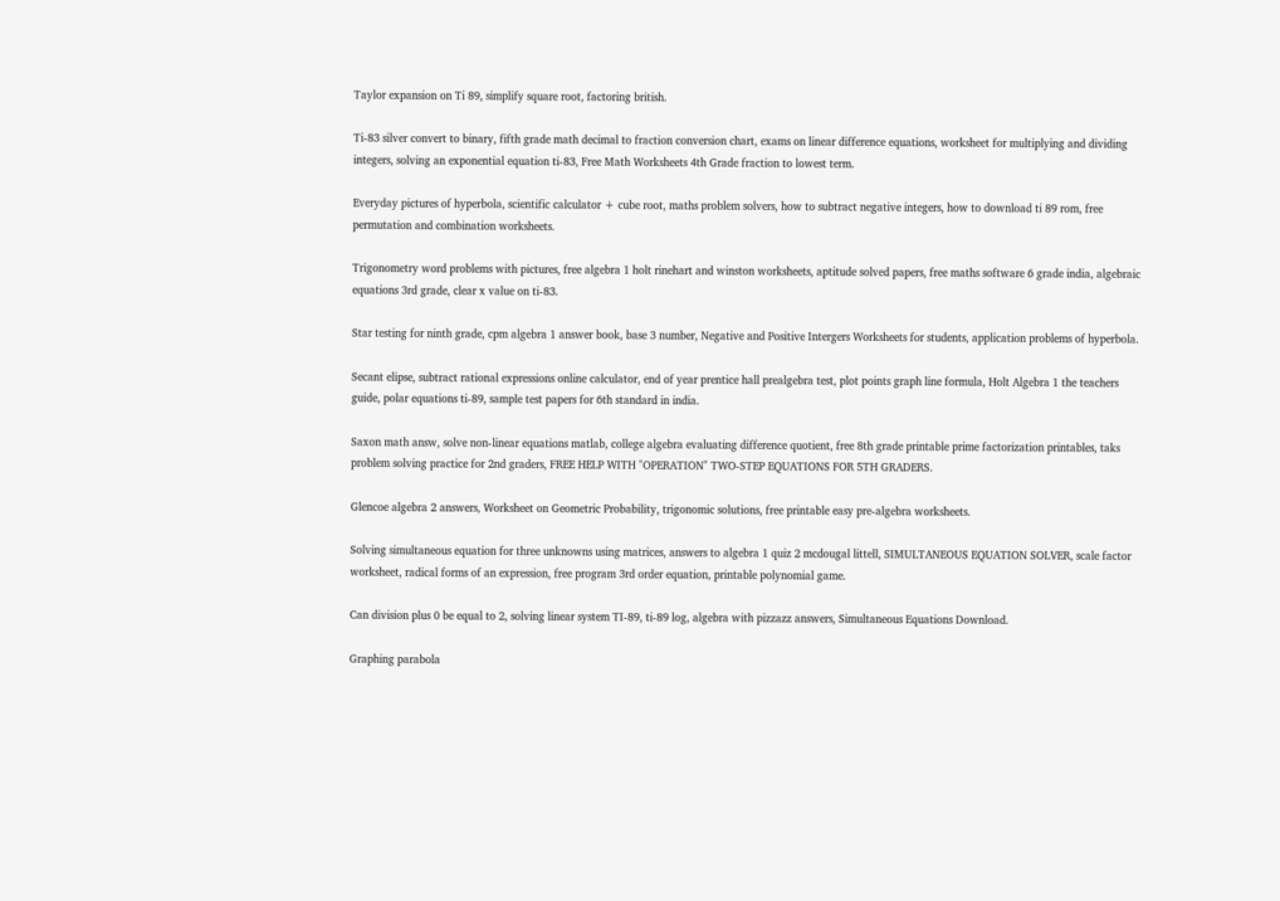Taylor expansion on Ti 89, simplify square root, factoring british.

Ti-83 silver convert to binary, fifth grade math decimal to fraction conversion chart, exams on linear difference equations, worksheet for multiplying and dividing integers, solving an exponential equation ti-83, Free Math Worksheets 4th Grade fraction to lowest term.

Everyday pictures of hyperbola, scientific calculator + cube root, maths problem solvers, how to subtract negative integers, how to download ti 89 rom, free permutation and combination worksheets.

Trigonometry word problems with pictures, free algebra 1 holt rinehart and winston worksheets, aptitude solved papers, free maths software 6 grade india, algebraic equations 3rd grade, clear x value on ti-83.

Star testing for ninth grade, cpm algebra 1 answer book, base 3 number, Negative and Positive Intergers Worksheets for students, application problems of hyperbola.

Secant elipse, subtract rational expressions online calculator, end of year prentice hall prealgebra test, plot points graph line formula, Holt Algebra 1 the teachers guide, polar equations ti-89, sample test papers for 6th standard in india.

Saxon math answ, solve non-linear equations matlab, college algebra evaluating difference quotient, free 8th grade printable prime factorization printables, taks problem solving practice for 2nd graders, FREE HELP WITH "OPERATION" TWO-STEP EQUATIONS FOR 5TH GRADERS.

Glencoe algebra 2 answers, Worksheet on Geometric Probability, trigonomic solutions, free printable easy pre-algebra worksheets.

Solving simultaneous equation for three unknowns using matrices, answers to algebra 1 quiz 2 mcdougal littell, SIMULTANEOUS EQUATION SOLVER, scale factor worksheet, radical forms of an expression, free program 3rd order equation, printable polynomial game.

Can division plus 0 be equal to 2, solving linear system TI-89, ti-89 log, algebra with pizzazz answers, Simultaneous Equations Download.

Graphing parabola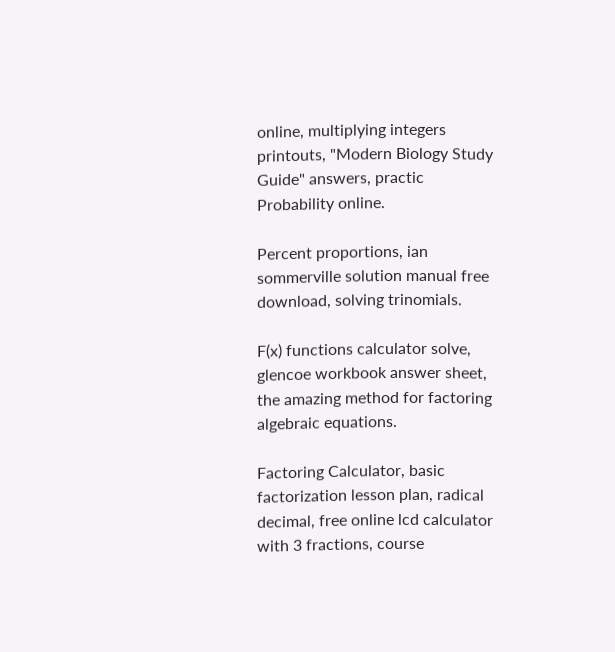online, multiplying integers printouts, "Modern Biology Study Guide" answers, practic Probability online.

Percent proportions, ian sommerville solution manual free download, solving trinomials.

F(x) functions calculator solve, glencoe workbook answer sheet, the amazing method for factoring algebraic equations.

Factoring Calculator, basic factorization lesson plan, radical decimal, free online lcd calculator with 3 fractions, course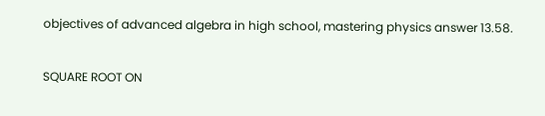objectives of advanced algebra in high school, mastering physics answer 13.58.

SQUARE ROOT ON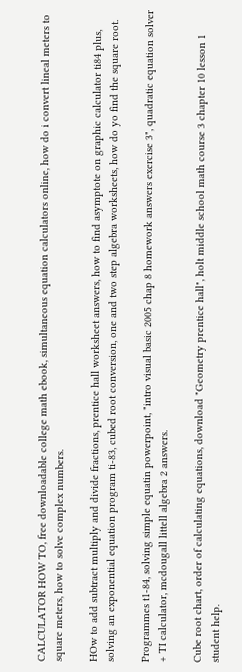CALCULATOR HOW TO, free downloadable college math ebook, simultaneous equation calculators online, how do i convert lineal meters to square meters, how to solve complex numbers.

HOw to add subtract multiply and divide fractions, prentice hall worksheet answers, how to find asymptote on graphic calculator ti84 plus, solving an exponential equation program ti-83, cubed root conversion, one and two step algebra worksheets, how do yo find the square root.

Programmes t1-84, solving simple equatin powerpoint, "intro visual basic 2005 chap 8 homework answers exercise 3", quadratic equation solver + TI calculator, mcdougall littell algebra 2 answers.

Cube root chart, order of calculating equations, download "Geometry prentice hall", holt middle school math course 3 chapter 10 lesson 1 student help.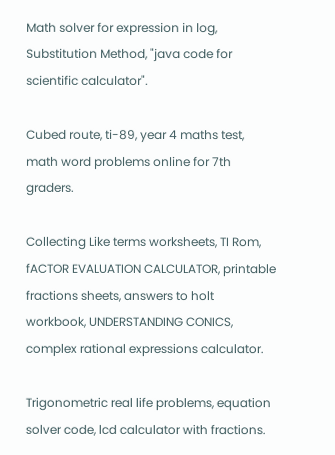Math solver for expression in log, Substitution Method, "java code for scientific calculator".

Cubed route, ti-89, year 4 maths test, math word problems online for 7th graders.

Collecting Like terms worksheets, TI Rom, fACTOR EVALUATION CALCULATOR, printable fractions sheets, answers to holt workbook, UNDERSTANDING CONICS, complex rational expressions calculator.

Trigonometric real life problems, equation solver code, lcd calculator with fractions.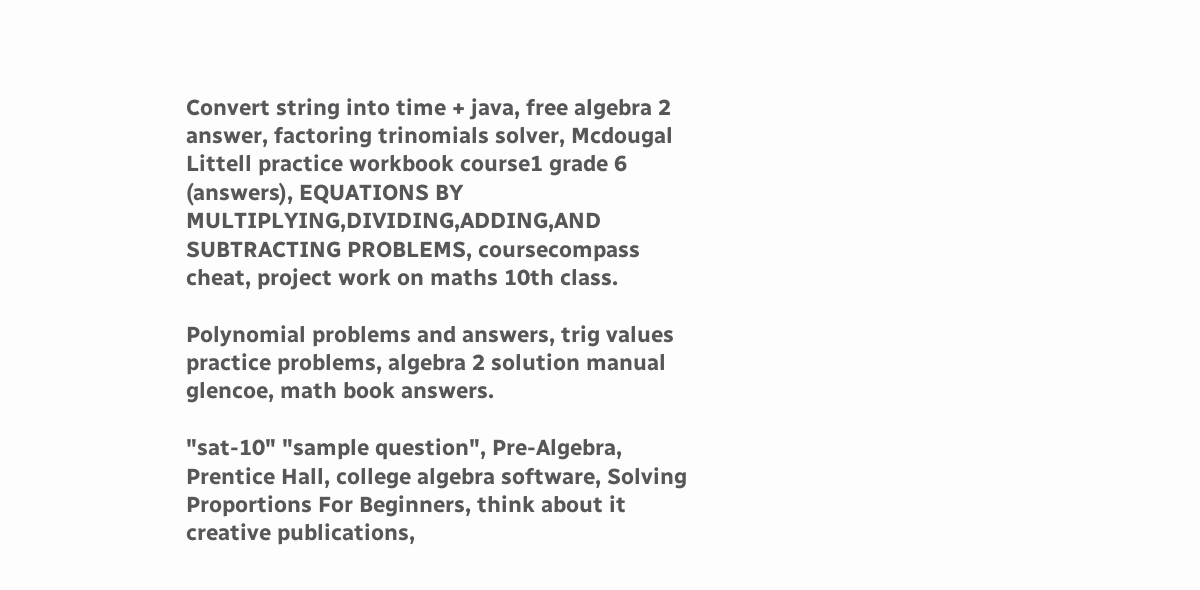Convert string into time + java, free algebra 2 answer, factoring trinomials solver, Mcdougal Littell practice workbook course1 grade 6 (answers), EQUATIONS BY MULTIPLYING,DIVIDING,ADDING,AND SUBTRACTING PROBLEMS, coursecompass cheat, project work on maths 10th class.

Polynomial problems and answers, trig values practice problems, algebra 2 solution manual glencoe, math book answers.

"sat-10" "sample question", Pre-Algebra, Prentice Hall, college algebra software, Solving Proportions For Beginners, think about it creative publications,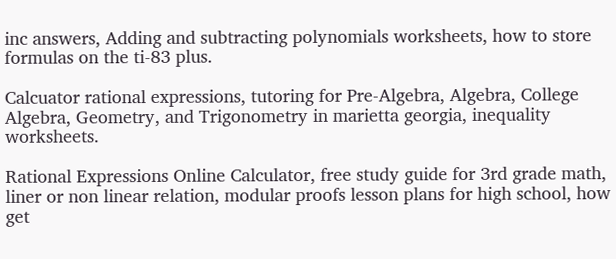inc answers, Adding and subtracting polynomials worksheets, how to store formulas on the ti-83 plus.

Calcuator rational expressions, tutoring for Pre-Algebra, Algebra, College Algebra, Geometry, and Trigonometry in marietta georgia, inequality worksheets.

Rational Expressions Online Calculator, free study guide for 3rd grade math, liner or non linear relation, modular proofs lesson plans for high school, how get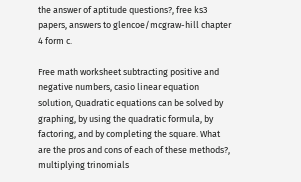the answer of aptitude questions?, free ks3 papers, answers to glencoe/mcgraw-hill chapter 4 form c.

Free math worksheet subtracting positive and negative numbers, casio linear equation solution, Quadratic equations can be solved by graphing, by using the quadratic formula, by factoring, and by completing the square. What are the pros and cons of each of these methods?, multiplying trinomials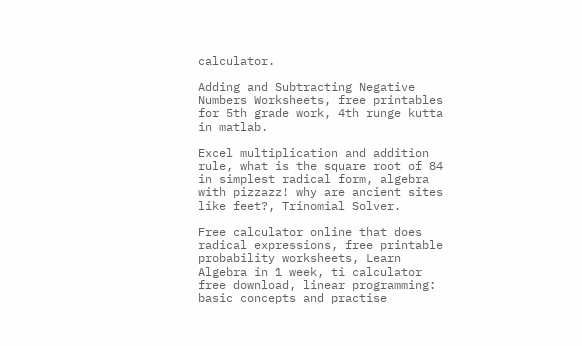calculator.

Adding and Subtracting Negative Numbers Worksheets, free printables for 5th grade work, 4th runge kutta in matlab.

Excel multiplication and addition rule, what is the square root of 84 in simplest radical form, algebra with pizzazz! why are ancient sites like feet?, Trinomial Solver.

Free calculator online that does radical expressions, free printable probability worksheets, Learn Algebra in 1 week, ti calculator free download, linear programming: basic concepts and practise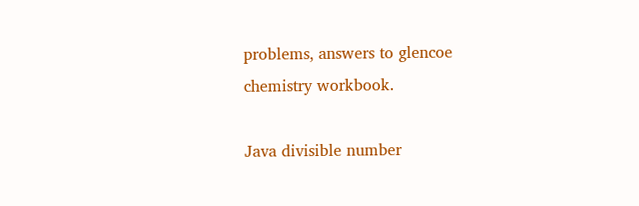problems, answers to glencoe chemistry workbook.

Java divisible number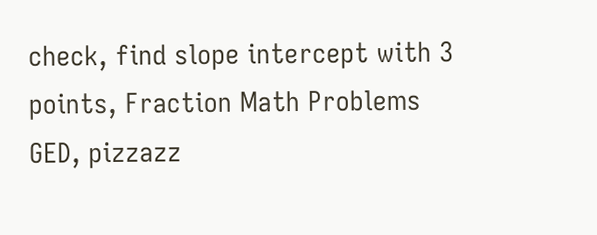check, find slope intercept with 3 points, Fraction Math Problems GED, pizzazz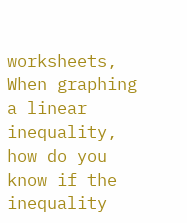worksheets, When graphing a linear inequality, how do you know if the inequality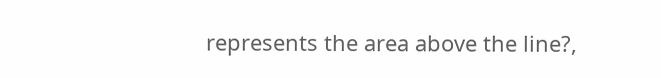represents the area above the line?,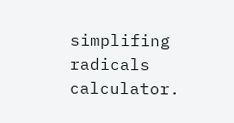simplifing radicals calculator.